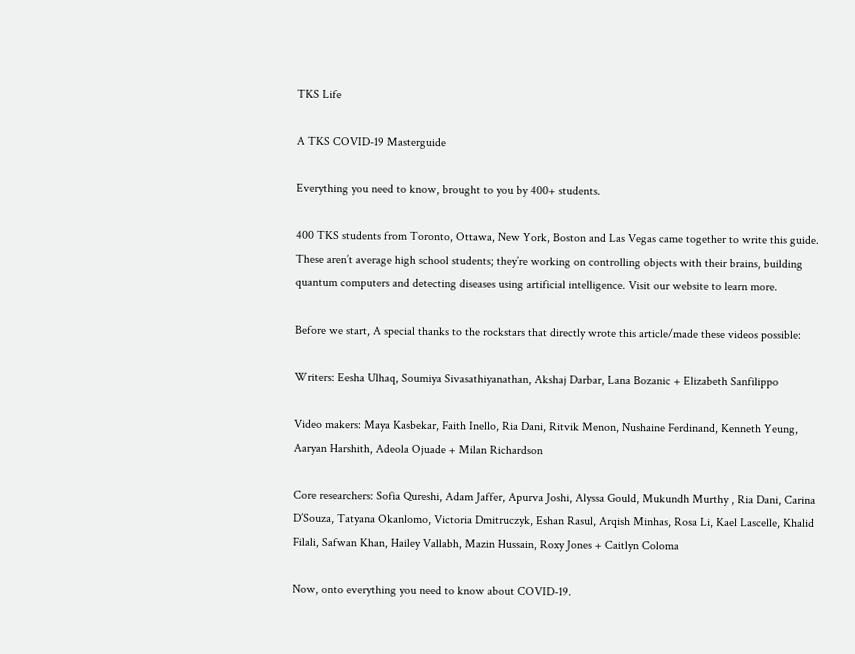TKS Life

A TKS COVID-19 Masterguide

Everything you need to know, brought to you by 400+ students.

400 TKS students from Toronto, Ottawa, New York, Boston and Las Vegas came together to write this guide. These aren’t average high school students; they’re working on controlling objects with their brains, building quantum computers and detecting diseases using artificial intelligence. Visit our website to learn more.

Before we start, A special thanks to the rockstars that directly wrote this article/made these videos possible:

Writers: Eesha Ulhaq, Soumiya Sivasathiyanathan, Akshaj Darbar, Lana Bozanic + Elizabeth Sanfilippo

Video makers: Maya Kasbekar, Faith Inello, Ria Dani, Ritvik Menon, Nushaine Ferdinand, Kenneth Yeung, Aaryan Harshith, Adeola Ojuade + Milan Richardson

Core researchers: Sofia Qureshi, Adam Jaffer, Apurva Joshi, Alyssa Gould, Mukundh Murthy , Ria Dani, Carina D’Souza, Tatyana Okanlomo, Victoria Dmitruczyk, Eshan Rasul, Arqish Minhas, Rosa Li, Kael Lascelle, Khalid Filali, Safwan Khan, Hailey Vallabh, Mazin Hussain, Roxy Jones + Caitlyn Coloma

Now, onto everything you need to know about COVID-19.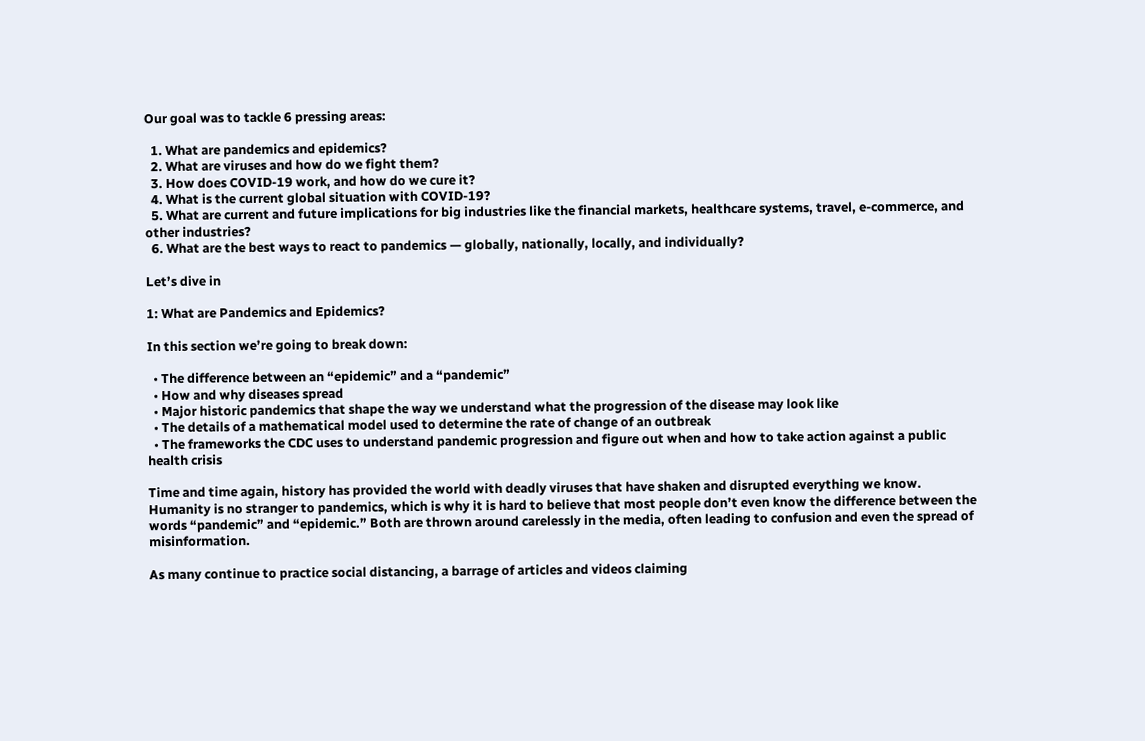Our goal was to tackle 6 pressing areas:

  1. What are pandemics and epidemics?
  2. What are viruses and how do we fight them?
  3. How does COVID-19 work, and how do we cure it?
  4. What is the current global situation with COVID-19?
  5. What are current and future implications for big industries like the financial markets, healthcare systems, travel, e-commerce, and other industries?
  6. What are the best ways to react to pandemics — globally, nationally, locally, and individually?

Let’s dive in

1: What are Pandemics and Epidemics?

In this section we’re going to break down:

  • The difference between an “epidemic” and a “pandemic”
  • How and why diseases spread
  • Major historic pandemics that shape the way we understand what the progression of the disease may look like
  • The details of a mathematical model used to determine the rate of change of an outbreak
  • The frameworks the CDC uses to understand pandemic progression and figure out when and how to take action against a public health crisis

Time and time again, history has provided the world with deadly viruses that have shaken and disrupted everything we know. Humanity is no stranger to pandemics, which is why it is hard to believe that most people don’t even know the difference between the words “pandemic” and “epidemic.” Both are thrown around carelessly in the media, often leading to confusion and even the spread of misinformation.

As many continue to practice social distancing, a barrage of articles and videos claiming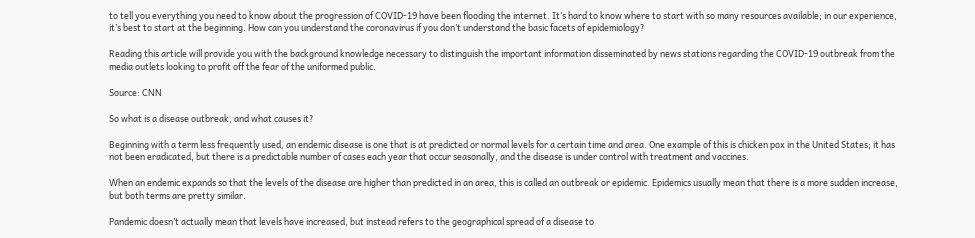to tell you everything you need to know about the progression of COVID-19 have been flooding the internet. It’s hard to know where to start with so many resources available; in our experience, it’s best to start at the beginning. How can you understand the coronavirus if you don’t understand the basic facets of epidemiology?

Reading this article will provide you with the background knowledge necessary to distinguish the important information disseminated by news stations regarding the COVID-19 outbreak from the media outlets looking to profit off the fear of the uniformed public.

Source: CNN

So what is a disease outbreak, and what causes it?

Beginning with a term less frequently used, an endemic disease is one that is at predicted or normal levels for a certain time and area. One example of this is chicken pox in the United States; it has not been eradicated, but there is a predictable number of cases each year that occur seasonally, and the disease is under control with treatment and vaccines.

When an endemic expands so that the levels of the disease are higher than predicted in an area, this is called an outbreak or epidemic. Epidemics usually mean that there is a more sudden increase, but both terms are pretty similar.

Pandemic doesn’t actually mean that levels have increased, but instead refers to the geographical spread of a disease to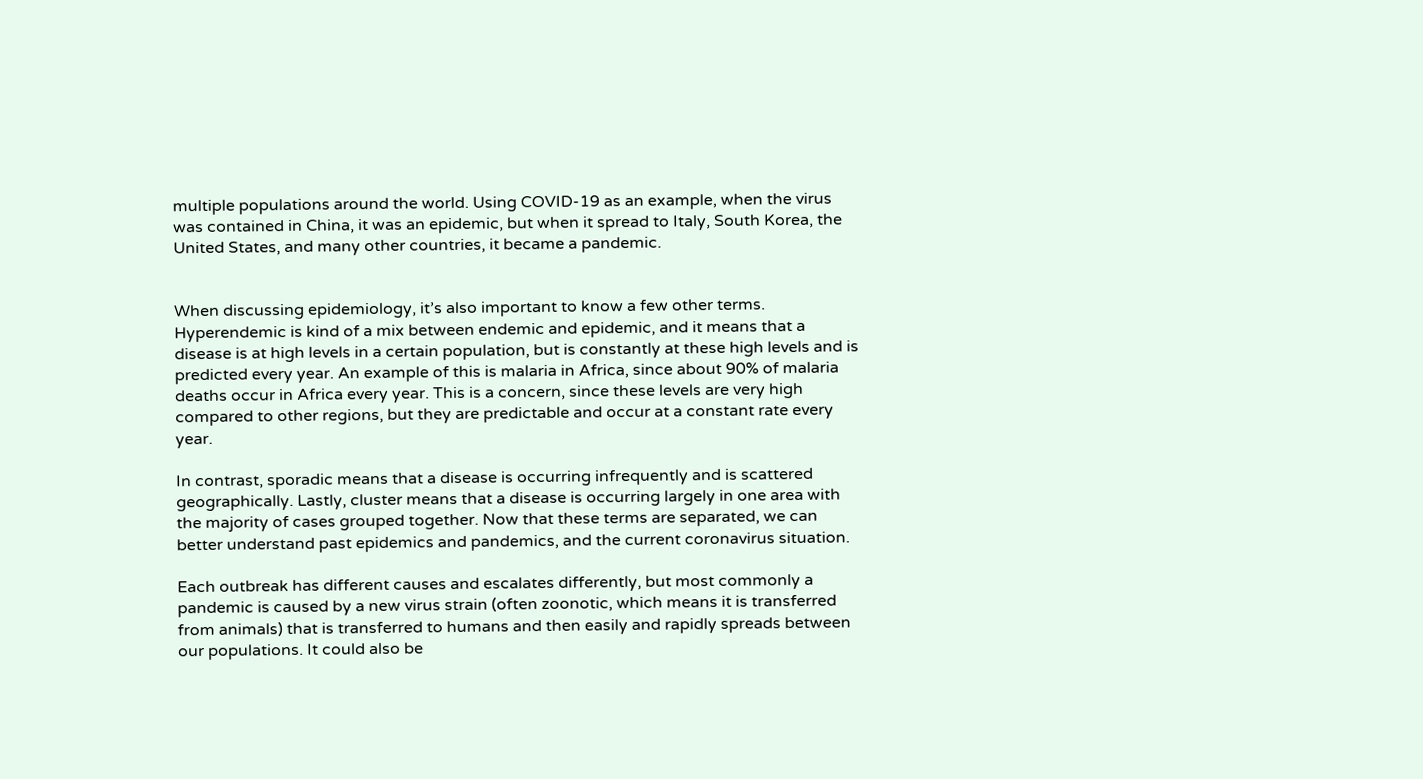multiple populations around the world. Using COVID-19 as an example, when the virus was contained in China, it was an epidemic, but when it spread to Italy, South Korea, the United States, and many other countries, it became a pandemic.


When discussing epidemiology, it’s also important to know a few other terms. Hyperendemic is kind of a mix between endemic and epidemic, and it means that a disease is at high levels in a certain population, but is constantly at these high levels and is predicted every year. An example of this is malaria in Africa, since about 90% of malaria deaths occur in Africa every year. This is a concern, since these levels are very high compared to other regions, but they are predictable and occur at a constant rate every year.

In contrast, sporadic means that a disease is occurring infrequently and is scattered geographically. Lastly, cluster means that a disease is occurring largely in one area with the majority of cases grouped together. Now that these terms are separated, we can better understand past epidemics and pandemics, and the current coronavirus situation.

Each outbreak has different causes and escalates differently, but most commonly a pandemic is caused by a new virus strain (often zoonotic, which means it is transferred from animals) that is transferred to humans and then easily and rapidly spreads between our populations. It could also be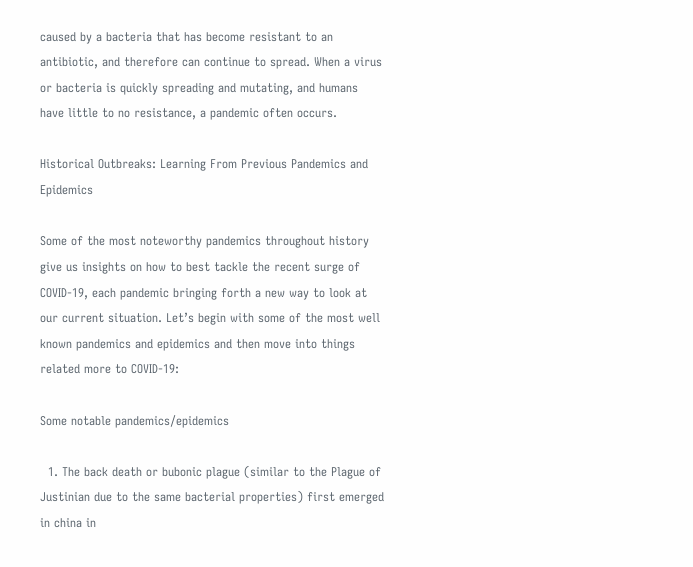caused by a bacteria that has become resistant to an antibiotic, and therefore can continue to spread. When a virus or bacteria is quickly spreading and mutating, and humans have little to no resistance, a pandemic often occurs.

Historical Outbreaks: Learning From Previous Pandemics and Epidemics

Some of the most noteworthy pandemics throughout history give us insights on how to best tackle the recent surge of COVID-19, each pandemic bringing forth a new way to look at our current situation. Let’s begin with some of the most well known pandemics and epidemics and then move into things related more to COVID-19:

Some notable pandemics/epidemics

  1. The back death or bubonic plague (similar to the Plague of Justinian due to the same bacterial properties) first emerged in china in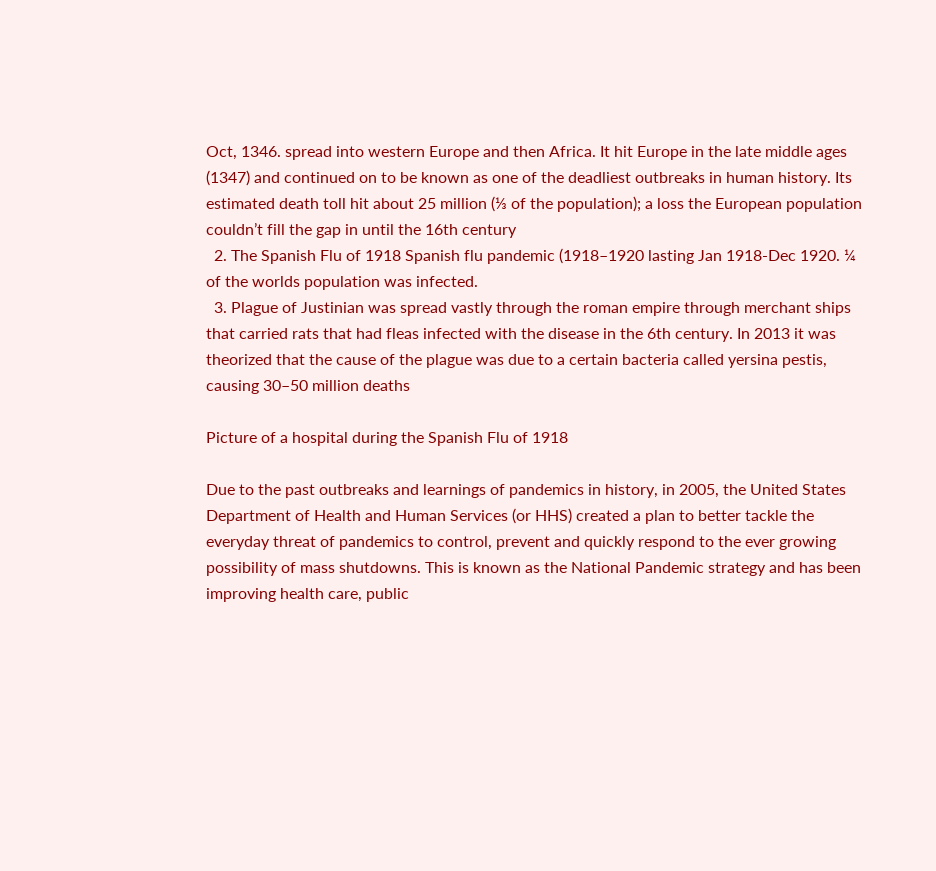Oct, 1346. spread into western Europe and then Africa. It hit Europe in the late middle ages (1347) and continued on to be known as one of the deadliest outbreaks in human history. Its estimated death toll hit about 25 million (⅓ of the population); a loss the European population couldn’t fill the gap in until the 16th century
  2. The Spanish Flu of 1918 Spanish flu pandemic (1918–1920 lasting Jan 1918-Dec 1920. ¼ of the worlds population was infected.
  3. Plague of Justinian was spread vastly through the roman empire through merchant ships that carried rats that had fleas infected with the disease in the 6th century. In 2013 it was theorized that the cause of the plague was due to a certain bacteria called yersina pestis, causing 30–50 million deaths

Picture of a hospital during the Spanish Flu of 1918

Due to the past outbreaks and learnings of pandemics in history, in 2005, the United States Department of Health and Human Services (or HHS) created a plan to better tackle the everyday threat of pandemics to control, prevent and quickly respond to the ever growing possibility of mass shutdowns. This is known as the National Pandemic strategy and has been improving health care, public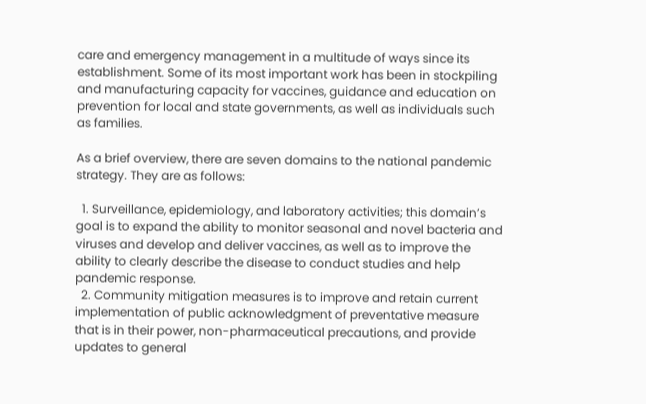care and emergency management in a multitude of ways since its establishment. Some of its most important work has been in stockpiling and manufacturing capacity for vaccines, guidance and education on prevention for local and state governments, as well as individuals such as families.

As a brief overview, there are seven domains to the national pandemic strategy. They are as follows:

  1. Surveillance, epidemiology, and laboratory activities; this domain’s goal is to expand the ability to monitor seasonal and novel bacteria and viruses and develop and deliver vaccines, as well as to improve the ability to clearly describe the disease to conduct studies and help pandemic response.
  2. Community mitigation measures is to improve and retain current implementation of public acknowledgment of preventative measure that is in their power, non-pharmaceutical precautions, and provide updates to general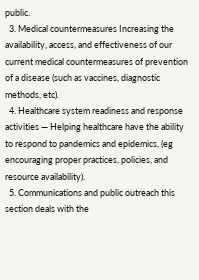public.
  3. Medical countermeasures Increasing the availability, access, and effectiveness of our current medical countermeasures of prevention of a disease (such as vaccines, diagnostic methods, etc).
  4. Healthcare system readiness and response activities — Helping healthcare have the ability to respond to pandemics and epidemics, (eg encouraging proper practices, policies, and resource availability).
  5. Communications and public outreach this section deals with the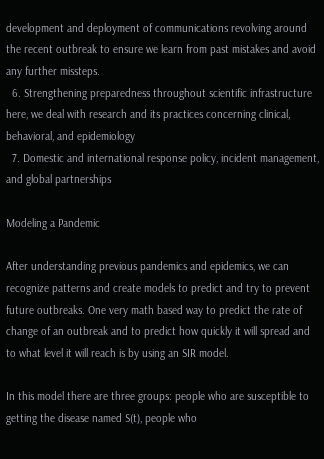development and deployment of communications revolving around the recent outbreak to ensure we learn from past mistakes and avoid any further missteps.
  6. Strengthening preparedness throughout scientific infrastructure here, we deal with research and its practices concerning clinical, behavioral, and epidemiology
  7. Domestic and international response policy, incident management, and global partnerships

Modeling a Pandemic

After understanding previous pandemics and epidemics, we can recognize patterns and create models to predict and try to prevent future outbreaks. One very math based way to predict the rate of change of an outbreak and to predict how quickly it will spread and to what level it will reach is by using an SIR model.

In this model there are three groups: people who are susceptible to getting the disease named S(t), people who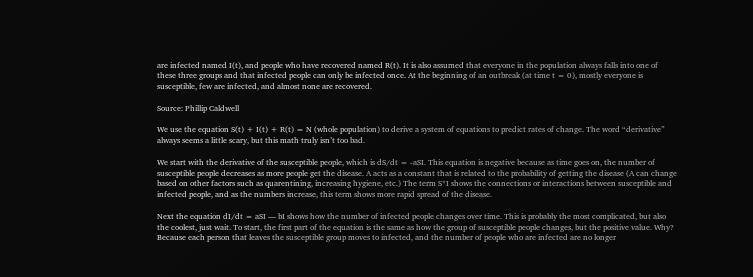are infected named I(t), and people who have recovered named R(t). It is also assumed that everyone in the population always falls into one of these three groups and that infected people can only be infected once. At the beginning of an outbreak (at time t = 0), mostly everyone is susceptible, few are infected, and almost none are recovered.

Source: Phillip Caldwell

We use the equation S(t) + I(t) + R(t) = N (whole population) to derive a system of equations to predict rates of change. The word “derivative” always seems a little scary, but this math truly isn’t too bad.

We start with the derivative of the susceptible people, which is dS/dt = -aSI. This equation is negative because as time goes on, the number of susceptible people decreases as more people get the disease. A acts as a constant that is related to the probability of getting the disease (A can change based on other factors such as quarentining, increasing hygiene, etc.) The term S*I shows the connections or interactions between susceptible and infected people, and as the numbers increase, this term shows more rapid spread of the disease.

Next the equation dI/dt = aSI — bI shows how the number of infected people changes over time. This is probably the most complicated, but also the coolest, just wait. To start, the first part of the equation is the same as how the group of susceptible people changes, but the positive value. Why? Because each person that leaves the susceptible group moves to infected, and the number of people who are infected are no longer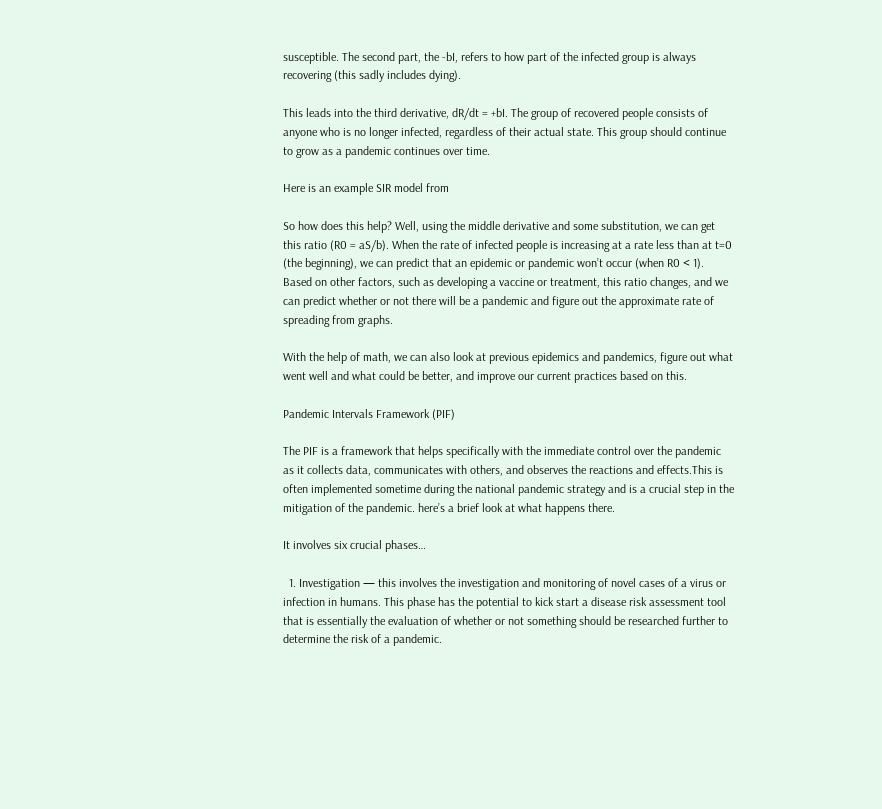susceptible. The second part, the -bI, refers to how part of the infected group is always recovering (this sadly includes dying).

This leads into the third derivative, dR/dt = +bI. The group of recovered people consists of anyone who is no longer infected, regardless of their actual state. This group should continue to grow as a pandemic continues over time.

Here is an example SIR model from

So how does this help? Well, using the middle derivative and some substitution, we can get this ratio (R0 = aS/b). When the rate of infected people is increasing at a rate less than at t=0 (the beginning), we can predict that an epidemic or pandemic won’t occur (when R0 < 1). Based on other factors, such as developing a vaccine or treatment, this ratio changes, and we can predict whether or not there will be a pandemic and figure out the approximate rate of spreading from graphs.

With the help of math, we can also look at previous epidemics and pandemics, figure out what went well and what could be better, and improve our current practices based on this.

Pandemic Intervals Framework (PIF)

The PIF is a framework that helps specifically with the immediate control over the pandemic as it collects data, communicates with others, and observes the reactions and effects.This is often implemented sometime during the national pandemic strategy and is a crucial step in the mitigation of the pandemic. here’s a brief look at what happens there.

It involves six crucial phases…

  1. Investigation — this involves the investigation and monitoring of novel cases of a virus or infection in humans. This phase has the potential to kick start a disease risk assessment tool that is essentially the evaluation of whether or not something should be researched further to determine the risk of a pandemic.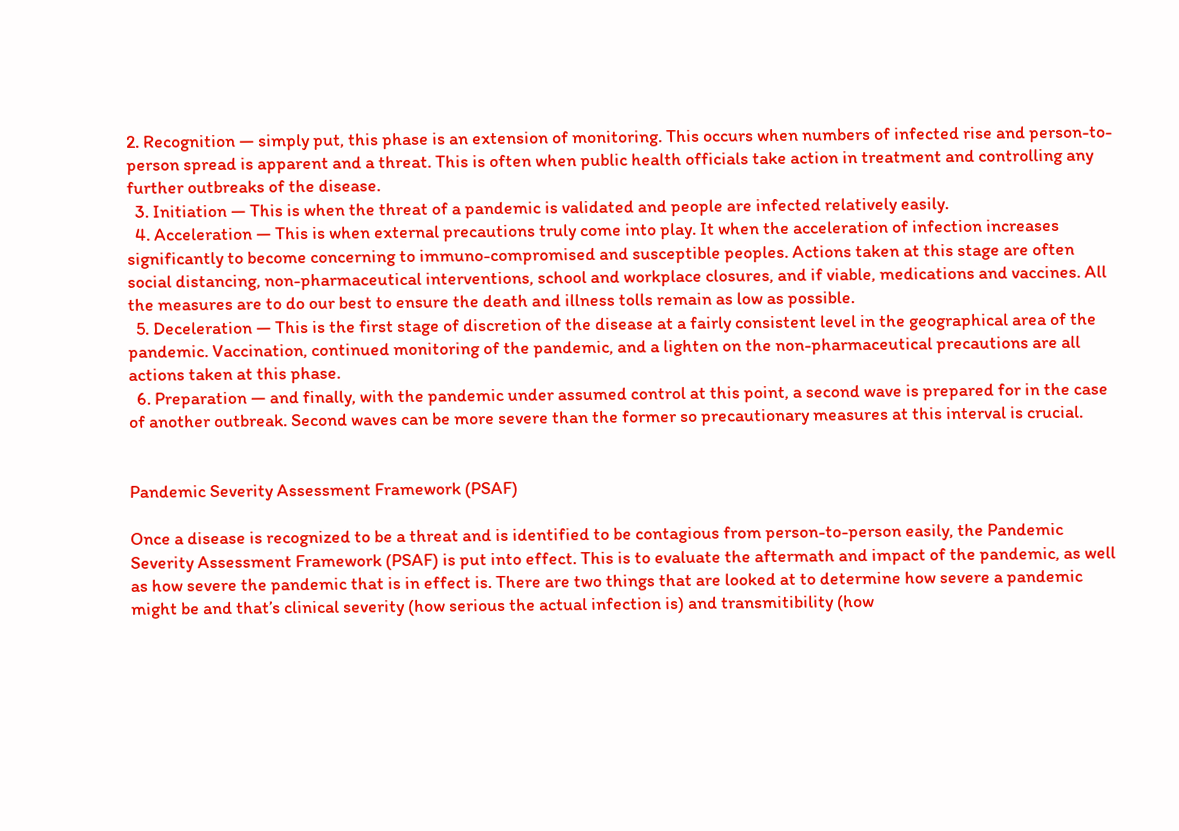2. Recognition — simply put, this phase is an extension of monitoring. This occurs when numbers of infected rise and person-to-person spread is apparent and a threat. This is often when public health officials take action in treatment and controlling any further outbreaks of the disease.
  3. Initiation — This is when the threat of a pandemic is validated and people are infected relatively easily.
  4. Acceleration — This is when external precautions truly come into play. It when the acceleration of infection increases significantly to become concerning to immuno-compromised and susceptible peoples. Actions taken at this stage are often social distancing, non-pharmaceutical interventions, school and workplace closures, and if viable, medications and vaccines. All the measures are to do our best to ensure the death and illness tolls remain as low as possible.
  5. Deceleration — This is the first stage of discretion of the disease at a fairly consistent level in the geographical area of the pandemic. Vaccination, continued monitoring of the pandemic, and a lighten on the non-pharmaceutical precautions are all actions taken at this phase.
  6. Preparation — and finally, with the pandemic under assumed control at this point, a second wave is prepared for in the case of another outbreak. Second waves can be more severe than the former so precautionary measures at this interval is crucial.


Pandemic Severity Assessment Framework (PSAF)

Once a disease is recognized to be a threat and is identified to be contagious from person-to-person easily, the Pandemic Severity Assessment Framework (PSAF) is put into effect. This is to evaluate the aftermath and impact of the pandemic, as well as how severe the pandemic that is in effect is. There are two things that are looked at to determine how severe a pandemic might be and that’s clinical severity (how serious the actual infection is) and transmitibility (how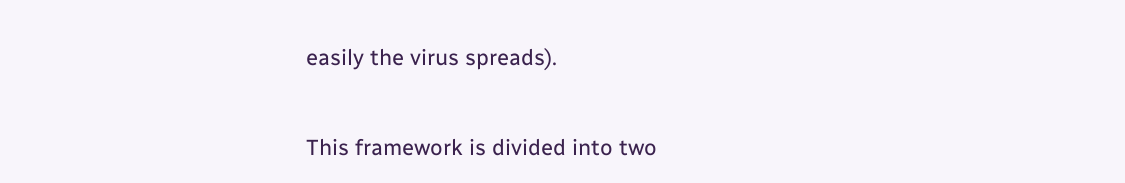easily the virus spreads).

This framework is divided into two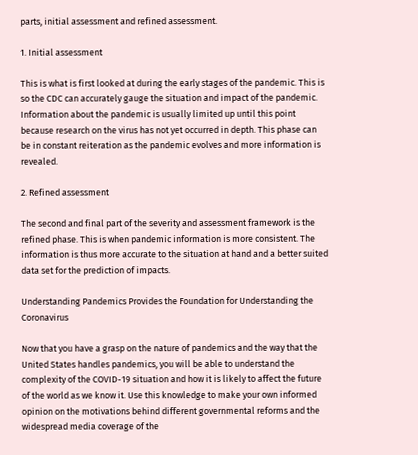parts, initial assessment and refined assessment.

1. Initial assessment

This is what is first looked at during the early stages of the pandemic. This is so the CDC can accurately gauge the situation and impact of the pandemic. Information about the pandemic is usually limited up until this point because research on the virus has not yet occurred in depth. This phase can be in constant reiteration as the pandemic evolves and more information is revealed.

2. Refined assessment

The second and final part of the severity and assessment framework is the refined phase. This is when pandemic information is more consistent. The information is thus more accurate to the situation at hand and a better suited data set for the prediction of impacts.

Understanding Pandemics Provides the Foundation for Understanding the Coronavirus

Now that you have a grasp on the nature of pandemics and the way that the United States handles pandemics, you will be able to understand the complexity of the COVID-19 situation and how it is likely to affect the future of the world as we know it. Use this knowledge to make your own informed opinion on the motivations behind different governmental reforms and the widespread media coverage of the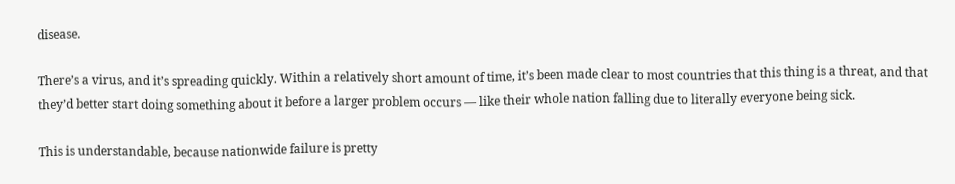disease.

There’s a virus, and it’s spreading quickly. Within a relatively short amount of time, it’s been made clear to most countries that this thing is a threat, and that they’d better start doing something about it before a larger problem occurs — like their whole nation falling due to literally everyone being sick.

This is understandable, because nationwide failure is pretty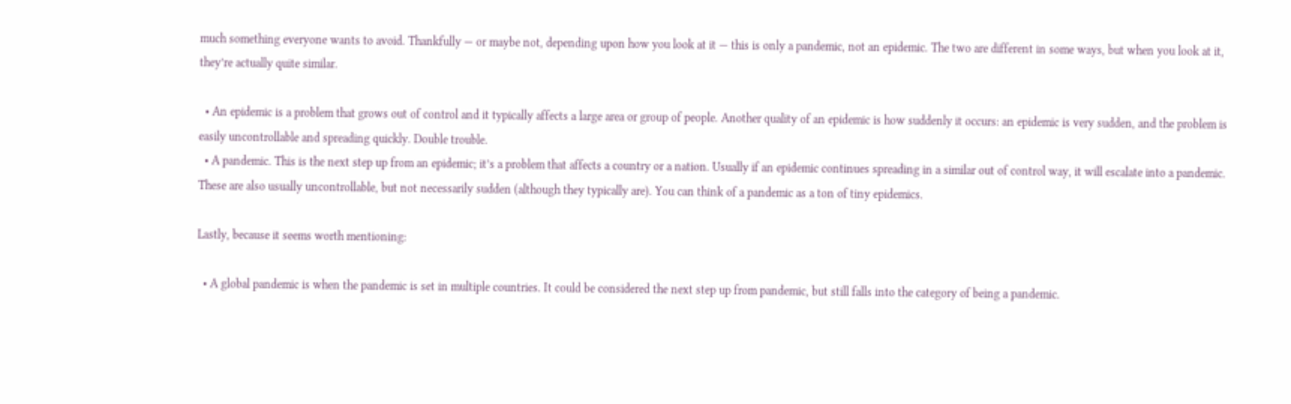much something everyone wants to avoid. Thankfully — or maybe not, depending upon how you look at it — this is only a pandemic, not an epidemic. The two are different in some ways, but when you look at it, they’re actually quite similar.

  • An epidemic is a problem that grows out of control and it typically affects a large area or group of people. Another quality of an epidemic is how suddenly it occurs: an epidemic is very sudden, and the problem is easily uncontrollable and spreading quickly. Double trouble.
  • A pandemic. This is the next step up from an epidemic; it’s a problem that affects a country or a nation. Usually if an epidemic continues spreading in a similar out of control way, it will escalate into a pandemic. These are also usually uncontrollable, but not necessarily sudden (although they typically are). You can think of a pandemic as a ton of tiny epidemics.

Lastly, because it seems worth mentioning:

  • A global pandemic is when the pandemic is set in multiple countries. It could be considered the next step up from pandemic, but still falls into the category of being a pandemic.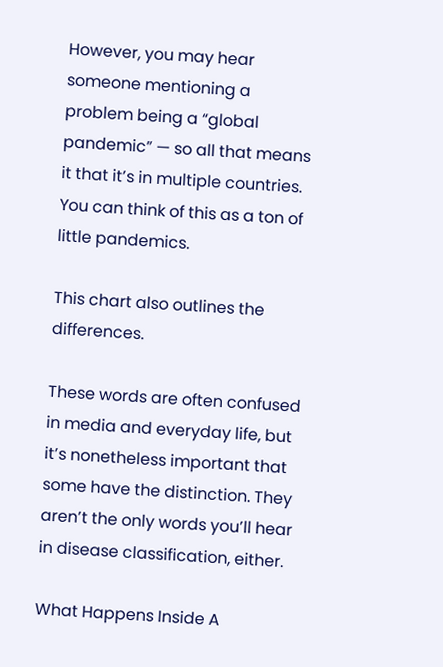However, you may hear someone mentioning a problem being a “global pandemic” — so all that means it that it’s in multiple countries. You can think of this as a ton of little pandemics.

This chart also outlines the differences.

These words are often confused in media and everyday life, but it’s nonetheless important that some have the distinction. They aren’t the only words you’ll hear in disease classification, either.

What Happens Inside A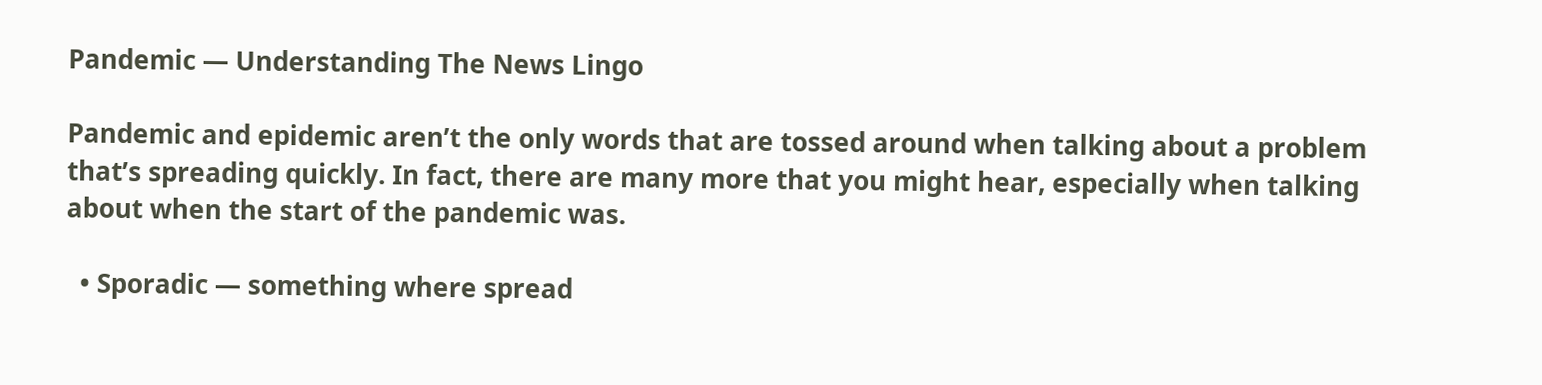Pandemic — Understanding The News Lingo

Pandemic and epidemic aren’t the only words that are tossed around when talking about a problem that’s spreading quickly. In fact, there are many more that you might hear, especially when talking about when the start of the pandemic was.

  • Sporadic — something where spread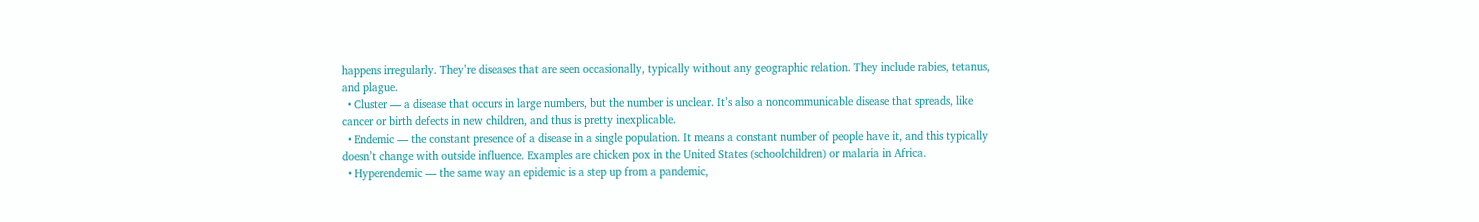happens irregularly. They’re diseases that are seen occasionally, typically without any geographic relation. They include rabies, tetanus, and plague.
  • Cluster — a disease that occurs in large numbers, but the number is unclear. It’s also a noncommunicable disease that spreads, like cancer or birth defects in new children, and thus is pretty inexplicable.
  • Endemic — the constant presence of a disease in a single population. It means a constant number of people have it, and this typically doesn’t change with outside influence. Examples are chicken pox in the United States (schoolchildren) or malaria in Africa.
  • Hyperendemic — the same way an epidemic is a step up from a pandemic,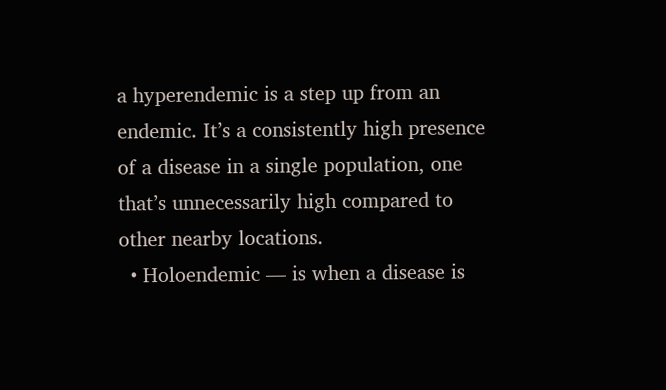a hyperendemic is a step up from an endemic. It’s a consistently high presence of a disease in a single population, one that’s unnecessarily high compared to other nearby locations.
  • Holoendemic — is when a disease is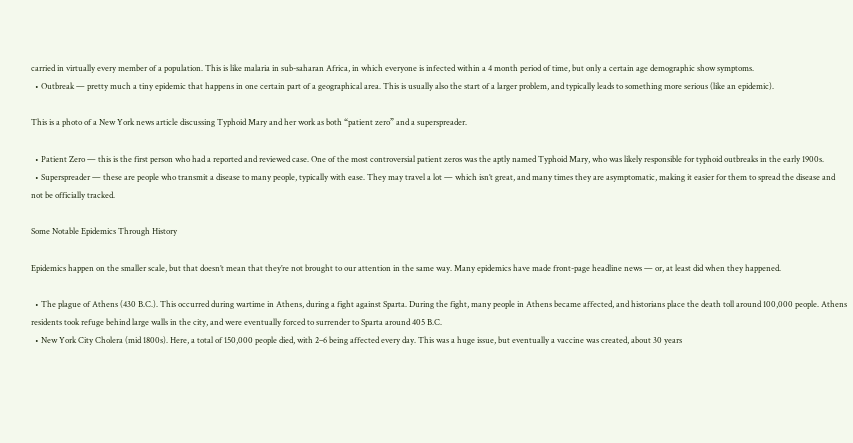carried in virtually every member of a population. This is like malaria in sub-saharan Africa, in which everyone is infected within a 4 month period of time, but only a certain age demographic show symptoms.
  • Outbreak — pretty much a tiny epidemic that happens in one certain part of a geographical area. This is usually also the start of a larger problem, and typically leads to something more serious (like an epidemic).

This is a photo of a New York news article discussing Typhoid Mary and her work as both “patient zero” and a superspreader.

  • Patient Zero — this is the first person who had a reported and reviewed case. One of the most controversial patient zeros was the aptly named Typhoid Mary, who was likely responsible for typhoid outbreaks in the early 1900s.
  • Superspreader — these are people who transmit a disease to many people, typically with ease. They may travel a lot — which isn’t great, and many times they are asymptomatic, making it easier for them to spread the disease and not be officially tracked.

Some Notable Epidemics Through History

Epidemics happen on the smaller scale, but that doesn’t mean that they’re not brought to our attention in the same way. Many epidemics have made front-page headline news — or, at least did when they happened.

  • The plague of Athens (430 B.C.). This occurred during wartime in Athens, during a fight against Sparta. During the fight, many people in Athens became affected, and historians place the death toll around 100,000 people. Athens residents took refuge behind large walls in the city, and were eventually forced to surrender to Sparta around 405 B.C.
  • New York City Cholera (mid 1800s). Here, a total of 150,000 people died, with 2–6 being affected every day. This was a huge issue, but eventually a vaccine was created, about 30 years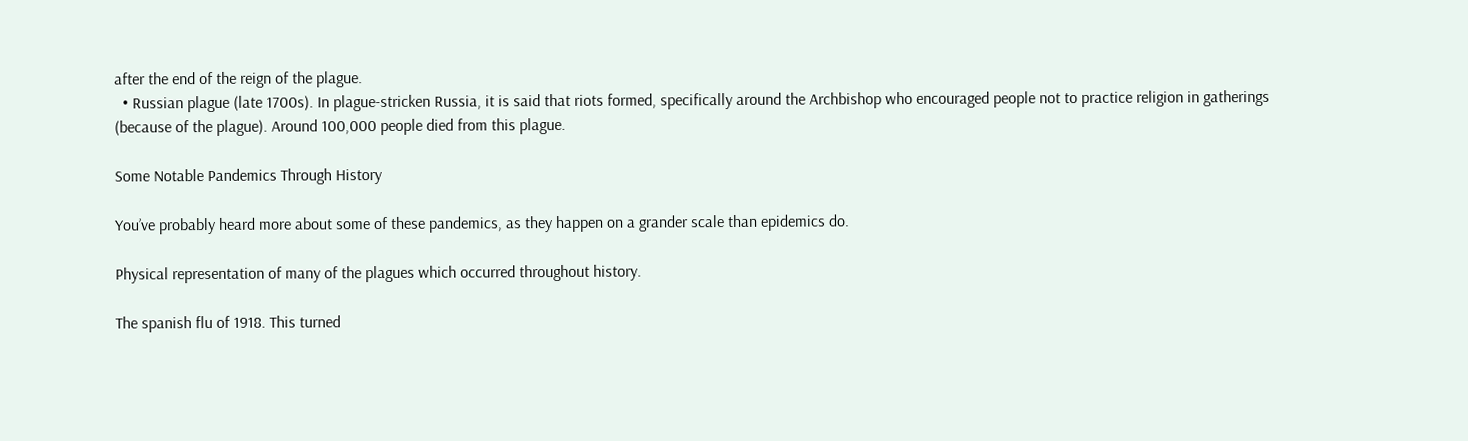after the end of the reign of the plague.
  • Russian plague (late 1700s). In plague-stricken Russia, it is said that riots formed, specifically around the Archbishop who encouraged people not to practice religion in gatherings (because of the plague). Around 100,000 people died from this plague.

Some Notable Pandemics Through History

You’ve probably heard more about some of these pandemics, as they happen on a grander scale than epidemics do.

Physical representation of many of the plagues which occurred throughout history.

The spanish flu of 1918. This turned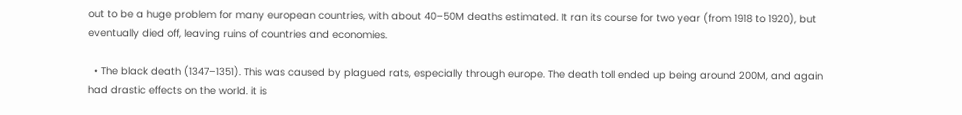out to be a huge problem for many european countries, with about 40–50M deaths estimated. It ran its course for two year (from 1918 to 1920), but eventually died off, leaving ruins of countries and economies.

  • The black death (1347–1351). This was caused by plagued rats, especially through europe. The death toll ended up being around 200M, and again had drastic effects on the world. it is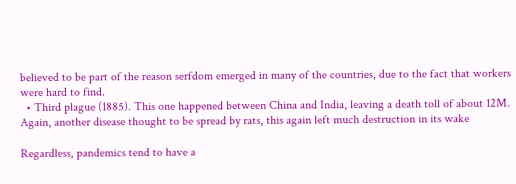believed to be part of the reason serfdom emerged in many of the countries, due to the fact that workers were hard to find.
  • Third plague (1885). This one happened between China and India, leaving a death toll of about 12M. Again, another disease thought to be spread by rats, this again left much destruction in its wake

Regardless, pandemics tend to have a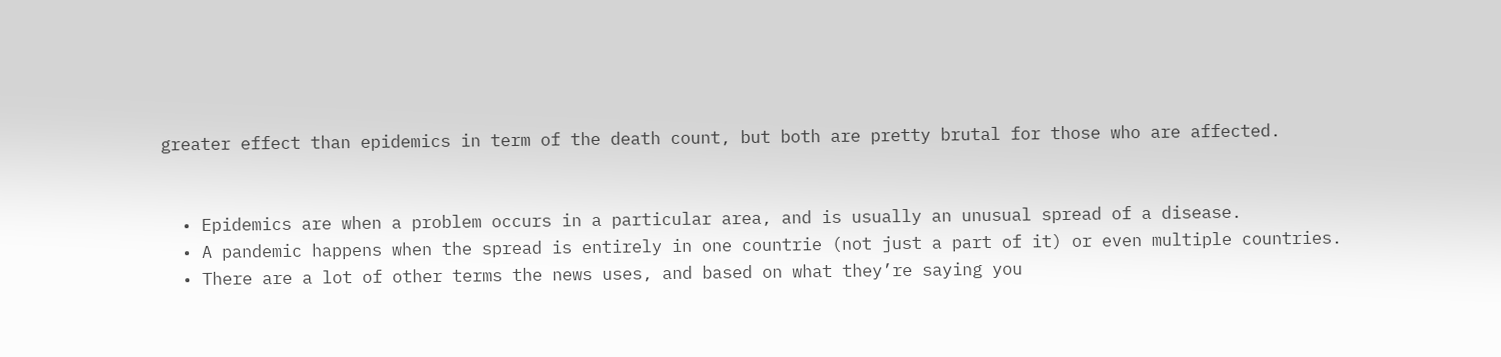greater effect than epidemics in term of the death count, but both are pretty brutal for those who are affected.


  • Epidemics are when a problem occurs in a particular area, and is usually an unusual spread of a disease.
  • A pandemic happens when the spread is entirely in one countrie (not just a part of it) or even multiple countries.
  • There are a lot of other terms the news uses, and based on what they’re saying you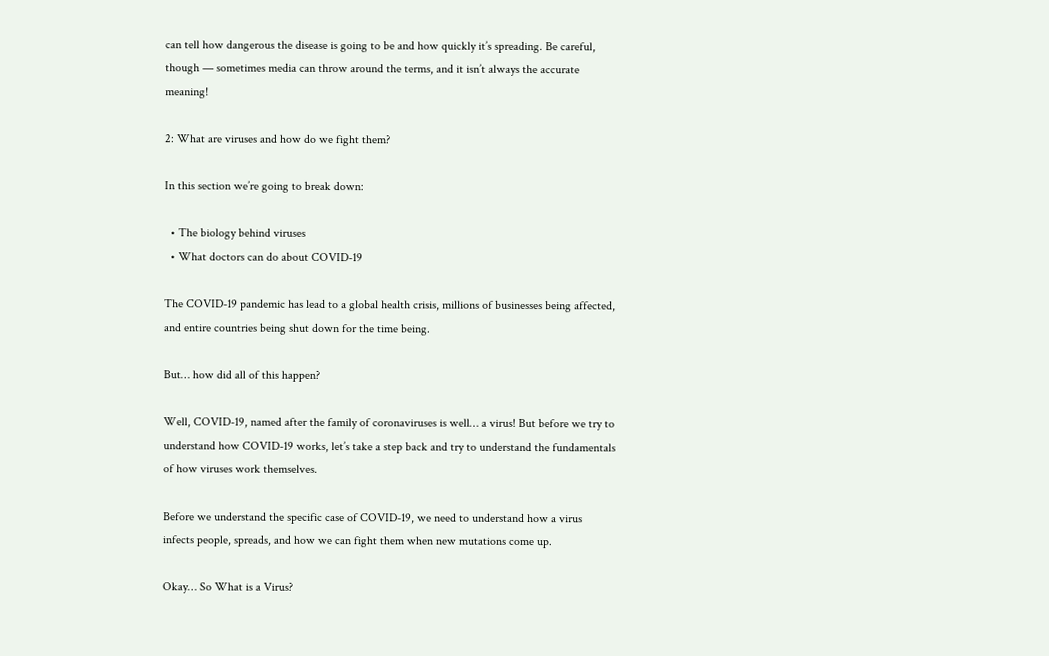can tell how dangerous the disease is going to be and how quickly it’s spreading. Be careful, though — sometimes media can throw around the terms, and it isn’t always the accurate meaning!

2: What are viruses and how do we fight them?

In this section we’re going to break down:

  • The biology behind viruses
  • What doctors can do about COVID-19

The COVID-19 pandemic has lead to a global health crisis, millions of businesses being affected, and entire countries being shut down for the time being.

But… how did all of this happen?

Well, COVID-19, named after the family of coronaviruses is well… a virus! But before we try to understand how COVID-19 works, let’s take a step back and try to understand the fundamentals of how viruses work themselves.

Before we understand the specific case of COVID-19, we need to understand how a virus infects people, spreads, and how we can fight them when new mutations come up.

Okay… So What is a Virus?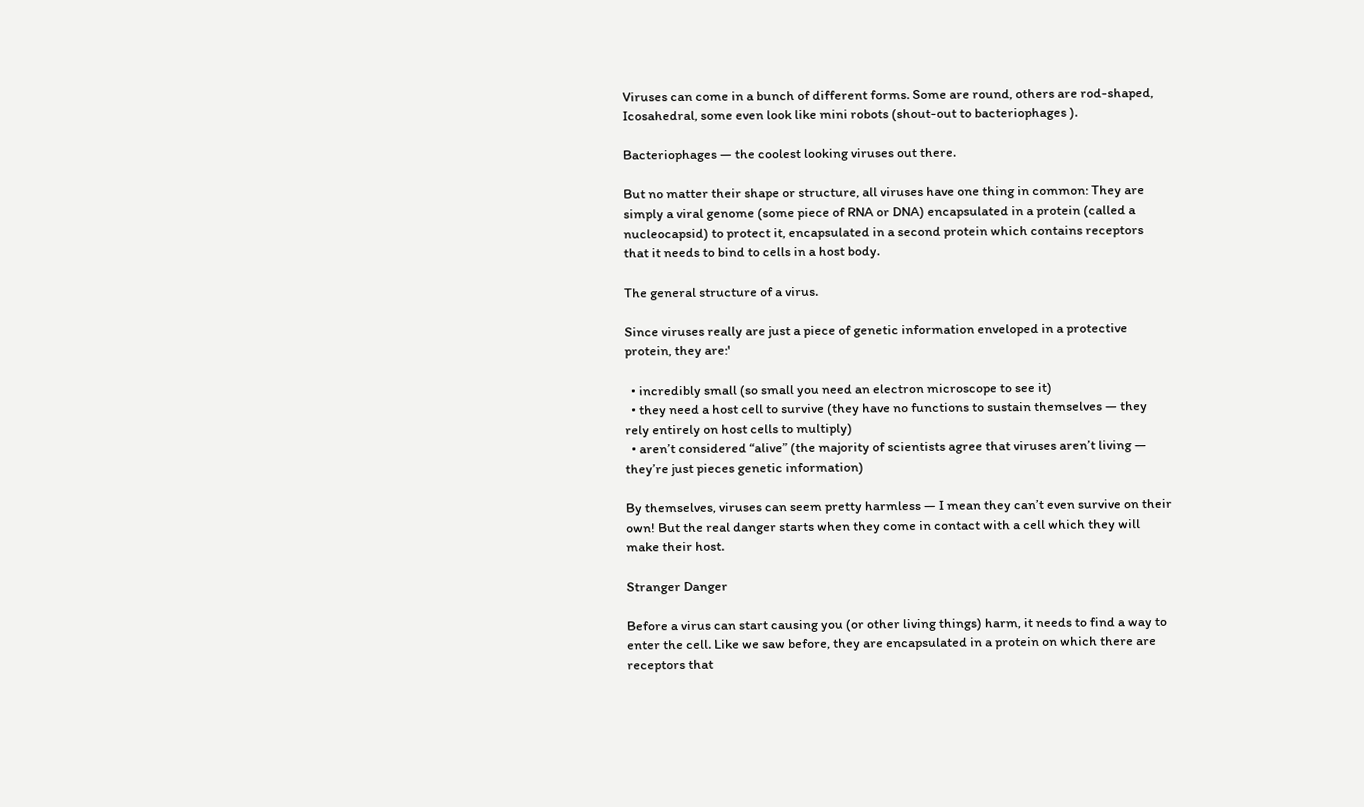Viruses can come in a bunch of different forms. Some are round, others are rod-shaped, Icosahedral, some even look like mini robots (shout-out to bacteriophages ).

Bacteriophages — the coolest looking viruses out there.

But no matter their shape or structure, all viruses have one thing in common: They are simply a viral genome (some piece of RNA or DNA) encapsulated in a protein (called a nucleocapsid) to protect it, encapsulated in a second protein which contains receptors that it needs to bind to cells in a host body.

The general structure of a virus.

Since viruses really are just a piece of genetic information enveloped in a protective protein, they are:'

  • incredibly small (so small you need an electron microscope to see it)
  • they need a host cell to survive (they have no functions to sustain themselves — they rely entirely on host cells to multiply)
  • aren’t considered “alive” (the majority of scientists agree that viruses aren’t living — they’re just pieces genetic information)

By themselves, viruses can seem pretty harmless — I mean they can’t even survive on their own! But the real danger starts when they come in contact with a cell which they will make their host.

Stranger Danger

Before a virus can start causing you (or other living things) harm, it needs to find a way to enter the cell. Like we saw before, they are encapsulated in a protein on which there are receptors that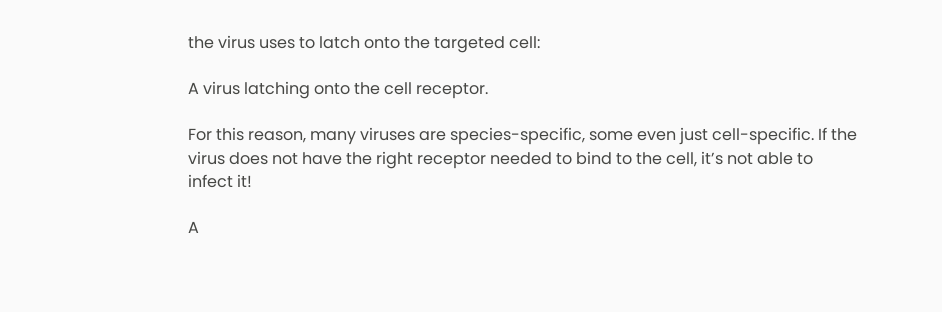the virus uses to latch onto the targeted cell:

A virus latching onto the cell receptor.

For this reason, many viruses are species-specific, some even just cell-specific. If the virus does not have the right receptor needed to bind to the cell, it’s not able to infect it!

A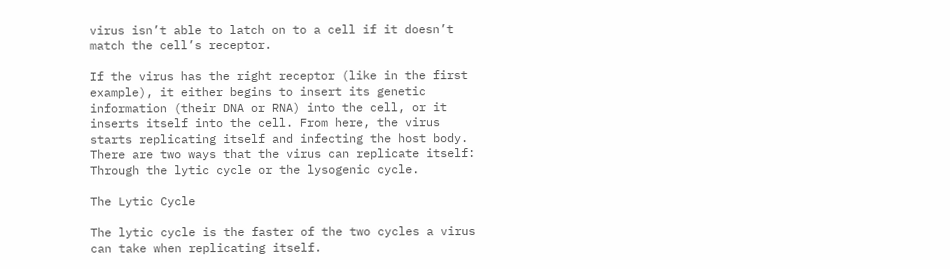virus isn’t able to latch on to a cell if it doesn’t match the cell’s receptor.

If the virus has the right receptor (like in the first example), it either begins to insert its genetic information (their DNA or RNA) into the cell, or it inserts itself into the cell. From here, the virus starts replicating itself and infecting the host body. There are two ways that the virus can replicate itself: Through the lytic cycle or the lysogenic cycle.

The Lytic Cycle

The lytic cycle is the faster of the two cycles a virus can take when replicating itself.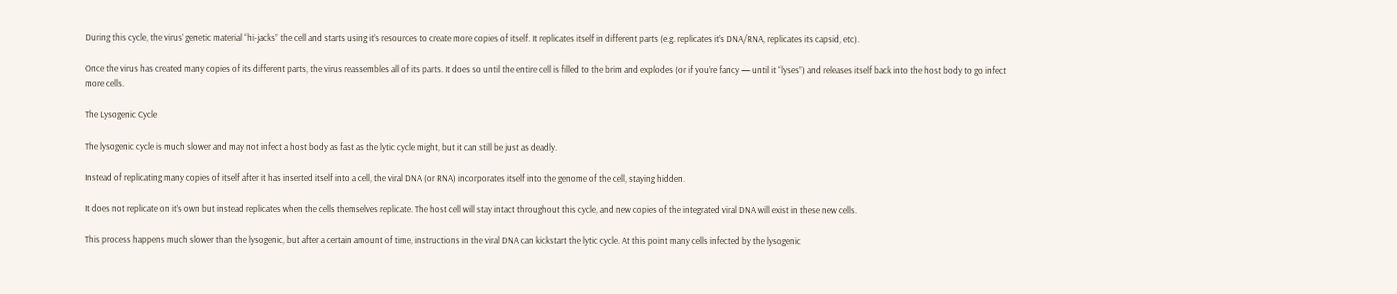During this cycle, the virus’ genetic material “hi-jacks” the cell and starts using it’s resources to create more copies of itself. It replicates itself in different parts (e.g. replicates it’s DNA/RNA, replicates its capsid, etc).

Once the virus has created many copies of its different parts, the virus reassembles all of its parts. It does so until the entire cell is filled to the brim and explodes (or if you’re fancy — until it “lyses”) and releases itself back into the host body to go infect more cells.

The Lysogenic Cycle

The lysogenic cycle is much slower and may not infect a host body as fast as the lytic cycle might, but it can still be just as deadly.

Instead of replicating many copies of itself after it has inserted itself into a cell, the viral DNA (or RNA) incorporates itself into the genome of the cell, staying hidden.

It does not replicate on it’s own but instead replicates when the cells themselves replicate. The host cell will stay intact throughout this cycle, and new copies of the integrated viral DNA will exist in these new cells.

This process happens much slower than the lysogenic, but after a certain amount of time, instructions in the viral DNA can kickstart the lytic cycle. At this point many cells infected by the lysogenic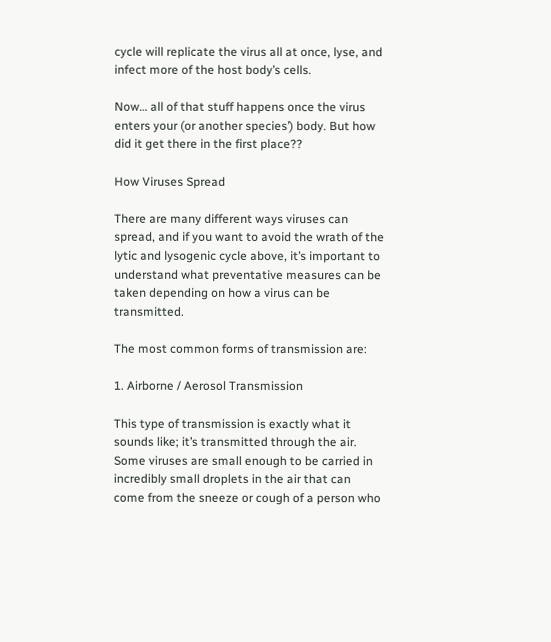cycle will replicate the virus all at once, lyse, and infect more of the host body’s cells.

Now… all of that stuff happens once the virus enters your (or another species’) body. But how did it get there in the first place??

How Viruses Spread

There are many different ways viruses can spread, and if you want to avoid the wrath of the lytic and lysogenic cycle above, it’s important to understand what preventative measures can be taken depending on how a virus can be transmitted.

The most common forms of transmission are:

1. Airborne / Aerosol Transmission

This type of transmission is exactly what it sounds like; it’s transmitted through the air. Some viruses are small enough to be carried in incredibly small droplets in the air that can come from the sneeze or cough of a person who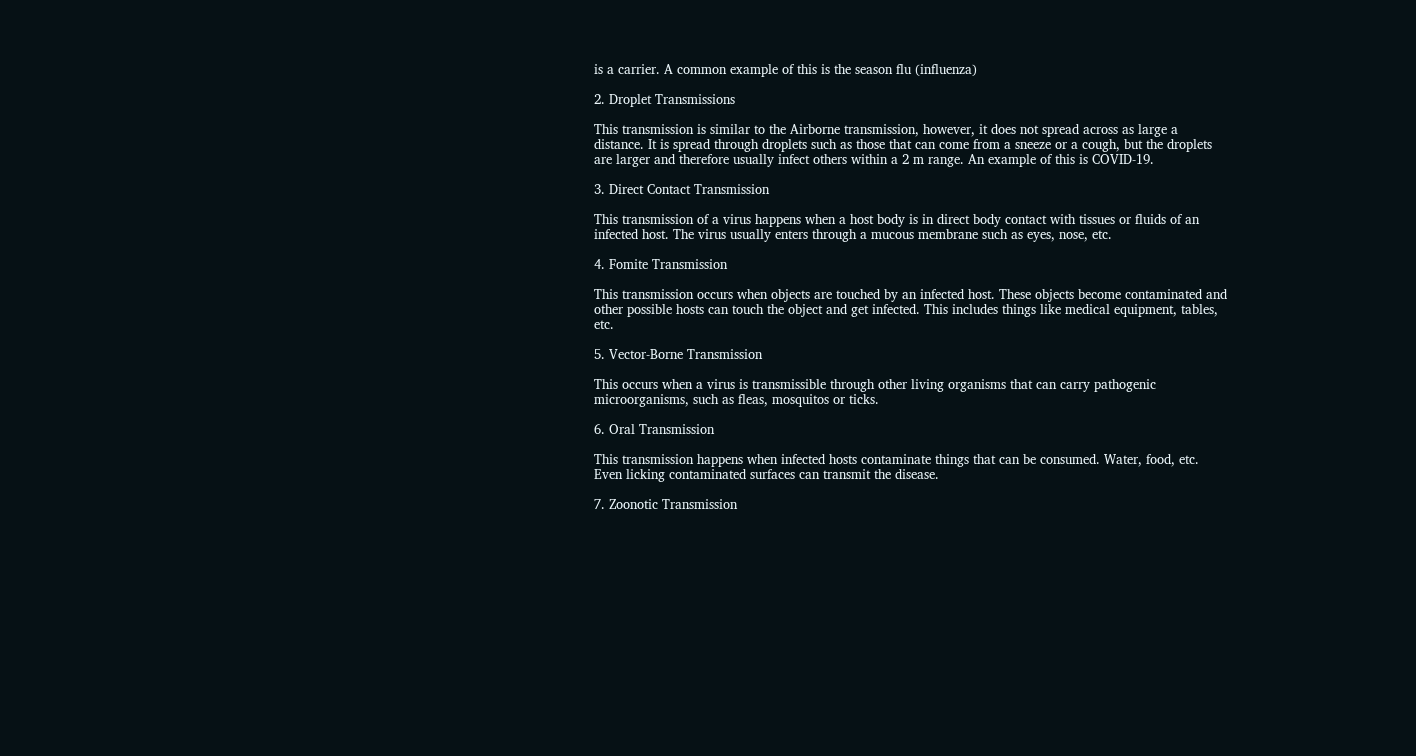is a carrier. A common example of this is the season flu (influenza)

2. Droplet Transmissions

This transmission is similar to the Airborne transmission, however, it does not spread across as large a distance. It is spread through droplets such as those that can come from a sneeze or a cough, but the droplets are larger and therefore usually infect others within a 2 m range. An example of this is COVID-19.

3. Direct Contact Transmission

This transmission of a virus happens when a host body is in direct body contact with tissues or fluids of an infected host. The virus usually enters through a mucous membrane such as eyes, nose, etc.

4. Fomite Transmission

This transmission occurs when objects are touched by an infected host. These objects become contaminated and other possible hosts can touch the object and get infected. This includes things like medical equipment, tables, etc.

5. Vector-Borne Transmission

This occurs when a virus is transmissible through other living organisms that can carry pathogenic microorganisms, such as fleas, mosquitos or ticks.

6. Oral Transmission

This transmission happens when infected hosts contaminate things that can be consumed. Water, food, etc. Even licking contaminated surfaces can transmit the disease.

7. Zoonotic Transmission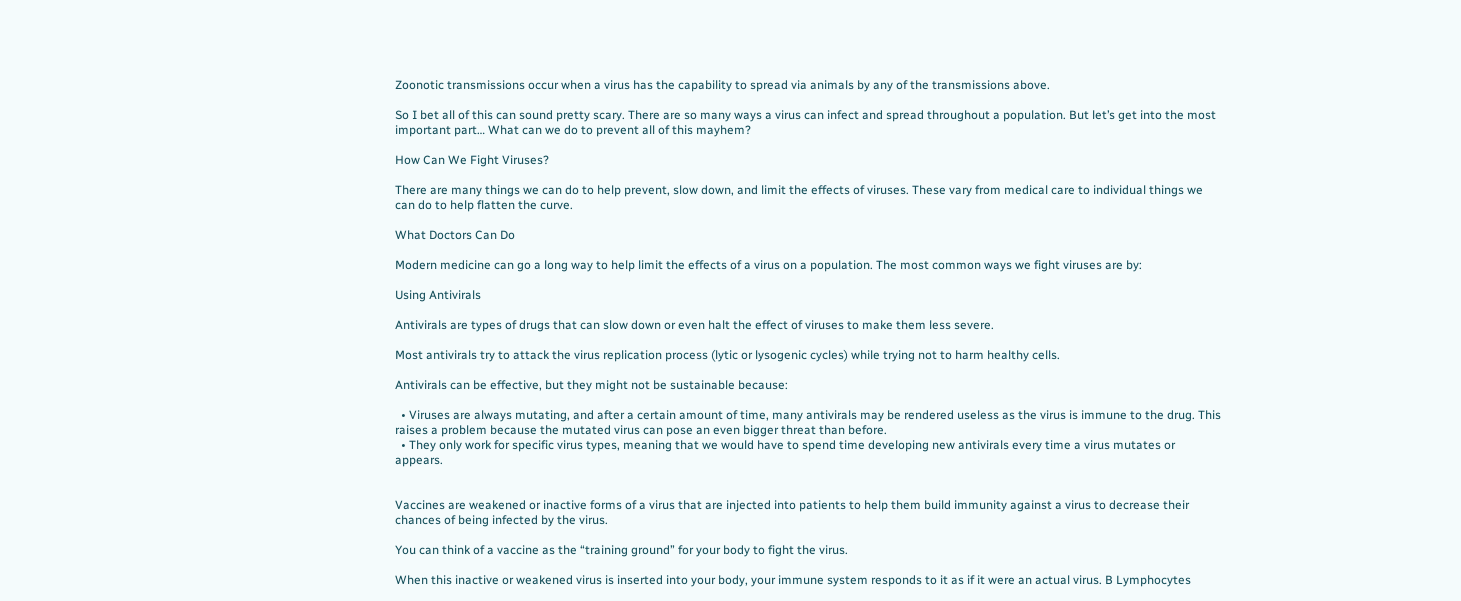Zoonotic transmissions occur when a virus has the capability to spread via animals by any of the transmissions above.

So I bet all of this can sound pretty scary. There are so many ways a virus can infect and spread throughout a population. But let’s get into the most important part… What can we do to prevent all of this mayhem?

How Can We Fight Viruses?

There are many things we can do to help prevent, slow down, and limit the effects of viruses. These vary from medical care to individual things we can do to help flatten the curve.

What Doctors Can Do

Modern medicine can go a long way to help limit the effects of a virus on a population. The most common ways we fight viruses are by:

Using Antivirals

Antivirals are types of drugs that can slow down or even halt the effect of viruses to make them less severe.

Most antivirals try to attack the virus replication process (lytic or lysogenic cycles) while trying not to harm healthy cells.

Antivirals can be effective, but they might not be sustainable because:

  • Viruses are always mutating, and after a certain amount of time, many antivirals may be rendered useless as the virus is immune to the drug. This raises a problem because the mutated virus can pose an even bigger threat than before.
  • They only work for specific virus types, meaning that we would have to spend time developing new antivirals every time a virus mutates or appears.


Vaccines are weakened or inactive forms of a virus that are injected into patients to help them build immunity against a virus to decrease their chances of being infected by the virus.

You can think of a vaccine as the “training ground” for your body to fight the virus.

When this inactive or weakened virus is inserted into your body, your immune system responds to it as if it were an actual virus. B Lymphocytes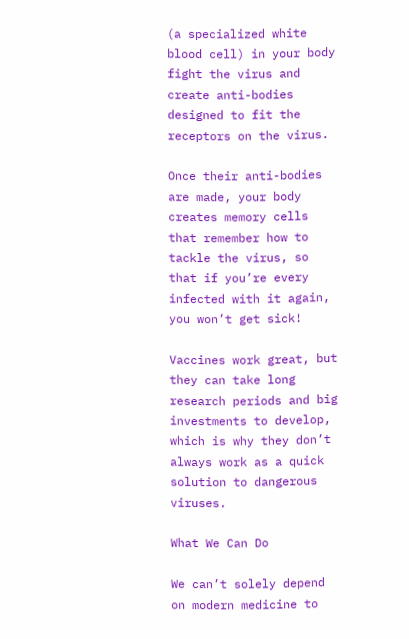(a specialized white blood cell) in your body fight the virus and create anti-bodies designed to fit the receptors on the virus.

Once their anti-bodies are made, your body creates memory cells that remember how to tackle the virus, so that if you’re every infected with it again, you won’t get sick!

Vaccines work great, but they can take long research periods and big investments to develop, which is why they don’t always work as a quick solution to dangerous viruses.

What We Can Do

We can’t solely depend on modern medicine to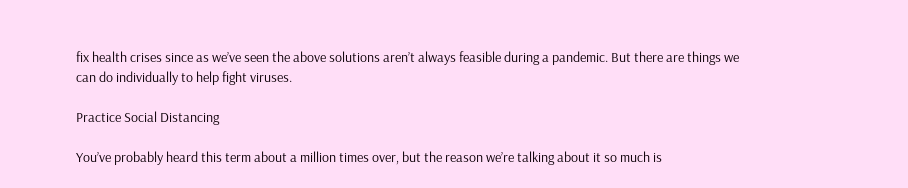fix health crises since as we’ve seen the above solutions aren’t always feasible during a pandemic. But there are things we can do individually to help fight viruses.

Practice Social Distancing

You’ve probably heard this term about a million times over, but the reason we’re talking about it so much is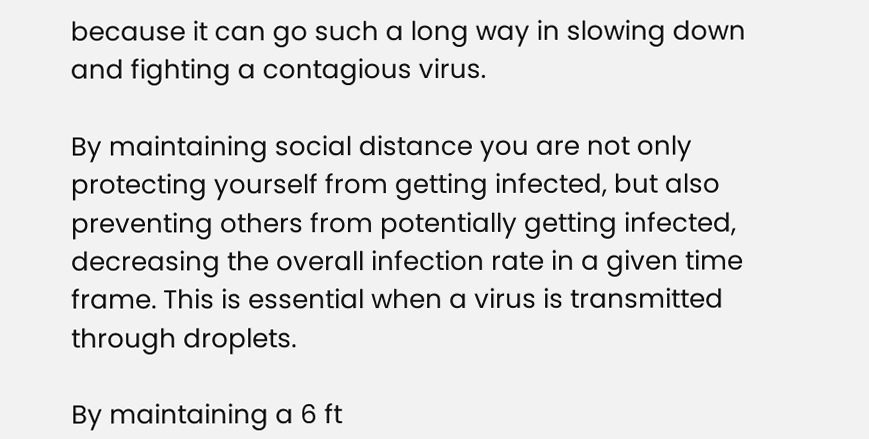because it can go such a long way in slowing down and fighting a contagious virus.

By maintaining social distance you are not only protecting yourself from getting infected, but also preventing others from potentially getting infected, decreasing the overall infection rate in a given time frame. This is essential when a virus is transmitted through droplets.

By maintaining a 6 ft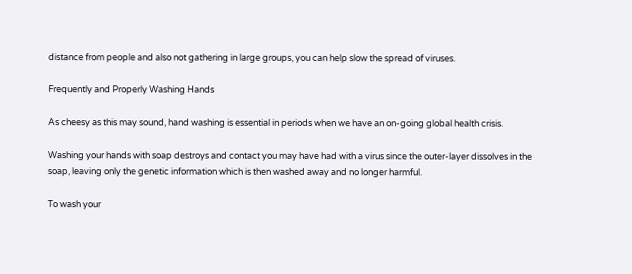distance from people and also not gathering in large groups, you can help slow the spread of viruses.

Frequently and Properly Washing Hands

As cheesy as this may sound, hand washing is essential in periods when we have an on-going global health crisis.

Washing your hands with soap destroys and contact you may have had with a virus since the outer-layer dissolves in the soap, leaving only the genetic information which is then washed away and no longer harmful.

To wash your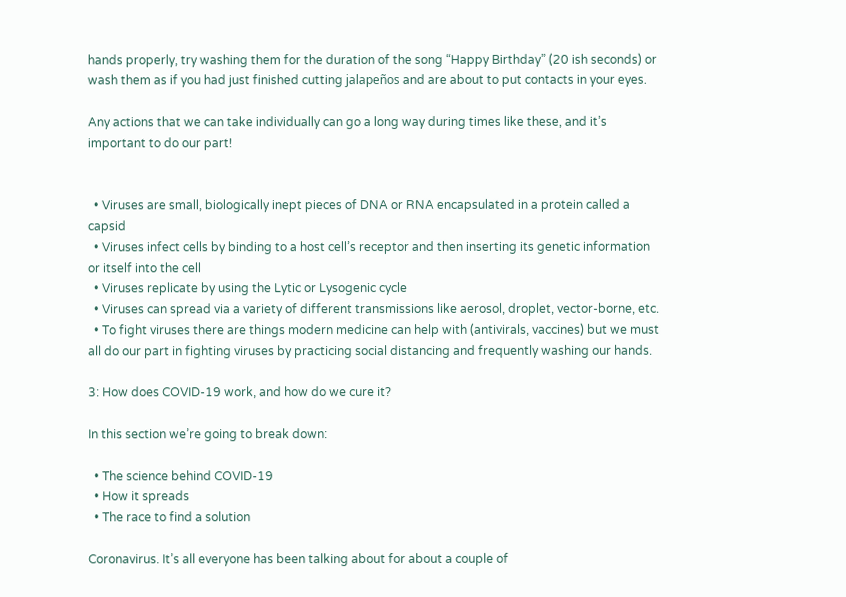hands properly, try washing them for the duration of the song “Happy Birthday” (20 ish seconds) or wash them as if you had just finished cutting jalapeños and are about to put contacts in your eyes.

Any actions that we can take individually can go a long way during times like these, and it’s important to do our part!


  • Viruses are small, biologically inept pieces of DNA or RNA encapsulated in a protein called a capsid
  • Viruses infect cells by binding to a host cell’s receptor and then inserting its genetic information or itself into the cell
  • Viruses replicate by using the Lytic or Lysogenic cycle
  • Viruses can spread via a variety of different transmissions like aerosol, droplet, vector-borne, etc.
  • To fight viruses there are things modern medicine can help with (antivirals, vaccines) but we must all do our part in fighting viruses by practicing social distancing and frequently washing our hands.

3: How does COVID-19 work, and how do we cure it?

In this section we’re going to break down:

  • The science behind COVID-19
  • How it spreads
  • The race to find a solution

Coronavirus. It’s all everyone has been talking about for about a couple of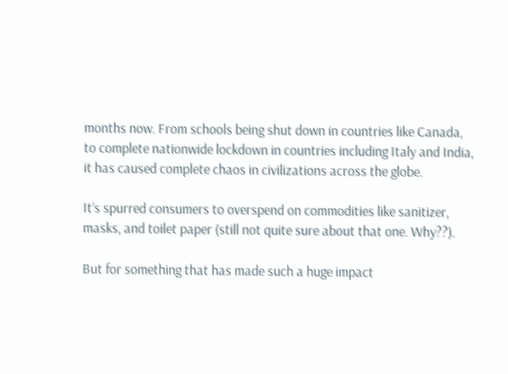months now. From schools being shut down in countries like Canada, to complete nationwide lockdown in countries including Italy and India, it has caused complete chaos in civilizations across the globe.

It’s spurred consumers to overspend on commodities like sanitizer, masks, and toilet paper (still not quite sure about that one. Why??).

But for something that has made such a huge impact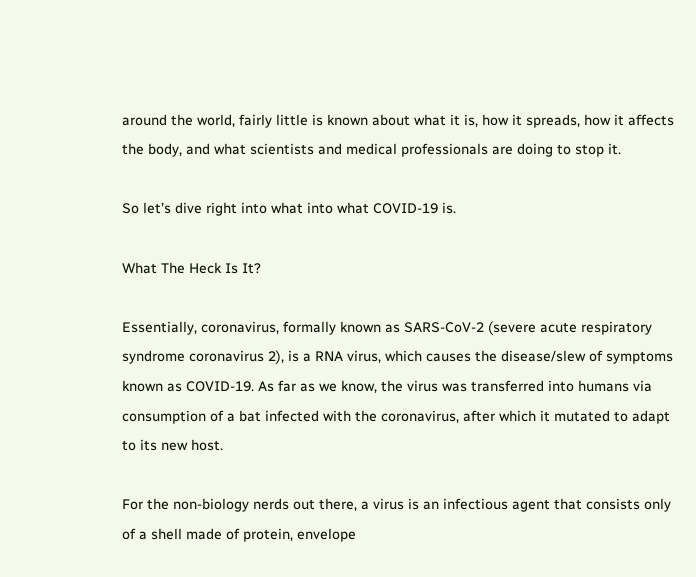around the world, fairly little is known about what it is, how it spreads, how it affects the body, and what scientists and medical professionals are doing to stop it.

So let’s dive right into what into what COVID-19 is.

What The Heck Is It?

Essentially, coronavirus, formally known as SARS-CoV-2 (severe acute respiratory syndrome coronavirus 2), is a RNA virus, which causes the disease/slew of symptoms known as COVID-19. As far as we know, the virus was transferred into humans via consumption of a bat infected with the coronavirus, after which it mutated to adapt to its new host.

For the non-biology nerds out there, a virus is an infectious agent that consists only of a shell made of protein, envelope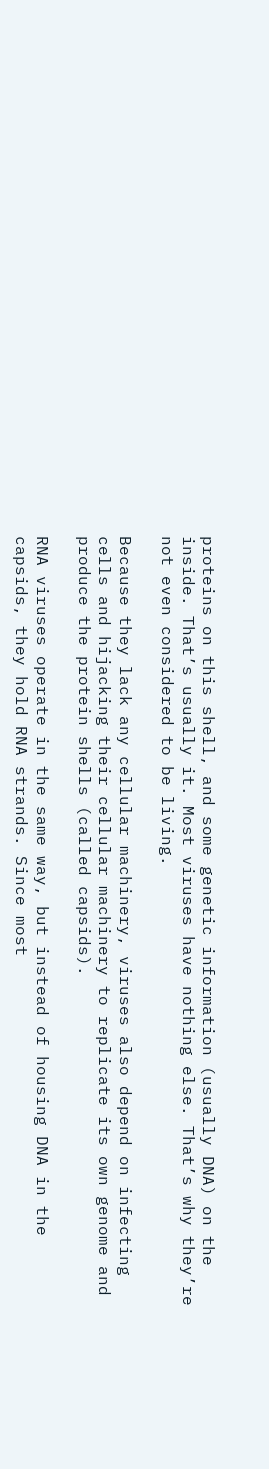proteins on this shell, and some genetic information (usually DNA) on the inside. That’s usually it. Most viruses have nothing else. That’s why they’re not even considered to be living.

Because they lack any cellular machinery, viruses also depend on infecting cells and hijacking their cellular machinery to replicate its own genome and produce the protein shells (called capsids).

RNA viruses operate in the same way, but instead of housing DNA in the capsids, they hold RNA strands. Since most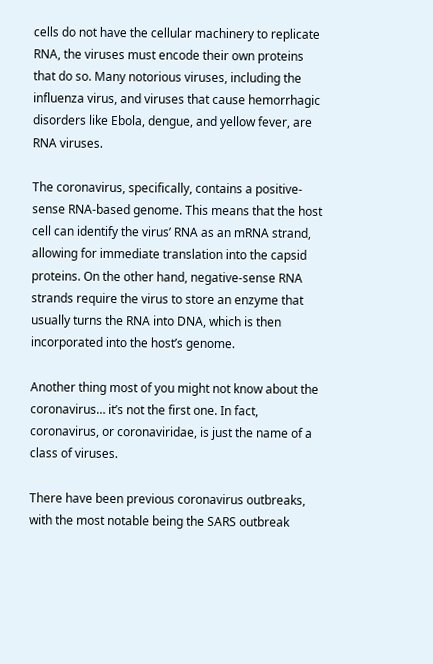cells do not have the cellular machinery to replicate RNA, the viruses must encode their own proteins that do so. Many notorious viruses, including the influenza virus, and viruses that cause hemorrhagic disorders like Ebola, dengue, and yellow fever, are RNA viruses.

The coronavirus, specifically, contains a positive-sense RNA-based genome. This means that the host cell can identify the virus’ RNA as an mRNA strand, allowing for immediate translation into the capsid proteins. On the other hand, negative-sense RNA strands require the virus to store an enzyme that usually turns the RNA into DNA, which is then incorporated into the host’s genome.

Another thing most of you might not know about the coronavirus… it’s not the first one. In fact, coronavirus, or coronaviridae, is just the name of a class of viruses.

There have been previous coronavirus outbreaks, with the most notable being the SARS outbreak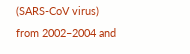(SARS-CoV virus) from 2002–2004 and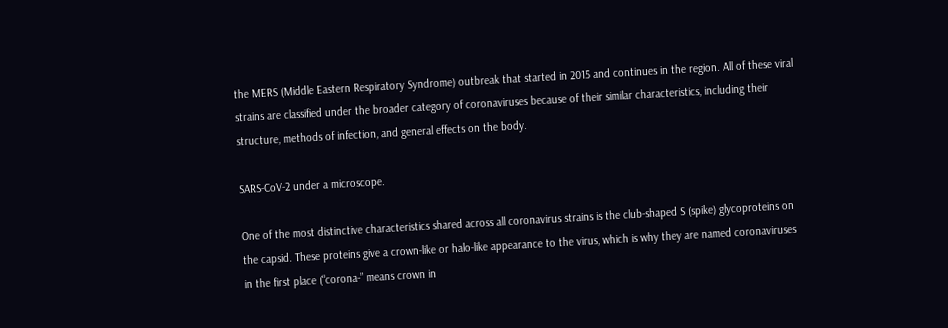the MERS (Middle Eastern Respiratory Syndrome) outbreak that started in 2015 and continues in the region. All of these viral strains are classified under the broader category of coronaviruses because of their similar characteristics, including their structure, methods of infection, and general effects on the body.

SARS-CoV-2 under a microscope.

One of the most distinctive characteristics shared across all coronavirus strains is the club-shaped S (spike) glycoproteins on the capsid. These proteins give a crown-like or halo-like appearance to the virus, which is why they are named coronaviruses in the first place (“corona-” means crown in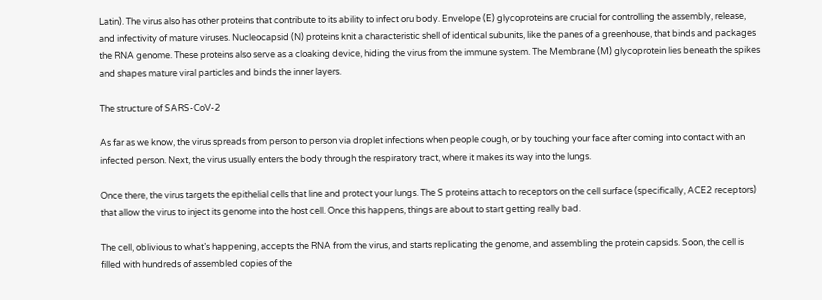Latin). The virus also has other proteins that contribute to its ability to infect oru body. Envelope (E) glycoproteins are crucial for controlling the assembly, release, and infectivity of mature viruses. Nucleocapsid (N) proteins knit a characteristic shell of identical subunits, like the panes of a greenhouse, that binds and packages the RNA genome. These proteins also serve as a cloaking device, hiding the virus from the immune system. The Membrane (M) glycoprotein lies beneath the spikes and shapes mature viral particles and binds the inner layers.

The structure of SARS-CoV-2

As far as we know, the virus spreads from person to person via droplet infections when people cough, or by touching your face after coming into contact with an infected person. Next, the virus usually enters the body through the respiratory tract, where it makes its way into the lungs.

Once there, the virus targets the epithelial cells that line and protect your lungs. The S proteins attach to receptors on the cell surface (specifically, ACE2 receptors) that allow the virus to inject its genome into the host cell. Once this happens, things are about to start getting really bad.

The cell, oblivious to what’s happening, accepts the RNA from the virus, and starts replicating the genome, and assembling the protein capsids. Soon, the cell is filled with hundreds of assembled copies of the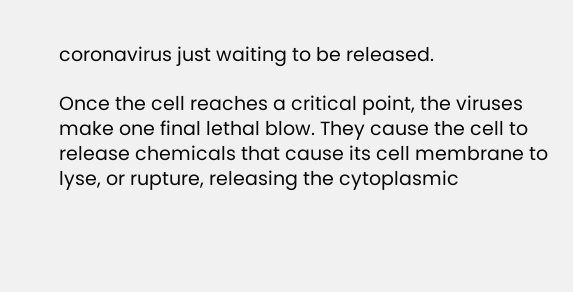coronavirus just waiting to be released.

Once the cell reaches a critical point, the viruses make one final lethal blow. They cause the cell to release chemicals that cause its cell membrane to lyse, or rupture, releasing the cytoplasmic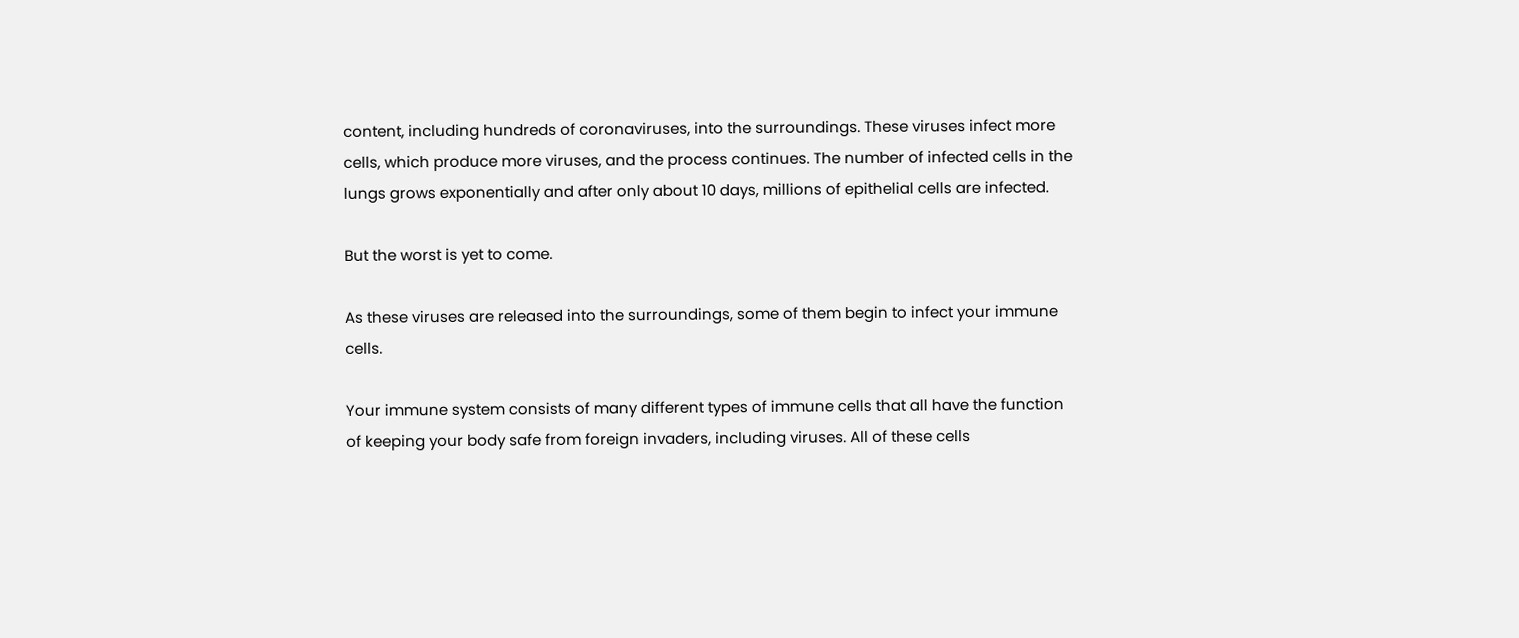content, including hundreds of coronaviruses, into the surroundings. These viruses infect more cells, which produce more viruses, and the process continues. The number of infected cells in the lungs grows exponentially and after only about 10 days, millions of epithelial cells are infected.

But the worst is yet to come.

As these viruses are released into the surroundings, some of them begin to infect your immune cells.

Your immune system consists of many different types of immune cells that all have the function of keeping your body safe from foreign invaders, including viruses. All of these cells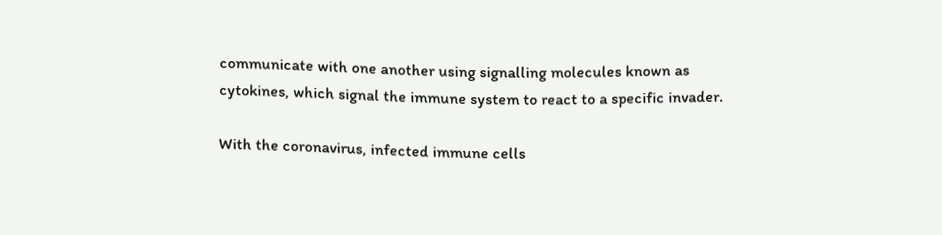communicate with one another using signalling molecules known as cytokines, which signal the immune system to react to a specific invader.

With the coronavirus, infected immune cells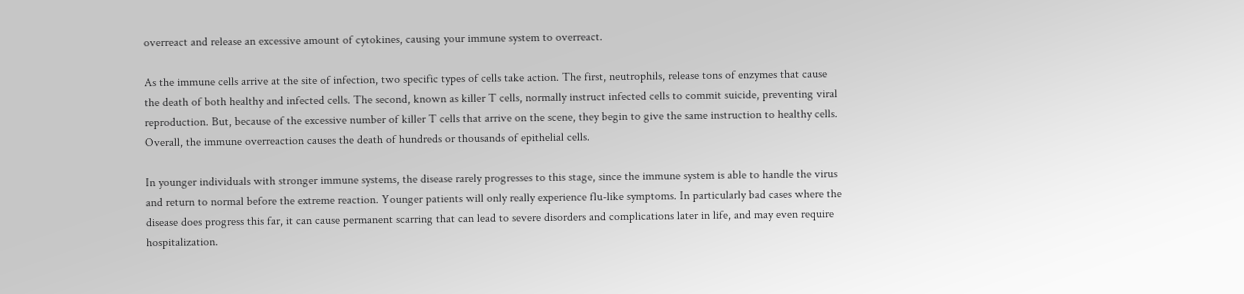overreact and release an excessive amount of cytokines, causing your immune system to overreact.

As the immune cells arrive at the site of infection, two specific types of cells take action. The first, neutrophils, release tons of enzymes that cause the death of both healthy and infected cells. The second, known as killer T cells, normally instruct infected cells to commit suicide, preventing viral reproduction. But, because of the excessive number of killer T cells that arrive on the scene, they begin to give the same instruction to healthy cells. Overall, the immune overreaction causes the death of hundreds or thousands of epithelial cells.

In younger individuals with stronger immune systems, the disease rarely progresses to this stage, since the immune system is able to handle the virus and return to normal before the extreme reaction. Younger patients will only really experience flu-like symptoms. In particularly bad cases where the disease does progress this far, it can cause permanent scarring that can lead to severe disorders and complications later in life, and may even require hospitalization.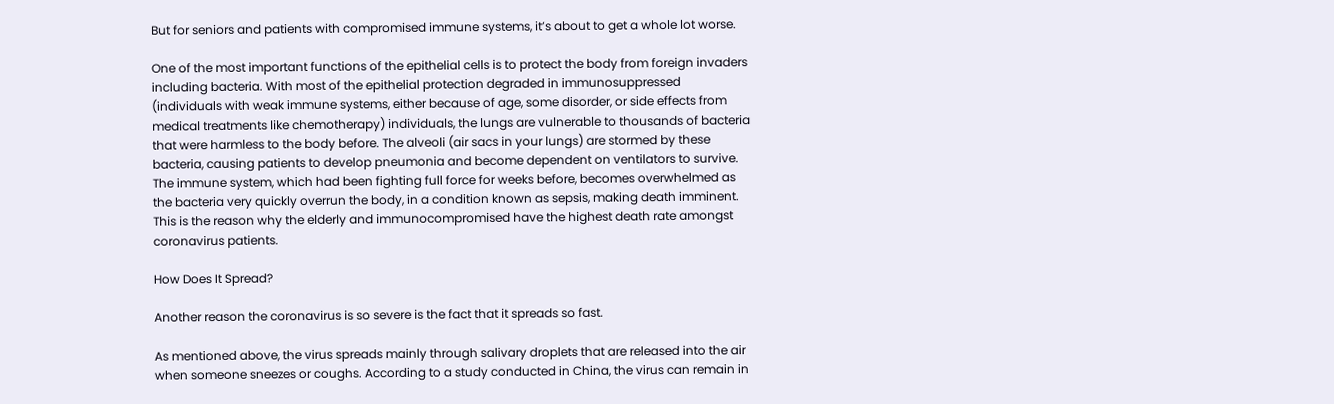But for seniors and patients with compromised immune systems, it’s about to get a whole lot worse.

One of the most important functions of the epithelial cells is to protect the body from foreign invaders including bacteria. With most of the epithelial protection degraded in immunosuppressed (individuals with weak immune systems, either because of age, some disorder, or side effects from medical treatments like chemotherapy) individuals, the lungs are vulnerable to thousands of bacteria that were harmless to the body before. The alveoli (air sacs in your lungs) are stormed by these bacteria, causing patients to develop pneumonia and become dependent on ventilators to survive. The immune system, which had been fighting full force for weeks before, becomes overwhelmed as the bacteria very quickly overrun the body, in a condition known as sepsis, making death imminent. This is the reason why the elderly and immunocompromised have the highest death rate amongst coronavirus patients.

How Does It Spread?

Another reason the coronavirus is so severe is the fact that it spreads so fast.

As mentioned above, the virus spreads mainly through salivary droplets that are released into the air when someone sneezes or coughs. According to a study conducted in China, the virus can remain in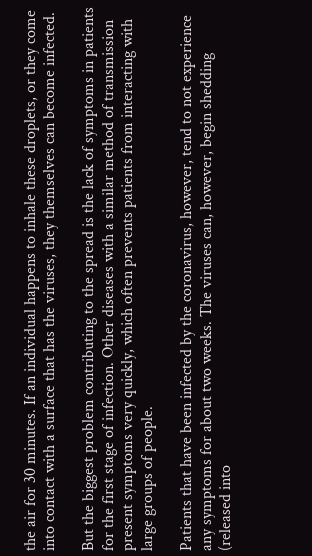the air for 30 minutes. If an individual happens to inhale these droplets, or they come into contact with a surface that has the viruses, they themselves can become infected.

But the biggest problem contributing to the spread is the lack of symptoms in patients for the first stage of infection. Other diseases with a similar method of transmission present symptoms very quickly, which often prevents patients from interacting with large groups of people.

Patients that have been infected by the coronavirus, however, tend to not experience any symptoms for about two weeks. The viruses can, however, begin shedding (released into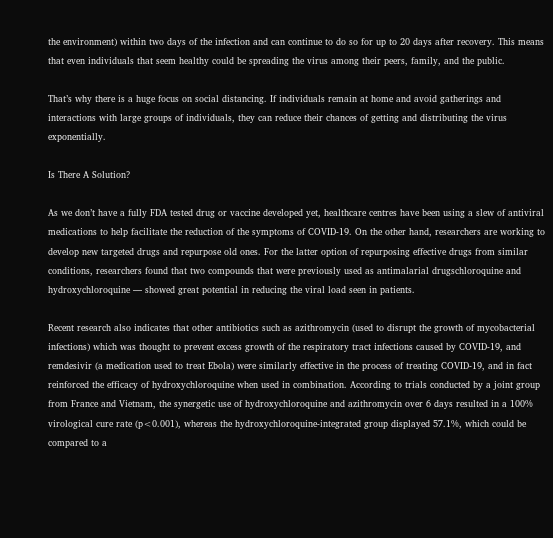the environment) within two days of the infection and can continue to do so for up to 20 days after recovery. This means that even individuals that seem healthy could be spreading the virus among their peers, family, and the public.

That’s why there is a huge focus on social distancing. If individuals remain at home and avoid gatherings and interactions with large groups of individuals, they can reduce their chances of getting and distributing the virus exponentially.

Is There A Solution?

As we don’t have a fully FDA tested drug or vaccine developed yet, healthcare centres have been using a slew of antiviral medications to help facilitate the reduction of the symptoms of COVID-19. On the other hand, researchers are working to develop new targeted drugs and repurpose old ones. For the latter option of repurposing effective drugs from similar conditions, researchers found that two compounds that were previously used as antimalarial drugschloroquine and hydroxychloroquine — showed great potential in reducing the viral load seen in patients.

Recent research also indicates that other antibiotics such as azithromycin (used to disrupt the growth of mycobacterial infections) which was thought to prevent excess growth of the respiratory tract infections caused by COVID-19, and remdesivir (a medication used to treat Ebola) were similarly effective in the process of treating COVID-19, and in fact reinforced the efficacy of hydroxychloroquine when used in combination. According to trials conducted by a joint group from France and Vietnam, the synergetic use of hydroxychloroquine and azithromycin over 6 days resulted in a 100% virological cure rate (p<0.001), whereas the hydroxychloroquine-integrated group displayed 57.1%, which could be compared to a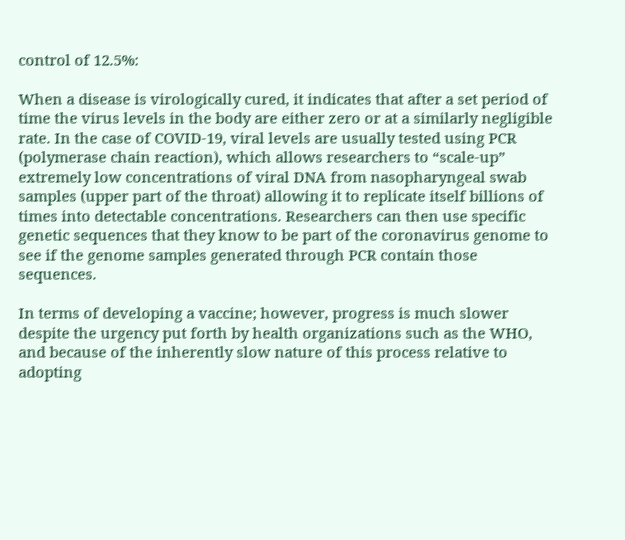control of 12.5%:

When a disease is virologically cured, it indicates that after a set period of time the virus levels in the body are either zero or at a similarly negligible rate. In the case of COVID-19, viral levels are usually tested using PCR (polymerase chain reaction), which allows researchers to “scale-up” extremely low concentrations of viral DNA from nasopharyngeal swab samples (upper part of the throat) allowing it to replicate itself billions of times into detectable concentrations. Researchers can then use specific genetic sequences that they know to be part of the coronavirus genome to see if the genome samples generated through PCR contain those sequences.

In terms of developing a vaccine; however, progress is much slower despite the urgency put forth by health organizations such as the WHO, and because of the inherently slow nature of this process relative to adopting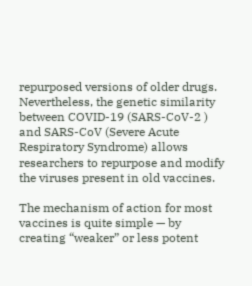repurposed versions of older drugs. Nevertheless, the genetic similarity between COVID-19 (SARS-CoV-2 ) and SARS-CoV (Severe Acute Respiratory Syndrome) allows researchers to repurpose and modify the viruses present in old vaccines.

The mechanism of action for most vaccines is quite simple — by creating “weaker” or less potent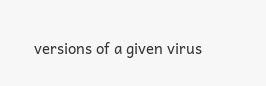versions of a given virus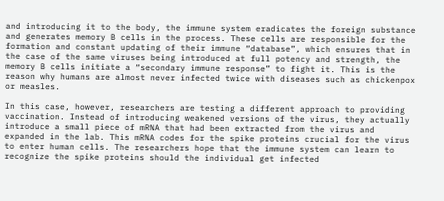and introducing it to the body, the immune system eradicates the foreign substance and generates memory B cells in the process. These cells are responsible for the formation and constant updating of their immune “database”, which ensures that in the case of the same viruses being introduced at full potency and strength, the memory B cells initiate a “secondary immune response” to fight it. This is the reason why humans are almost never infected twice with diseases such as chickenpox or measles.

In this case, however, researchers are testing a different approach to providing vaccination. Instead of introducing weakened versions of the virus, they actually introduce a small piece of mRNA that had been extracted from the virus and expanded in the lab. This mRNA codes for the spike proteins crucial for the virus to enter human cells. The researchers hope that the immune system can learn to recognize the spike proteins should the individual get infected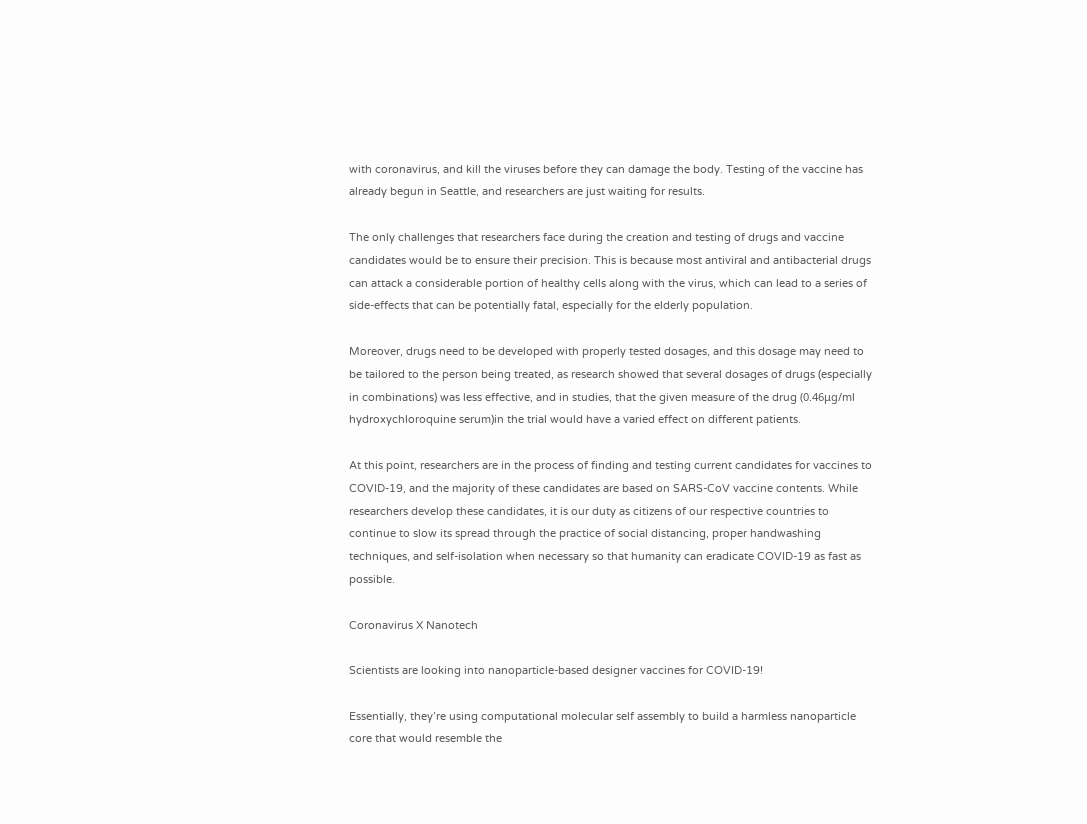with coronavirus, and kill the viruses before they can damage the body. Testing of the vaccine has already begun in Seattle, and researchers are just waiting for results.

The only challenges that researchers face during the creation and testing of drugs and vaccine candidates would be to ensure their precision. This is because most antiviral and antibacterial drugs can attack a considerable portion of healthy cells along with the virus, which can lead to a series of side-effects that can be potentially fatal, especially for the elderly population.

Moreover, drugs need to be developed with properly tested dosages, and this dosage may need to be tailored to the person being treated, as research showed that several dosages of drugs (especially in combinations) was less effective, and in studies, that the given measure of the drug (0.46μg/ml hydroxychloroquine serum)in the trial would have a varied effect on different patients.

At this point, researchers are in the process of finding and testing current candidates for vaccines to COVID-19, and the majority of these candidates are based on SARS-CoV vaccine contents. While researchers develop these candidates, it is our duty as citizens of our respective countries to continue to slow its spread through the practice of social distancing, proper handwashing techniques, and self-isolation when necessary so that humanity can eradicate COVID-19 as fast as possible.

Coronavirus X Nanotech

Scientists are looking into nanoparticle-based designer vaccines for COVID-19!

Essentially, they’re using computational molecular self assembly to build a harmless nanoparticle core that would resemble the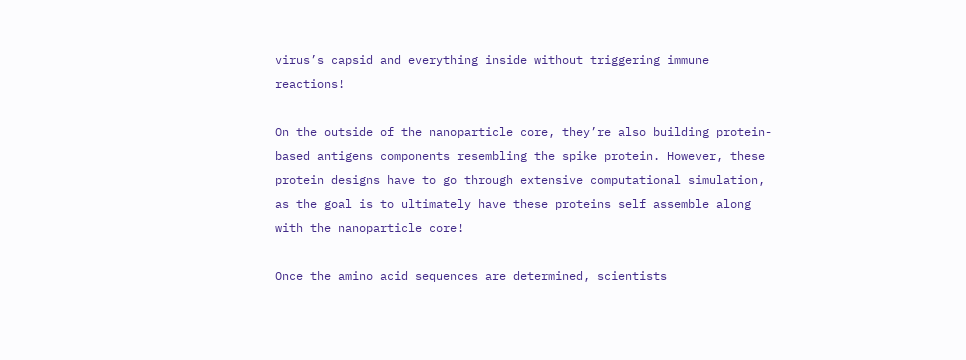virus’s capsid and everything inside without triggering immune reactions!

On the outside of the nanoparticle core, they’re also building protein-based antigens components resembling the spike protein. However, these protein designs have to go through extensive computational simulation, as the goal is to ultimately have these proteins self assemble along with the nanoparticle core!

Once the amino acid sequences are determined, scientists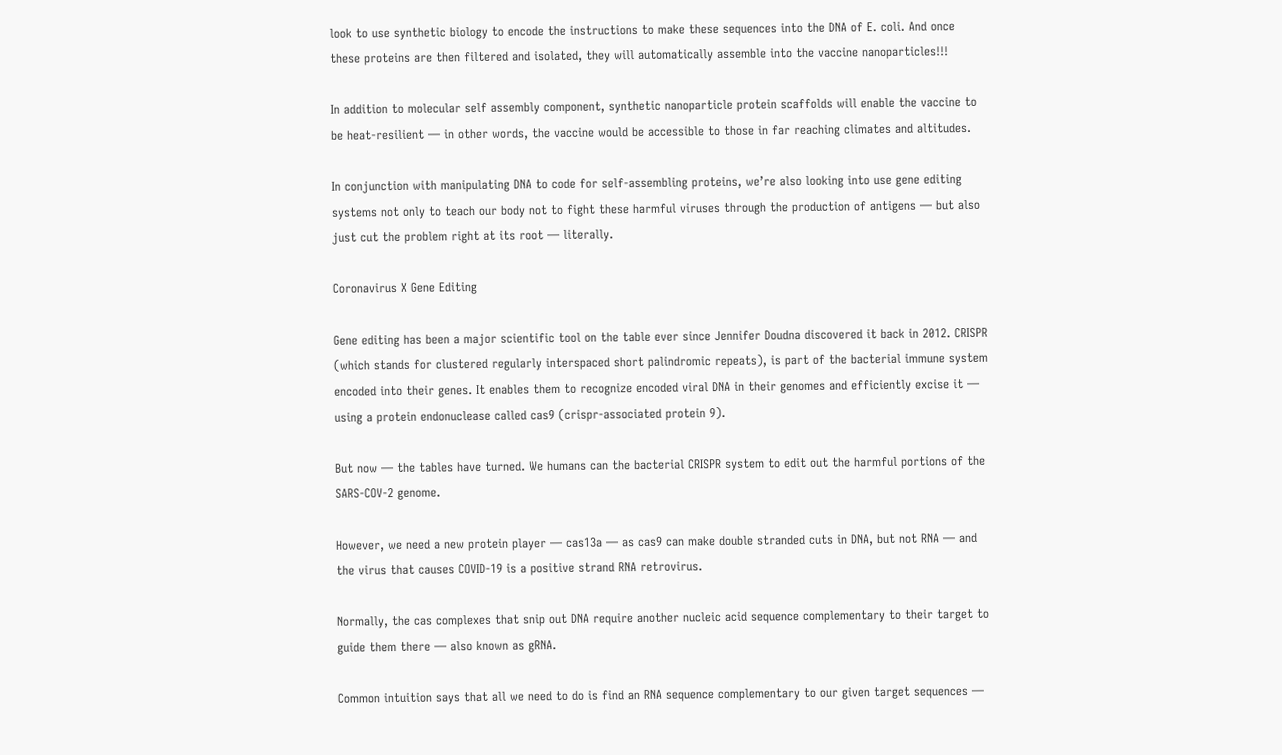look to use synthetic biology to encode the instructions to make these sequences into the DNA of E. coli. And once these proteins are then filtered and isolated, they will automatically assemble into the vaccine nanoparticles!!!

In addition to molecular self assembly component, synthetic nanoparticle protein scaffolds will enable the vaccine to be heat-resilient — in other words, the vaccine would be accessible to those in far reaching climates and altitudes.

In conjunction with manipulating DNA to code for self-assembling proteins, we’re also looking into use gene editing systems not only to teach our body not to fight these harmful viruses through the production of antigens — but also just cut the problem right at its root — literally.

Coronavirus X Gene Editing

Gene editing has been a major scientific tool on the table ever since Jennifer Doudna discovered it back in 2012. CRISPR (which stands for clustered regularly interspaced short palindromic repeats), is part of the bacterial immune system encoded into their genes. It enables them to recognize encoded viral DNA in their genomes and efficiently excise it — using a protein endonuclease called cas9 (crispr-associated protein 9).

But now — the tables have turned. We humans can the bacterial CRISPR system to edit out the harmful portions of the SARS-COV-2 genome.

However, we need a new protein player — cas13a — as cas9 can make double stranded cuts in DNA, but not RNA — and the virus that causes COVID-19 is a positive strand RNA retrovirus.

Normally, the cas complexes that snip out DNA require another nucleic acid sequence complementary to their target to guide them there — also known as gRNA.

Common intuition says that all we need to do is find an RNA sequence complementary to our given target sequences —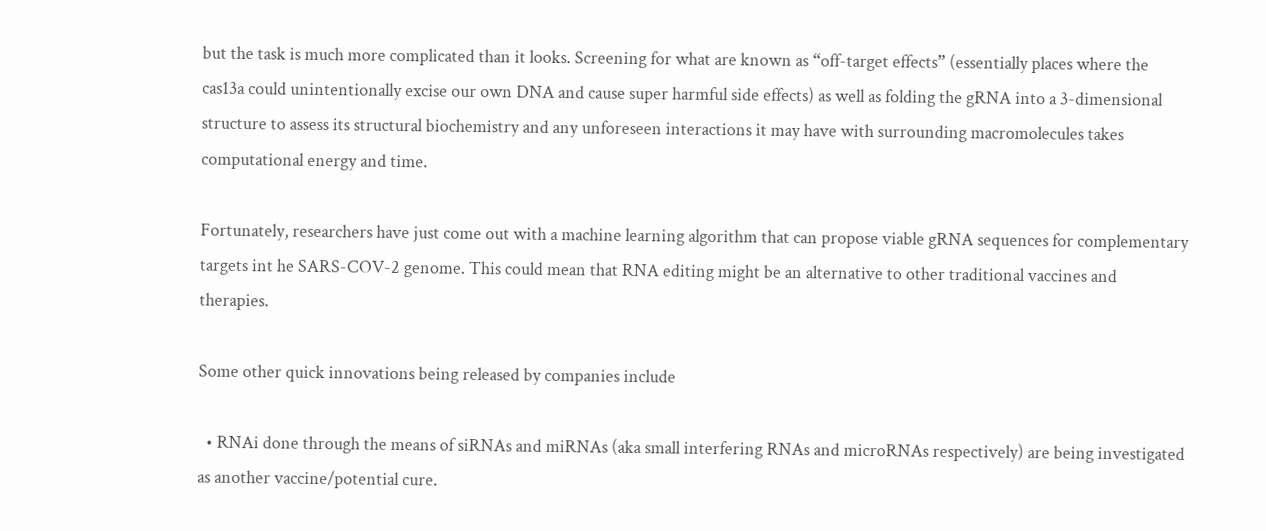but the task is much more complicated than it looks. Screening for what are known as “off-target effects” (essentially places where the cas13a could unintentionally excise our own DNA and cause super harmful side effects) as well as folding the gRNA into a 3-dimensional structure to assess its structural biochemistry and any unforeseen interactions it may have with surrounding macromolecules takes computational energy and time.

Fortunately, researchers have just come out with a machine learning algorithm that can propose viable gRNA sequences for complementary targets int he SARS-COV-2 genome. This could mean that RNA editing might be an alternative to other traditional vaccines and therapies.

Some other quick innovations being released by companies include

  • RNAi done through the means of siRNAs and miRNAs (aka small interfering RNAs and microRNAs respectively) are being investigated as another vaccine/potential cure.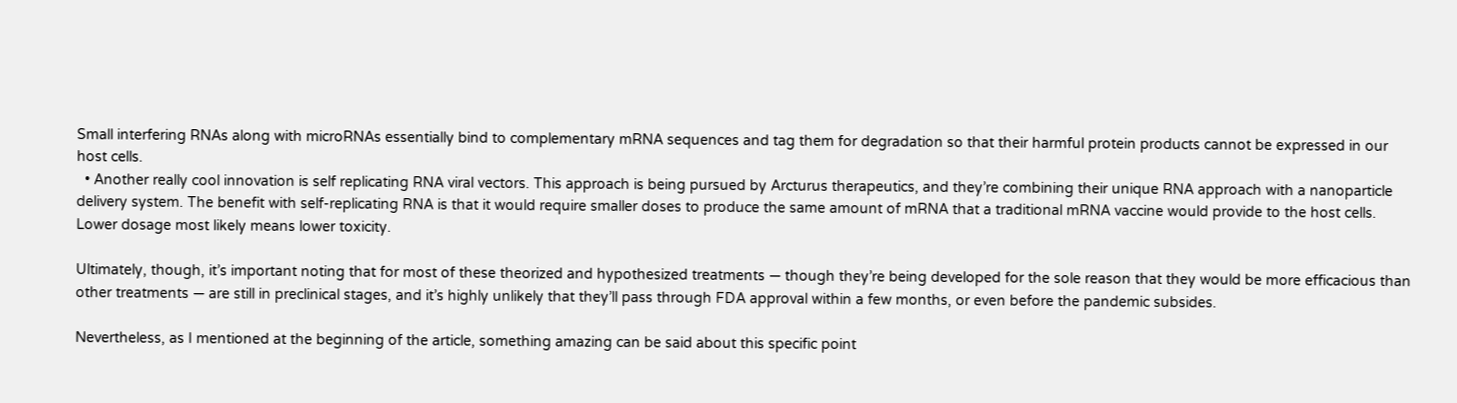Small interfering RNAs along with microRNAs essentially bind to complementary mRNA sequences and tag them for degradation so that their harmful protein products cannot be expressed in our host cells.
  • Another really cool innovation is self replicating RNA viral vectors. This approach is being pursued by Arcturus therapeutics, and they’re combining their unique RNA approach with a nanoparticle delivery system. The benefit with self-replicating RNA is that it would require smaller doses to produce the same amount of mRNA that a traditional mRNA vaccine would provide to the host cells. Lower dosage most likely means lower toxicity.

Ultimately, though, it’s important noting that for most of these theorized and hypothesized treatments — though they’re being developed for the sole reason that they would be more efficacious than other treatments — are still in preclinical stages, and it’s highly unlikely that they’ll pass through FDA approval within a few months, or even before the pandemic subsides.

Nevertheless, as I mentioned at the beginning of the article, something amazing can be said about this specific point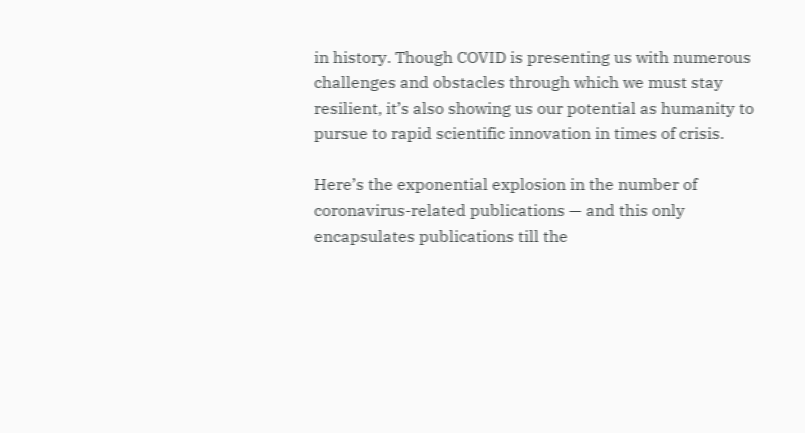in history. Though COVID is presenting us with numerous challenges and obstacles through which we must stay resilient, it’s also showing us our potential as humanity to pursue to rapid scientific innovation in times of crisis.

Here’s the exponential explosion in the number of coronavirus-related publications — and this only encapsulates publications till the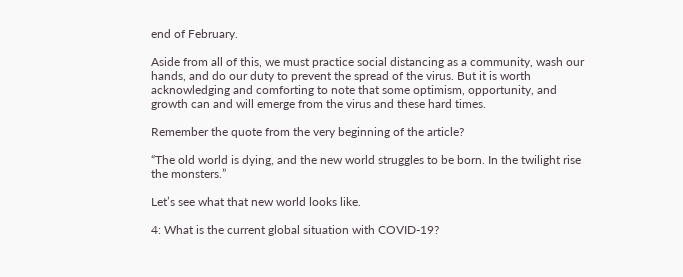end of February.

Aside from all of this, we must practice social distancing as a community, wash our hands, and do our duty to prevent the spread of the virus. But it is worth acknowledging and comforting to note that some optimism, opportunity, and growth can and will emerge from the virus and these hard times.

Remember the quote from the very beginning of the article?

“The old world is dying, and the new world struggles to be born. In the twilight rise the monsters.”

Let’s see what that new world looks like.

4: What is the current global situation with COVID-19?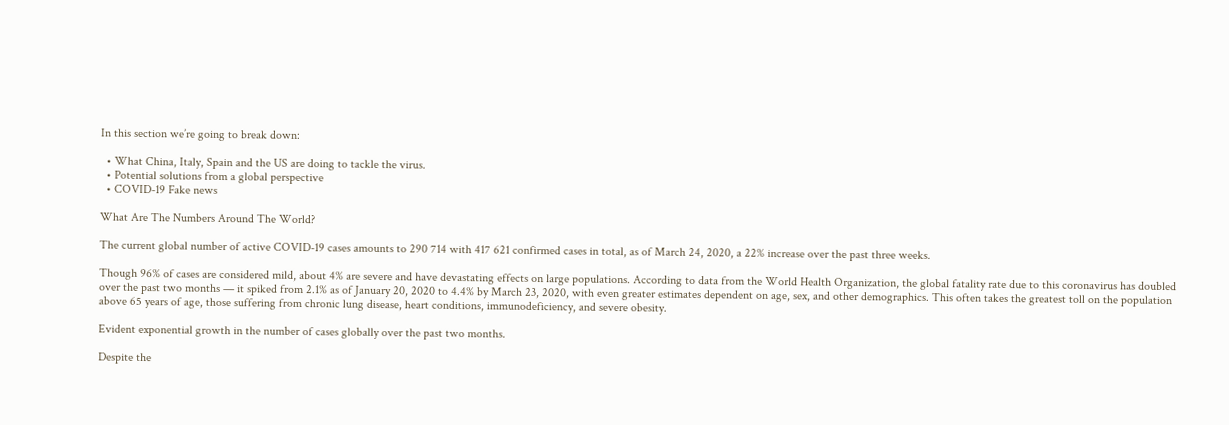In this section we’re going to break down:

  • What China, Italy, Spain and the US are doing to tackle the virus.
  • Potential solutions from a global perspective
  • COVID-19 Fake news

What Are The Numbers Around The World?

The current global number of active COVID-19 cases amounts to 290 714 with 417 621 confirmed cases in total, as of March 24, 2020, a 22% increase over the past three weeks.

Though 96% of cases are considered mild, about 4% are severe and have devastating effects on large populations. According to data from the World Health Organization, the global fatality rate due to this coronavirus has doubled over the past two months — it spiked from 2.1% as of January 20, 2020 to 4.4% by March 23, 2020, with even greater estimates dependent on age, sex, and other demographics. This often takes the greatest toll on the population above 65 years of age, those suffering from chronic lung disease, heart conditions, immunodeficiency, and severe obesity.

Evident exponential growth in the number of cases globally over the past two months.

Despite the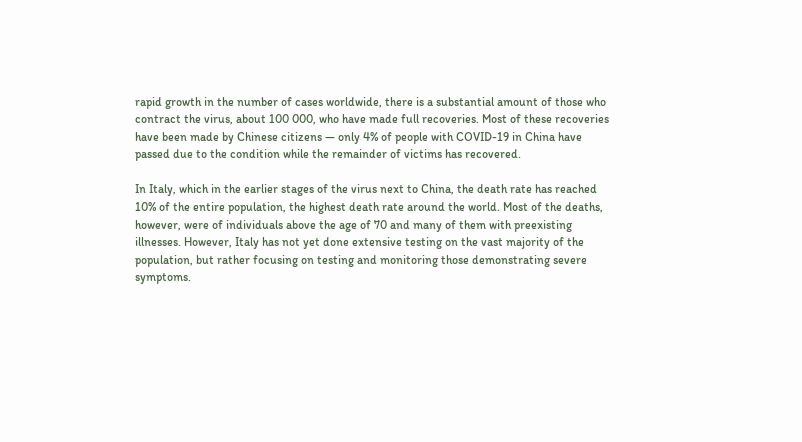rapid growth in the number of cases worldwide, there is a substantial amount of those who contract the virus, about 100 000, who have made full recoveries. Most of these recoveries have been made by Chinese citizens — only 4% of people with COVID-19 in China have passed due to the condition while the remainder of victims has recovered.

In Italy, which in the earlier stages of the virus next to China, the death rate has reached 10% of the entire population, the highest death rate around the world. Most of the deaths, however, were of individuals above the age of 70 and many of them with preexisting illnesses. However, Italy has not yet done extensive testing on the vast majority of the population, but rather focusing on testing and monitoring those demonstrating severe symptoms.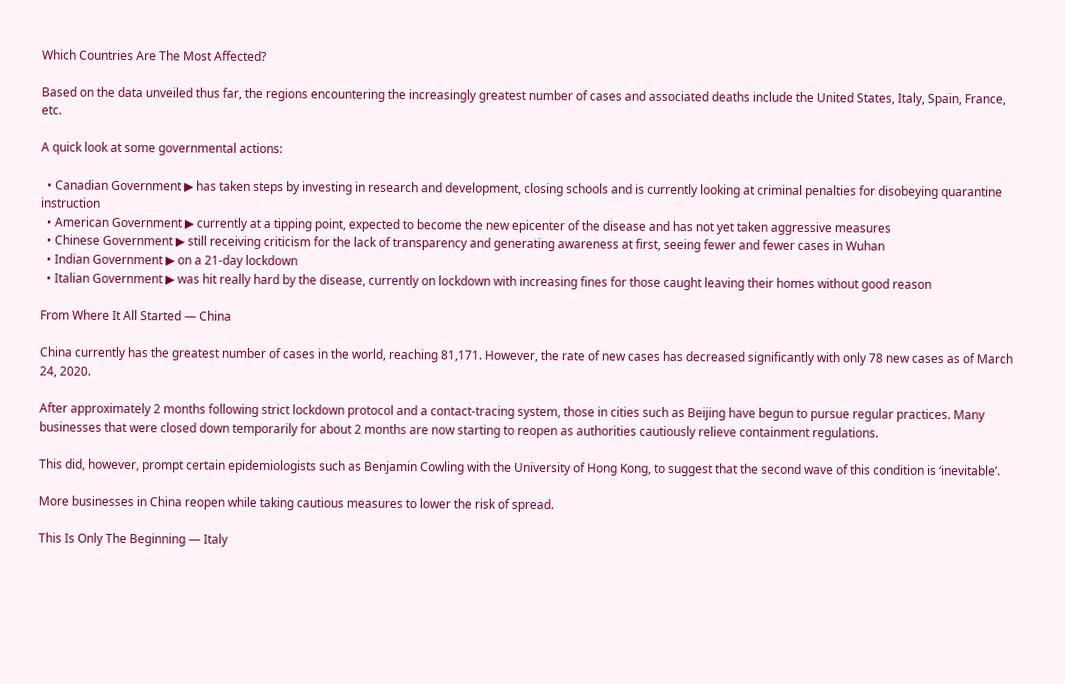Which Countries Are The Most Affected?

Based on the data unveiled thus far, the regions encountering the increasingly greatest number of cases and associated deaths include the United States, Italy, Spain, France, etc.

A quick look at some governmental actions:

  • Canadian Government ▶ has taken steps by investing in research and development, closing schools and is currently looking at criminal penalties for disobeying quarantine instruction
  • American Government ▶ currently at a tipping point, expected to become the new epicenter of the disease and has not yet taken aggressive measures
  • Chinese Government ▶ still receiving criticism for the lack of transparency and generating awareness at first, seeing fewer and fewer cases in Wuhan
  • Indian Government ▶ on a 21-day lockdown
  • Italian Government ▶ was hit really hard by the disease, currently on lockdown with increasing fines for those caught leaving their homes without good reason

From Where It All Started — China

China currently has the greatest number of cases in the world, reaching 81,171. However, the rate of new cases has decreased significantly with only 78 new cases as of March 24, 2020.

After approximately 2 months following strict lockdown protocol and a contact-tracing system, those in cities such as Beijing have begun to pursue regular practices. Many businesses that were closed down temporarily for about 2 months are now starting to reopen as authorities cautiously relieve containment regulations.

This did, however, prompt certain epidemiologists such as Benjamin Cowling with the University of Hong Kong, to suggest that the second wave of this condition is ‘inevitable’.

More businesses in China reopen while taking cautious measures to lower the risk of spread.

This Is Only The Beginning — Italy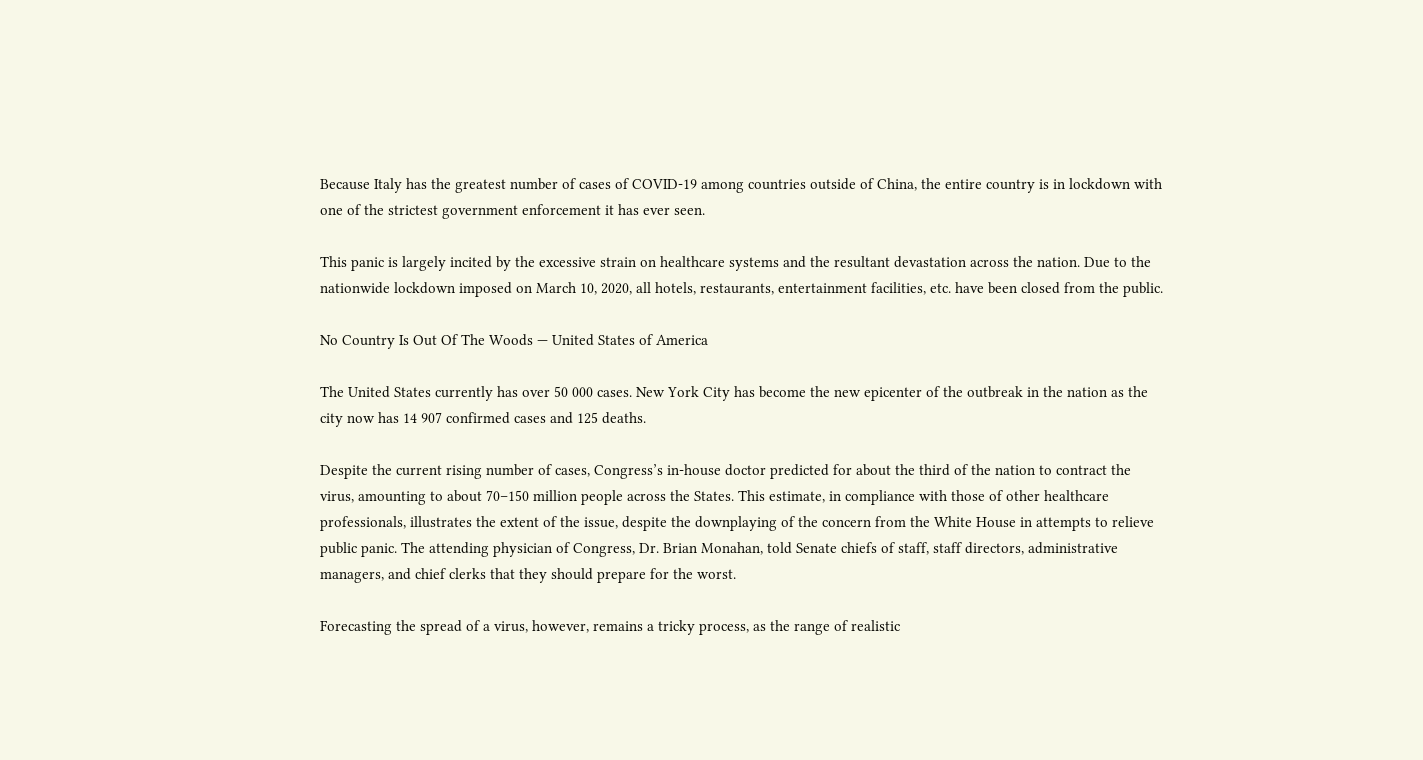Because Italy has the greatest number of cases of COVID-19 among countries outside of China, the entire country is in lockdown with one of the strictest government enforcement it has ever seen.

This panic is largely incited by the excessive strain on healthcare systems and the resultant devastation across the nation. Due to the nationwide lockdown imposed on March 10, 2020, all hotels, restaurants, entertainment facilities, etc. have been closed from the public.

No Country Is Out Of The Woods — United States of America

The United States currently has over 50 000 cases. New York City has become the new epicenter of the outbreak in the nation as the city now has 14 907 confirmed cases and 125 deaths.

Despite the current rising number of cases, Congress’s in-house doctor predicted for about the third of the nation to contract the virus, amounting to about 70–150 million people across the States. This estimate, in compliance with those of other healthcare professionals, illustrates the extent of the issue, despite the downplaying of the concern from the White House in attempts to relieve public panic. The attending physician of Congress, Dr. Brian Monahan, told Senate chiefs of staff, staff directors, administrative managers, and chief clerks that they should prepare for the worst.

Forecasting the spread of a virus, however, remains a tricky process, as the range of realistic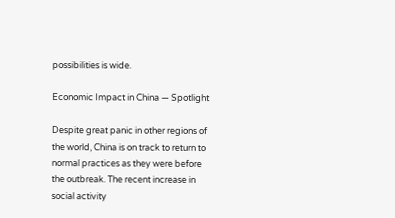possibilities is wide.

Economic Impact in China — Spotlight

Despite great panic in other regions of the world, China is on track to return to normal practices as they were before the outbreak. The recent increase in social activity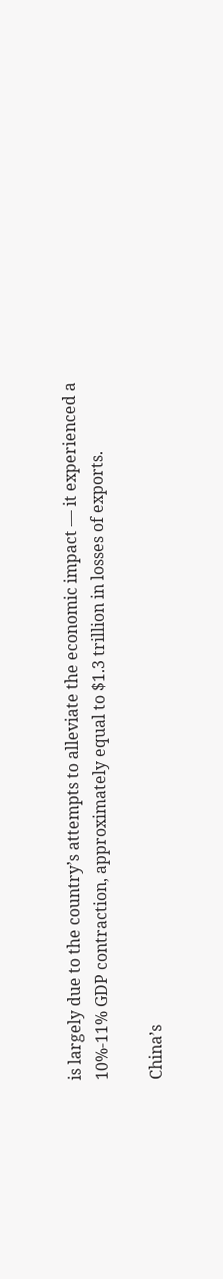is largely due to the country’s attempts to alleviate the economic impact — it experienced a 10%-11% GDP contraction, approximately equal to $1.3 trillion in losses of exports.

China’s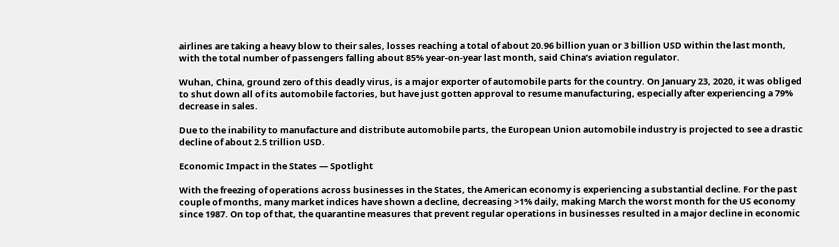airlines are taking a heavy blow to their sales, losses reaching a total of about 20.96 billion yuan or 3 billion USD within the last month, with the total number of passengers falling about 85% year-on-year last month, said China’s aviation regulator.

Wuhan, China, ground zero of this deadly virus, is a major exporter of automobile parts for the country. On January 23, 2020, it was obliged to shut down all of its automobile factories, but have just gotten approval to resume manufacturing, especially after experiencing a 79% decrease in sales.

Due to the inability to manufacture and distribute automobile parts, the European Union automobile industry is projected to see a drastic decline of about 2.5 trillion USD.

Economic Impact in the States — Spotlight

With the freezing of operations across businesses in the States, the American economy is experiencing a substantial decline. For the past couple of months, many market indices have shown a decline, decreasing >1% daily, making March the worst month for the US economy since 1987. On top of that, the quarantine measures that prevent regular operations in businesses resulted in a major decline in economic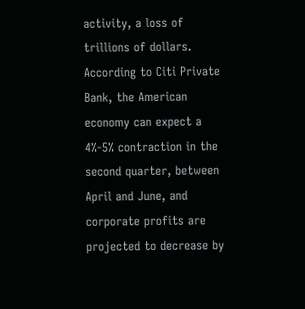activity, a loss of trillions of dollars. According to Citi Private Bank, the American economy can expect a 4%-5% contraction in the second quarter, between April and June, and corporate profits are projected to decrease by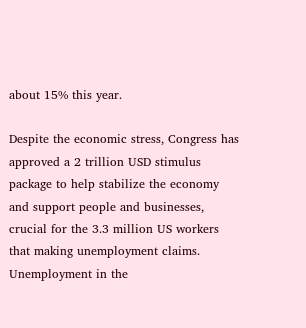about 15% this year.

Despite the economic stress, Congress has approved a 2 trillion USD stimulus package to help stabilize the economy and support people and businesses, crucial for the 3.3 million US workers that making unemployment claims. Unemployment in the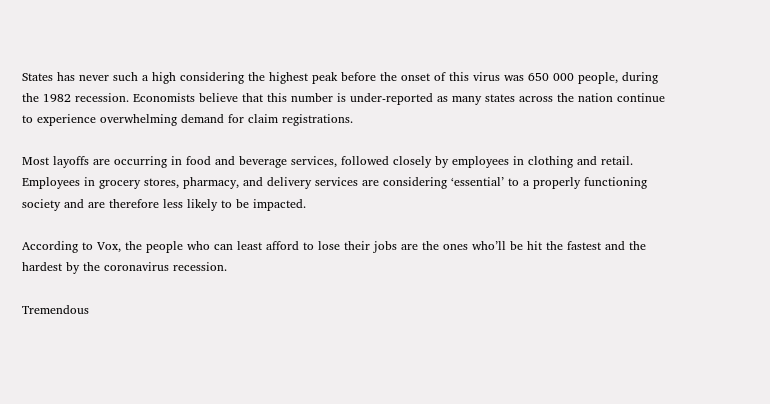States has never such a high considering the highest peak before the onset of this virus was 650 000 people, during the 1982 recession. Economists believe that this number is under-reported as many states across the nation continue to experience overwhelming demand for claim registrations.

Most layoffs are occurring in food and beverage services, followed closely by employees in clothing and retail. Employees in grocery stores, pharmacy, and delivery services are considering ‘essential’ to a properly functioning society and are therefore less likely to be impacted.

According to Vox, the people who can least afford to lose their jobs are the ones who’ll be hit the fastest and the hardest by the coronavirus recession.

Tremendous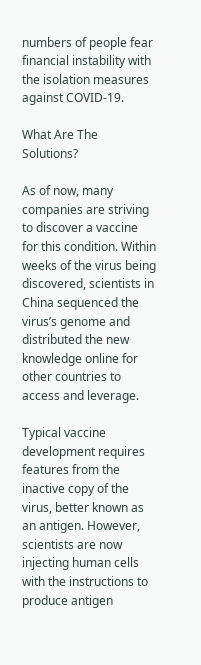numbers of people fear financial instability with the isolation measures against COVID-19.

What Are The Solutions?

As of now, many companies are striving to discover a vaccine for this condition. Within weeks of the virus being discovered, scientists in China sequenced the virus’s genome and distributed the new knowledge online for other countries to access and leverage.

Typical vaccine development requires features from the inactive copy of the virus, better known as an antigen. However, scientists are now injecting human cells with the instructions to produce antigen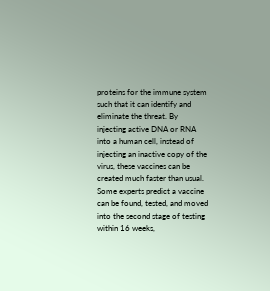proteins for the immune system such that it can identify and eliminate the threat. By injecting active DNA or RNA into a human cell, instead of injecting an inactive copy of the virus, these vaccines can be created much faster than usual. Some experts predict a vaccine can be found, tested, and moved into the second stage of testing within 16 weeks,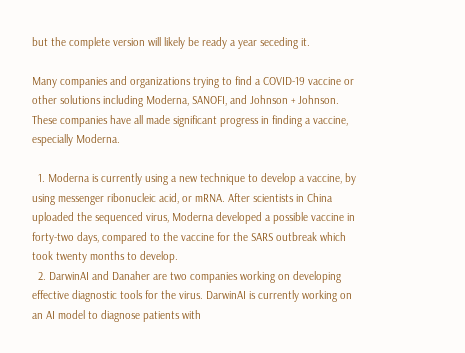but the complete version will likely be ready a year seceding it.

Many companies and organizations trying to find a COVID-19 vaccine or other solutions including Moderna, SANOFI, and Johnson + Johnson. These companies have all made significant progress in finding a vaccine, especially Moderna.

  1. Moderna is currently using a new technique to develop a vaccine, by using messenger ribonucleic acid, or mRNA. After scientists in China uploaded the sequenced virus, Moderna developed a possible vaccine in forty-two days, compared to the vaccine for the SARS outbreak which took twenty months to develop.
  2. DarwinAI and Danaher are two companies working on developing effective diagnostic tools for the virus. DarwinAI is currently working on an AI model to diagnose patients with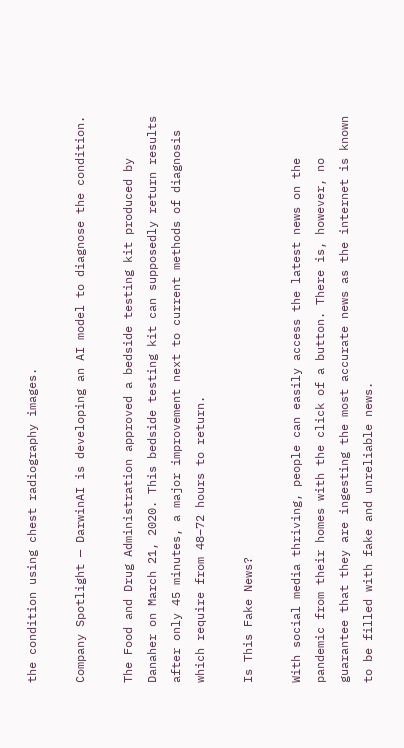the condition using chest radiography images.

Company Spotlight — DarwinAI is developing an AI model to diagnose the condition.

The Food and Drug Administration approved a bedside testing kit produced by Danaher on March 21, 2020. This bedside testing kit can supposedly return results after only 45 minutes, a major improvement next to current methods of diagnosis which require from 48–72 hours to return.

Is This Fake News?

With social media thriving, people can easily access the latest news on the pandemic from their homes with the click of a button. There is, however, no guarantee that they are ingesting the most accurate news as the internet is known to be filled with fake and unreliable news.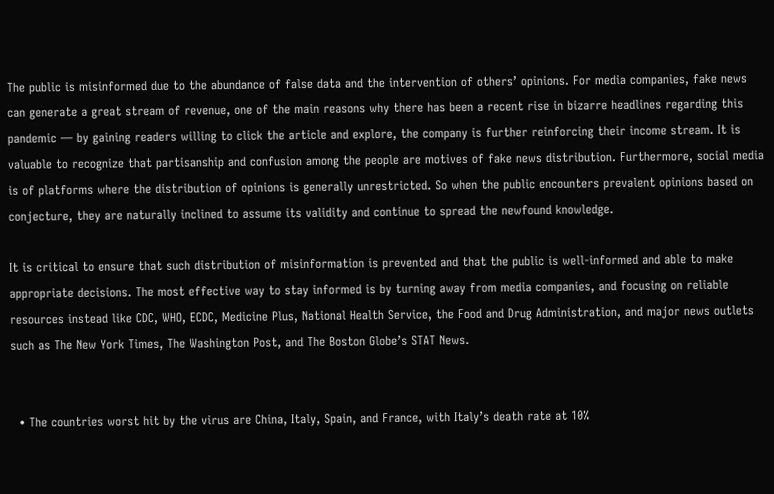The public is misinformed due to the abundance of false data and the intervention of others’ opinions. For media companies, fake news can generate a great stream of revenue, one of the main reasons why there has been a recent rise in bizarre headlines regarding this pandemic — by gaining readers willing to click the article and explore, the company is further reinforcing their income stream. It is valuable to recognize that partisanship and confusion among the people are motives of fake news distribution. Furthermore, social media is of platforms where the distribution of opinions is generally unrestricted. So when the public encounters prevalent opinions based on conjecture, they are naturally inclined to assume its validity and continue to spread the newfound knowledge.

It is critical to ensure that such distribution of misinformation is prevented and that the public is well-informed and able to make appropriate decisions. The most effective way to stay informed is by turning away from media companies, and focusing on reliable resources instead like CDC, WHO, ECDC, Medicine Plus, National Health Service, the Food and Drug Administration, and major news outlets such as The New York Times, The Washington Post, and The Boston Globe’s STAT News.


  • The countries worst hit by the virus are China, Italy, Spain, and France, with Italy’s death rate at 10%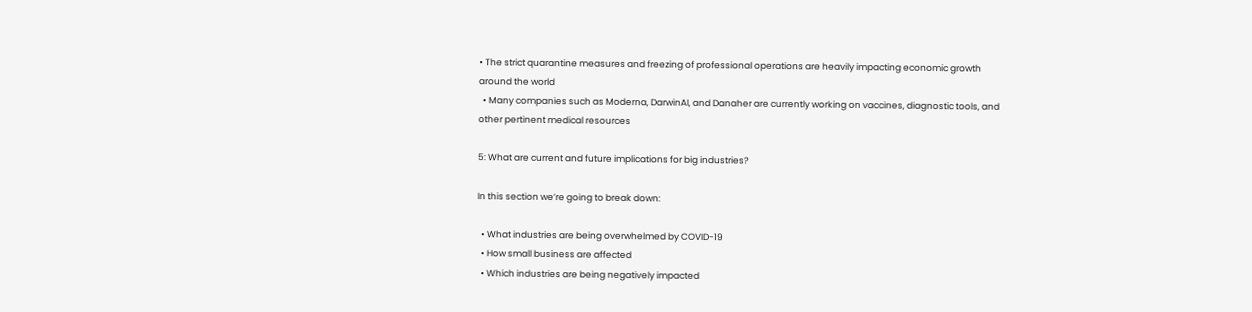• The strict quarantine measures and freezing of professional operations are heavily impacting economic growth around the world
  • Many companies such as Moderna, DarwinAI, and Danaher are currently working on vaccines, diagnostic tools, and other pertinent medical resources

5: What are current and future implications for big industries?

In this section we’re going to break down:

  • What industries are being overwhelmed by COVID-19
  • How small business are affected
  • Which industries are being negatively impacted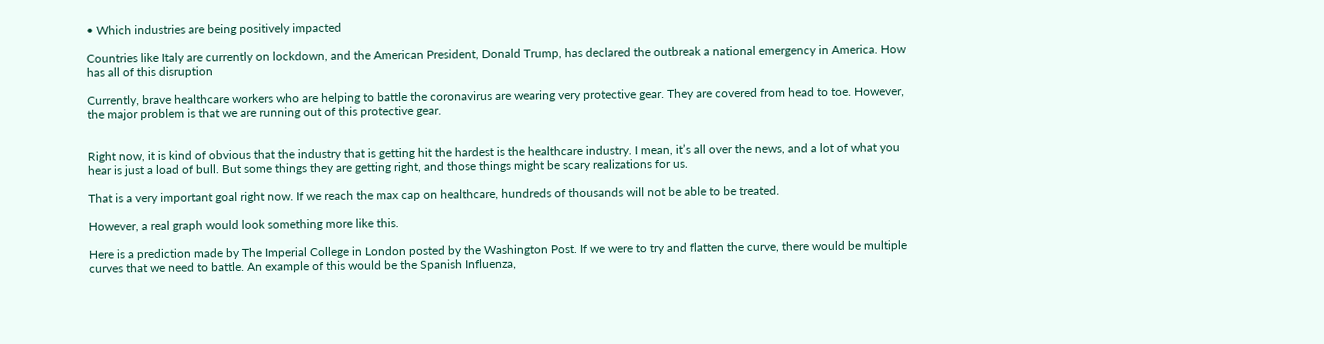• Which industries are being positively impacted

Countries like Italy are currently on lockdown, and the American President, Donald Trump, has declared the outbreak a national emergency in America. How has all of this disruption

Currently, brave healthcare workers who are helping to battle the coronavirus are wearing very protective gear. They are covered from head to toe. However, the major problem is that we are running out of this protective gear.


Right now, it is kind of obvious that the industry that is getting hit the hardest is the healthcare industry. I mean, it’s all over the news, and a lot of what you hear is just a load of bull. But some things they are getting right, and those things might be scary realizations for us.

That is a very important goal right now. If we reach the max cap on healthcare, hundreds of thousands will not be able to be treated.

However, a real graph would look something more like this.

Here is a prediction made by The Imperial College in London posted by the Washington Post. If we were to try and flatten the curve, there would be multiple curves that we need to battle. An example of this would be the Spanish Influenza,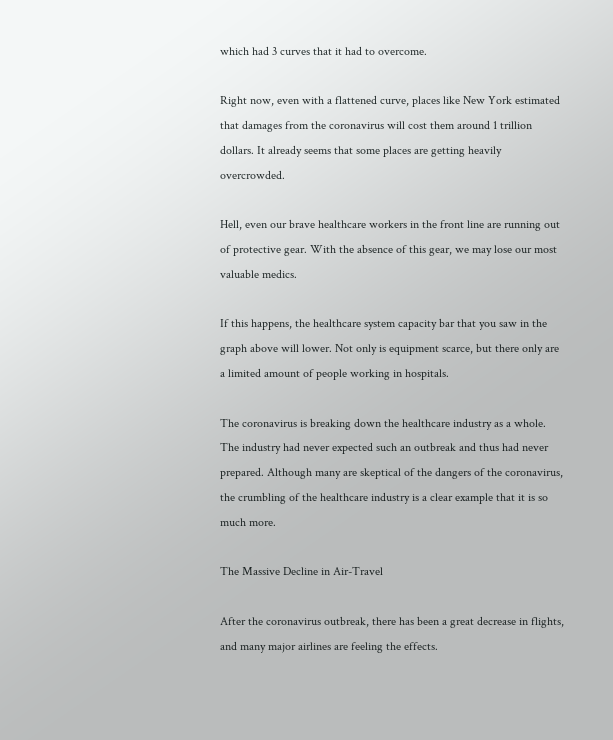which had 3 curves that it had to overcome.

Right now, even with a flattened curve, places like New York estimated that damages from the coronavirus will cost them around 1 trillion dollars. It already seems that some places are getting heavily overcrowded.

Hell, even our brave healthcare workers in the front line are running out of protective gear. With the absence of this gear, we may lose our most valuable medics.

If this happens, the healthcare system capacity bar that you saw in the graph above will lower. Not only is equipment scarce, but there only are a limited amount of people working in hospitals.

The coronavirus is breaking down the healthcare industry as a whole. The industry had never expected such an outbreak and thus had never prepared. Although many are skeptical of the dangers of the coronavirus, the crumbling of the healthcare industry is a clear example that it is so much more.

The Massive Decline in Air-Travel

After the coronavirus outbreak, there has been a great decrease in flights, and many major airlines are feeling the effects.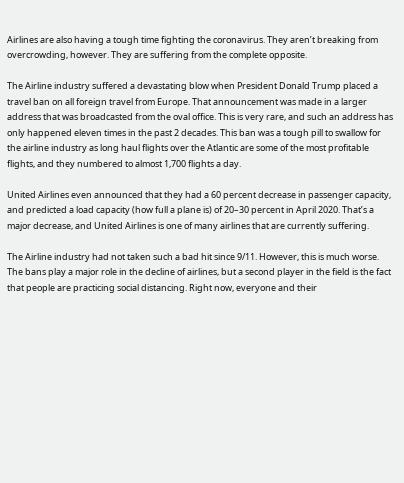Airlines are also having a tough time fighting the coronavirus. They aren’t breaking from overcrowding, however. They are suffering from the complete opposite.

The Airline industry suffered a devastating blow when President Donald Trump placed a travel ban on all foreign travel from Europe. That announcement was made in a larger address that was broadcasted from the oval office. This is very rare, and such an address has only happened eleven times in the past 2 decades. This ban was a tough pill to swallow for the airline industry as long haul flights over the Atlantic are some of the most profitable flights, and they numbered to almost 1,700 flights a day.

United Airlines even announced that they had a 60 percent decrease in passenger capacity, and predicted a load capacity (how full a plane is) of 20–30 percent in April 2020. That’s a major decrease, and United Airlines is one of many airlines that are currently suffering.

The Airline industry had not taken such a bad hit since 9/11. However, this is much worse. The bans play a major role in the decline of airlines, but a second player in the field is the fact that people are practicing social distancing. Right now, everyone and their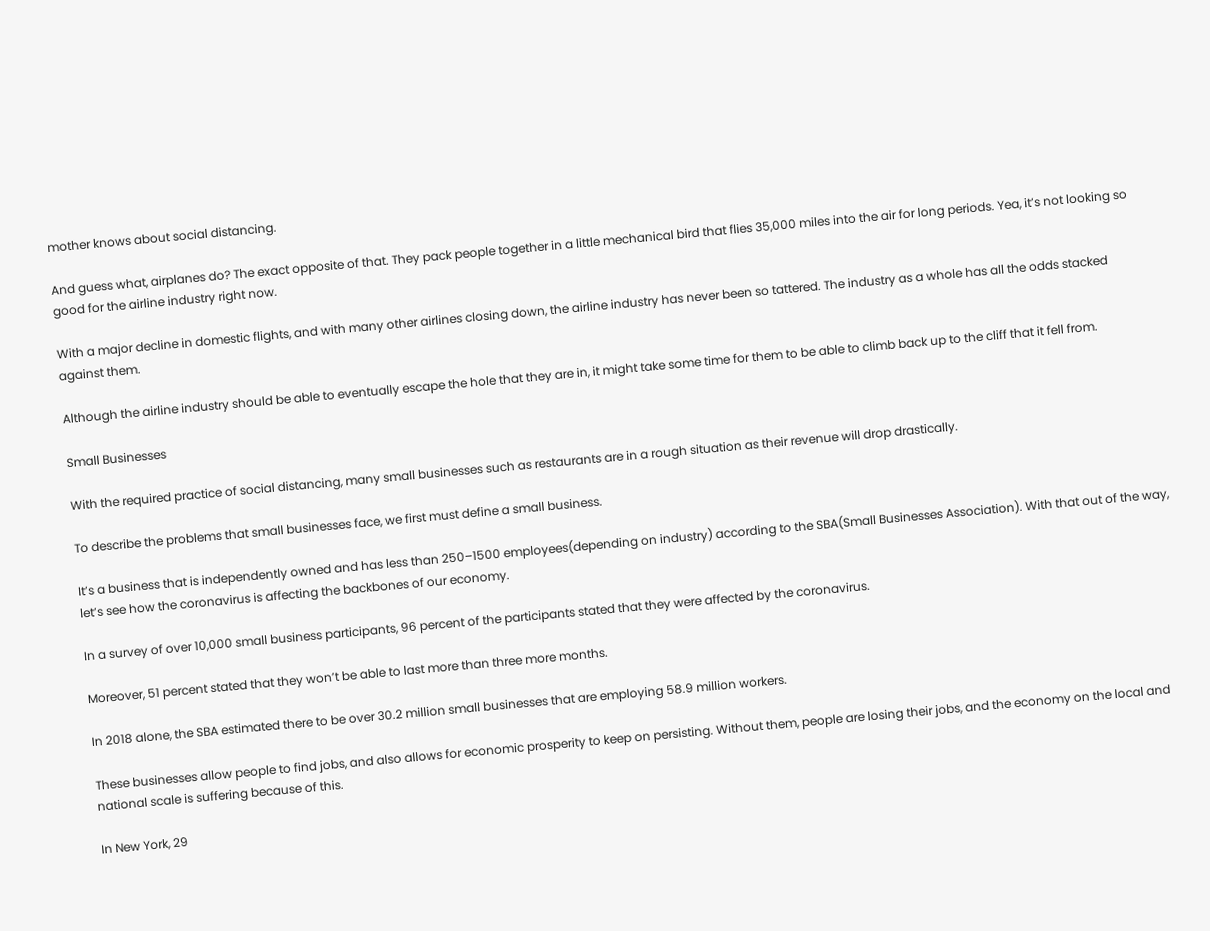mother knows about social distancing.

And guess what, airplanes do? The exact opposite of that. They pack people together in a little mechanical bird that flies 35,000 miles into the air for long periods. Yea, it’s not looking so good for the airline industry right now.

With a major decline in domestic flights, and with many other airlines closing down, the airline industry has never been so tattered. The industry as a whole has all the odds stacked against them.

Although the airline industry should be able to eventually escape the hole that they are in, it might take some time for them to be able to climb back up to the cliff that it fell from.

Small Businesses

With the required practice of social distancing, many small businesses such as restaurants are in a rough situation as their revenue will drop drastically.

To describe the problems that small businesses face, we first must define a small business.

It’s a business that is independently owned and has less than 250–1500 employees(depending on industry) according to the SBA(Small Businesses Association). With that out of the way, let’s see how the coronavirus is affecting the backbones of our economy.

In a survey of over 10,000 small business participants, 96 percent of the participants stated that they were affected by the coronavirus.

Moreover, 51 percent stated that they won’t be able to last more than three more months.

In 2018 alone, the SBA estimated there to be over 30.2 million small businesses that are employing 58.9 million workers.

These businesses allow people to find jobs, and also allows for economic prosperity to keep on persisting. Without them, people are losing their jobs, and the economy on the local and national scale is suffering because of this.

In New York, 29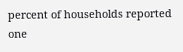percent of households reported one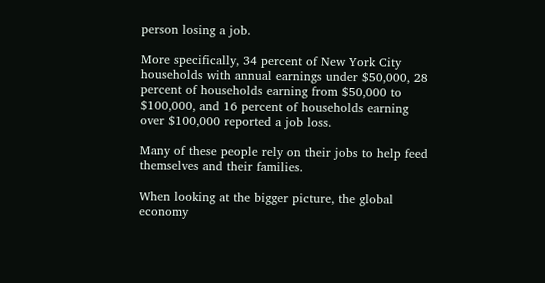person losing a job.

More specifically, 34 percent of New York City households with annual earnings under $50,000, 28 percent of households earning from $50,000 to $100,000, and 16 percent of households earning over $100,000 reported a job loss.

Many of these people rely on their jobs to help feed themselves and their families.

When looking at the bigger picture, the global economy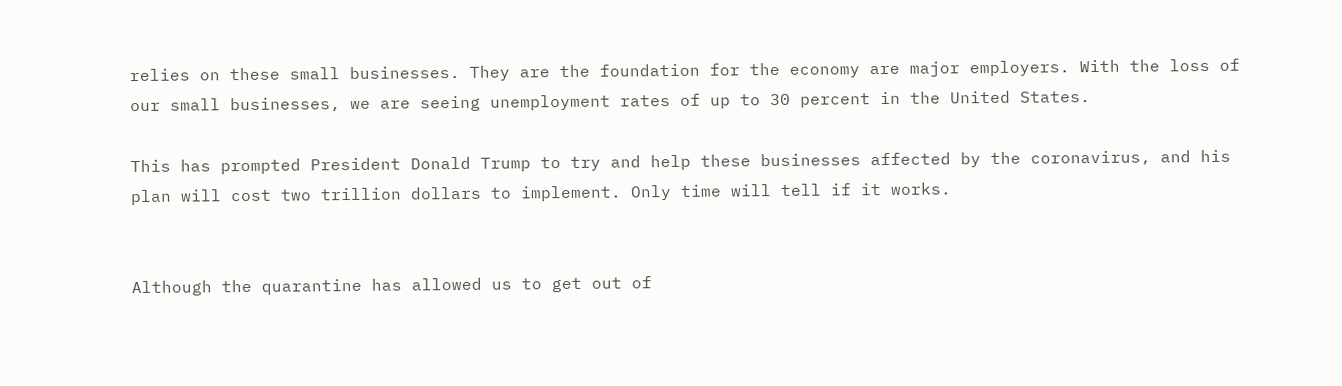relies on these small businesses. They are the foundation for the economy are major employers. With the loss of our small businesses, we are seeing unemployment rates of up to 30 percent in the United States.

This has prompted President Donald Trump to try and help these businesses affected by the coronavirus, and his plan will cost two trillion dollars to implement. Only time will tell if it works.


Although the quarantine has allowed us to get out of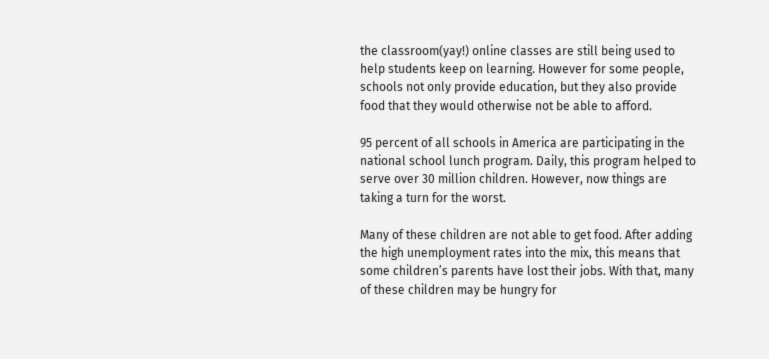the classroom(yay!) online classes are still being used to help students keep on learning. However for some people, schools not only provide education, but they also provide food that they would otherwise not be able to afford.

95 percent of all schools in America are participating in the national school lunch program. Daily, this program helped to serve over 30 million children. However, now things are taking a turn for the worst.

Many of these children are not able to get food. After adding the high unemployment rates into the mix, this means that some children’s parents have lost their jobs. With that, many of these children may be hungry for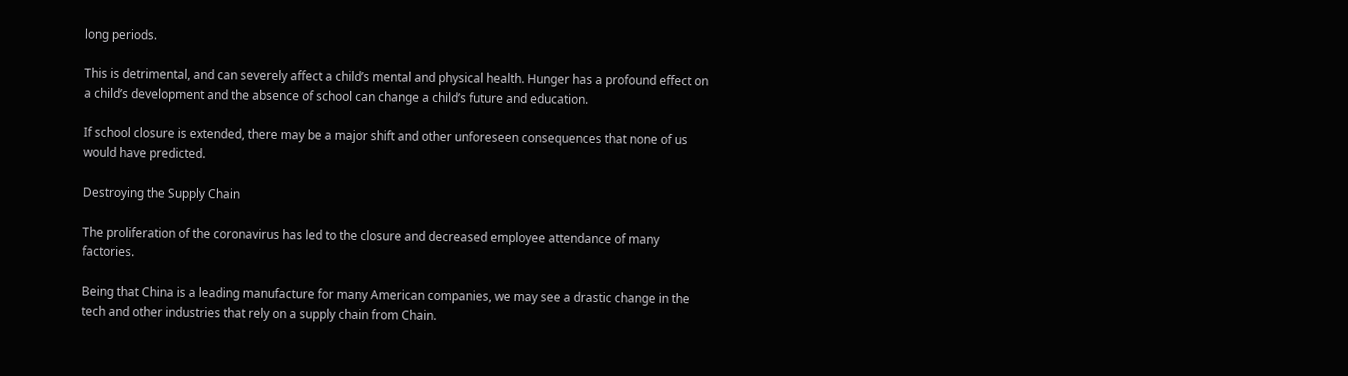long periods.

This is detrimental, and can severely affect a child’s mental and physical health. Hunger has a profound effect on a child’s development and the absence of school can change a child’s future and education.

If school closure is extended, there may be a major shift and other unforeseen consequences that none of us would have predicted.

Destroying the Supply Chain

The proliferation of the coronavirus has led to the closure and decreased employee attendance of many factories.

Being that China is a leading manufacture for many American companies, we may see a drastic change in the tech and other industries that rely on a supply chain from Chain.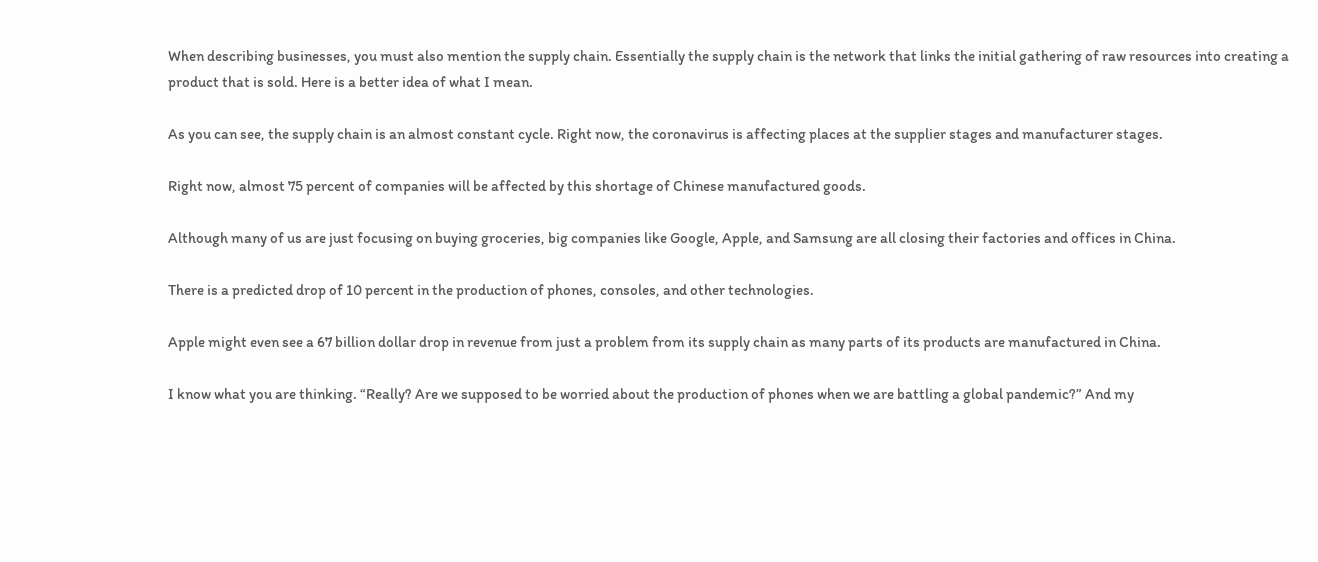When describing businesses, you must also mention the supply chain. Essentially the supply chain is the network that links the initial gathering of raw resources into creating a product that is sold. Here is a better idea of what I mean.

As you can see, the supply chain is an almost constant cycle. Right now, the coronavirus is affecting places at the supplier stages and manufacturer stages.

Right now, almost 75 percent of companies will be affected by this shortage of Chinese manufactured goods.

Although many of us are just focusing on buying groceries, big companies like Google, Apple, and Samsung are all closing their factories and offices in China.

There is a predicted drop of 10 percent in the production of phones, consoles, and other technologies.

Apple might even see a 67 billion dollar drop in revenue from just a problem from its supply chain as many parts of its products are manufactured in China.

I know what you are thinking. “Really? Are we supposed to be worried about the production of phones when we are battling a global pandemic?” And my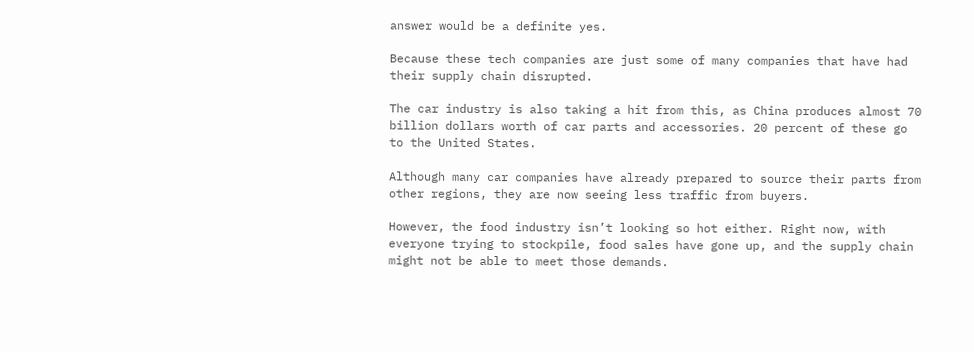answer would be a definite yes.

Because these tech companies are just some of many companies that have had their supply chain disrupted.

The car industry is also taking a hit from this, as China produces almost 70 billion dollars worth of car parts and accessories. 20 percent of these go to the United States.

Although many car companies have already prepared to source their parts from other regions, they are now seeing less traffic from buyers.

However, the food industry isn’t looking so hot either. Right now, with everyone trying to stockpile, food sales have gone up, and the supply chain might not be able to meet those demands.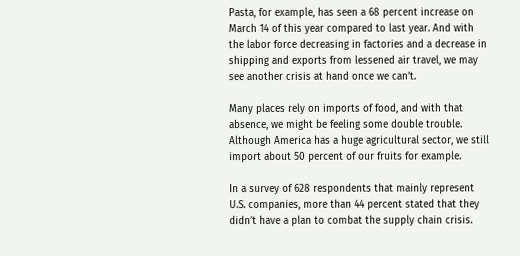Pasta, for example, has seen a 68 percent increase on March 14 of this year compared to last year. And with the labor force decreasing in factories and a decrease in shipping and exports from lessened air travel, we may see another crisis at hand once we can’t.

Many places rely on imports of food, and with that absence, we might be feeling some double trouble. Although America has a huge agricultural sector, we still import about 50 percent of our fruits for example.

In a survey of 628 respondents that mainly represent U.S. companies, more than 44 percent stated that they didn’t have a plan to combat the supply chain crisis.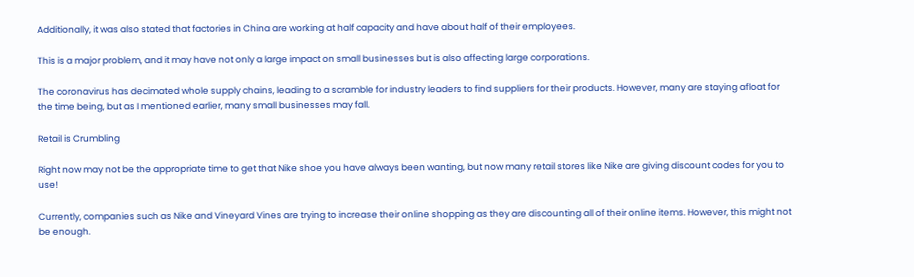Additionally, it was also stated that factories in China are working at half capacity and have about half of their employees.

This is a major problem, and it may have not only a large impact on small businesses but is also affecting large corporations.

The coronavirus has decimated whole supply chains, leading to a scramble for industry leaders to find suppliers for their products. However, many are staying afloat for the time being, but as I mentioned earlier, many small businesses may fall.

Retail is Crumbling

Right now may not be the appropriate time to get that Nike shoe you have always been wanting, but now many retail stores like Nike are giving discount codes for you to use!

Currently, companies such as Nike and Vineyard Vines are trying to increase their online shopping as they are discounting all of their online items. However, this might not be enough.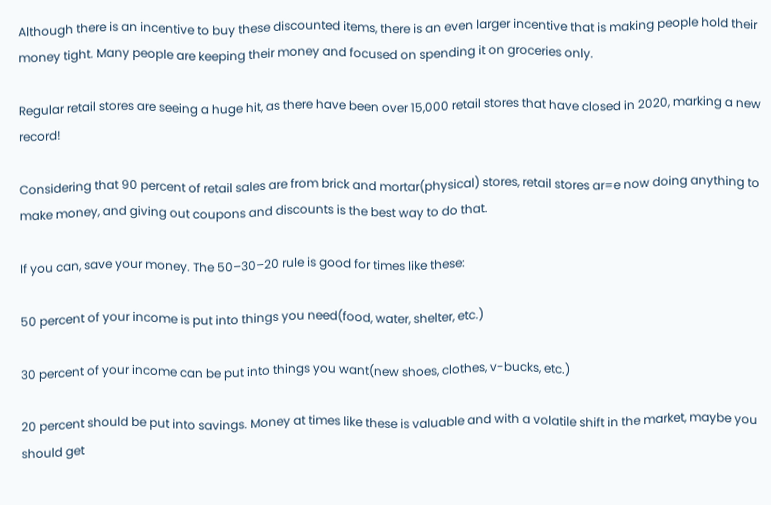Although there is an incentive to buy these discounted items, there is an even larger incentive that is making people hold their money tight. Many people are keeping their money and focused on spending it on groceries only.

Regular retail stores are seeing a huge hit, as there have been over 15,000 retail stores that have closed in 2020, marking a new record!

Considering that 90 percent of retail sales are from brick and mortar(physical) stores, retail stores ar=e now doing anything to make money, and giving out coupons and discounts is the best way to do that.

If you can, save your money. The 50–30–20 rule is good for times like these:

50 percent of your income is put into things you need(food, water, shelter, etc.)

30 percent of your income can be put into things you want(new shoes, clothes, v-bucks, etc.)

20 percent should be put into savings. Money at times like these is valuable and with a volatile shift in the market, maybe you should get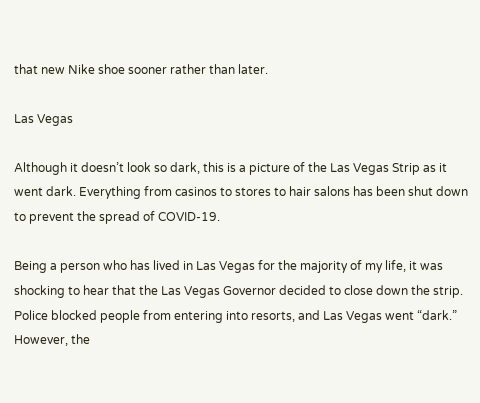that new Nike shoe sooner rather than later.

Las Vegas

Although it doesn’t look so dark, this is a picture of the Las Vegas Strip as it went dark. Everything from casinos to stores to hair salons has been shut down to prevent the spread of COVID-19.

Being a person who has lived in Las Vegas for the majority of my life, it was shocking to hear that the Las Vegas Governor decided to close down the strip. Police blocked people from entering into resorts, and Las Vegas went “dark.” However, the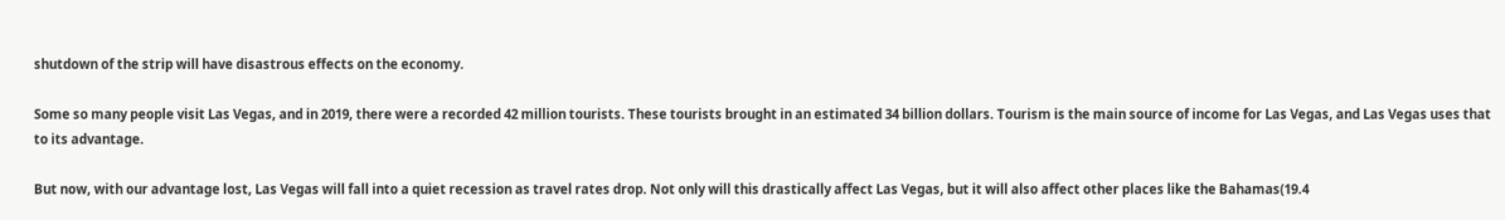shutdown of the strip will have disastrous effects on the economy.

Some so many people visit Las Vegas, and in 2019, there were a recorded 42 million tourists. These tourists brought in an estimated 34 billion dollars. Tourism is the main source of income for Las Vegas, and Las Vegas uses that to its advantage.

But now, with our advantage lost, Las Vegas will fall into a quiet recession as travel rates drop. Not only will this drastically affect Las Vegas, but it will also affect other places like the Bahamas(19.4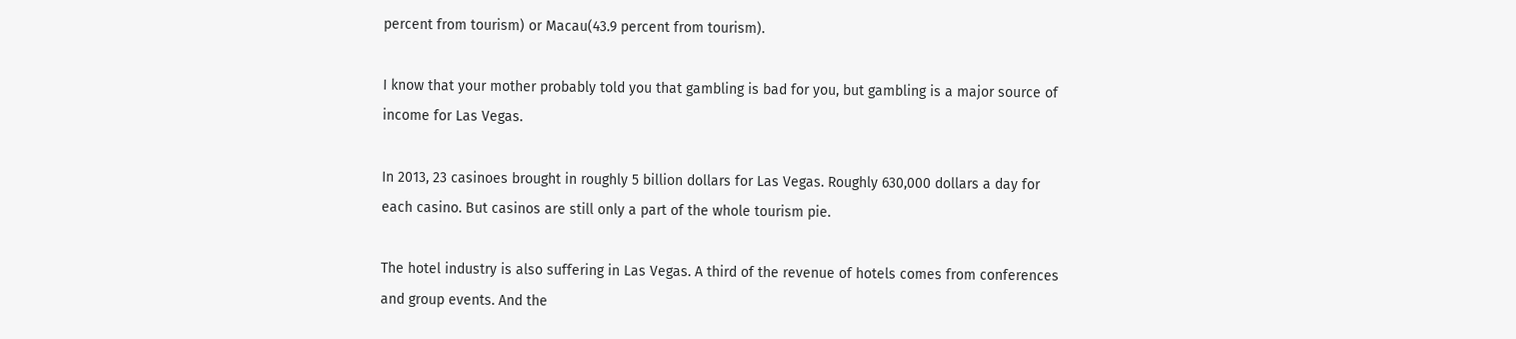percent from tourism) or Macau(43.9 percent from tourism).

I know that your mother probably told you that gambling is bad for you, but gambling is a major source of income for Las Vegas.

In 2013, 23 casinoes brought in roughly 5 billion dollars for Las Vegas. Roughly 630,000 dollars a day for each casino. But casinos are still only a part of the whole tourism pie.

The hotel industry is also suffering in Las Vegas. A third of the revenue of hotels comes from conferences and group events. And the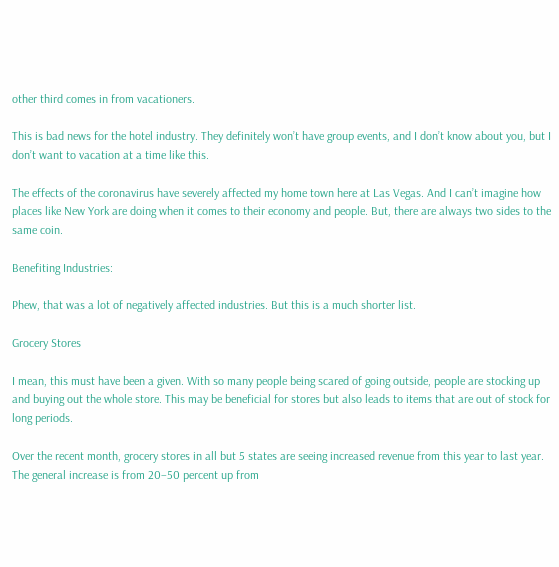other third comes in from vacationers.

This is bad news for the hotel industry. They definitely won’t have group events, and I don’t know about you, but I don’t want to vacation at a time like this.

The effects of the coronavirus have severely affected my home town here at Las Vegas. And I can’t imagine how places like New York are doing when it comes to their economy and people. But, there are always two sides to the same coin.

Benefiting Industries:

Phew, that was a lot of negatively affected industries. But this is a much shorter list.

Grocery Stores

I mean, this must have been a given. With so many people being scared of going outside, people are stocking up and buying out the whole store. This may be beneficial for stores but also leads to items that are out of stock for long periods.

Over the recent month, grocery stores in all but 5 states are seeing increased revenue from this year to last year. The general increase is from 20–50 percent up from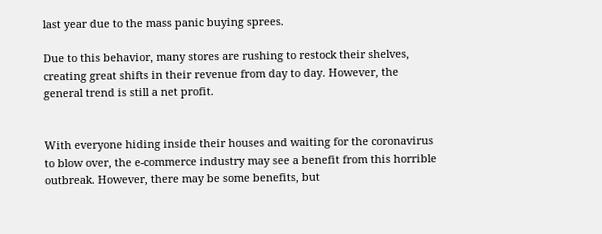last year due to the mass panic buying sprees.

Due to this behavior, many stores are rushing to restock their shelves, creating great shifts in their revenue from day to day. However, the general trend is still a net profit.


With everyone hiding inside their houses and waiting for the coronavirus to blow over, the e-commerce industry may see a benefit from this horrible outbreak. However, there may be some benefits, but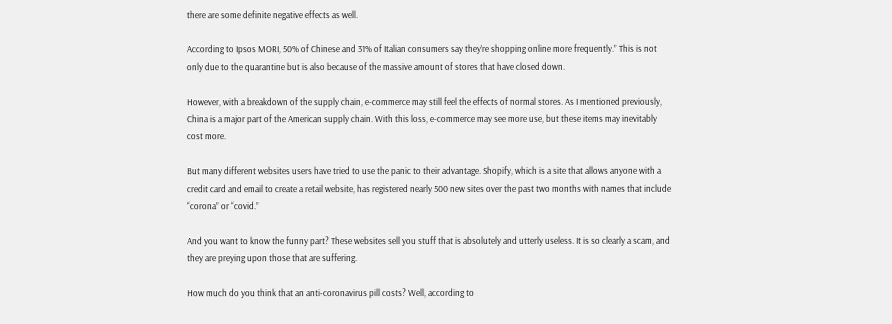there are some definite negative effects as well.

According to Ipsos MORI, 50% of Chinese and 31% of Italian consumers say they’re shopping online more frequently.” This is not only due to the quarantine but is also because of the massive amount of stores that have closed down.

However, with a breakdown of the supply chain, e-commerce may still feel the effects of normal stores. As I mentioned previously, China is a major part of the American supply chain. With this loss, e-commerce may see more use, but these items may inevitably cost more.

But many different websites users have tried to use the panic to their advantage. Shopify, which is a site that allows anyone with a credit card and email to create a retail website, has registered nearly 500 new sites over the past two months with names that include “corona” or “covid.”

And you want to know the funny part? These websites sell you stuff that is absolutely and utterly useless. It is so clearly a scam, and they are preying upon those that are suffering.

How much do you think that an anti-coronavirus pill costs? Well, according to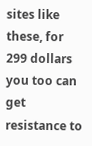sites like these, for 299 dollars you too can get resistance to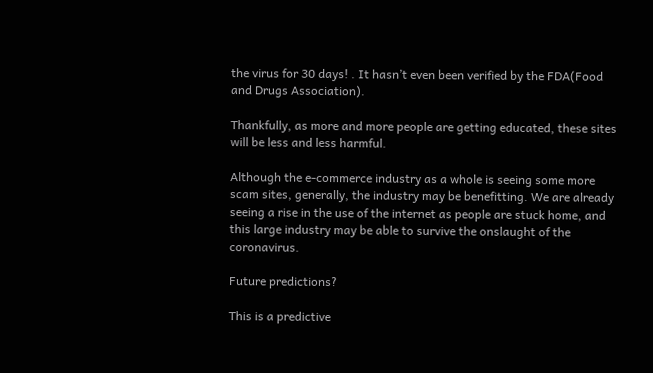the virus for 30 days! . It hasn’t even been verified by the FDA(Food and Drugs Association).

Thankfully, as more and more people are getting educated, these sites will be less and less harmful.

Although the e-commerce industry as a whole is seeing some more scam sites, generally, the industry may be benefitting. We are already seeing a rise in the use of the internet as people are stuck home, and this large industry may be able to survive the onslaught of the coronavirus.

Future predictions?

This is a predictive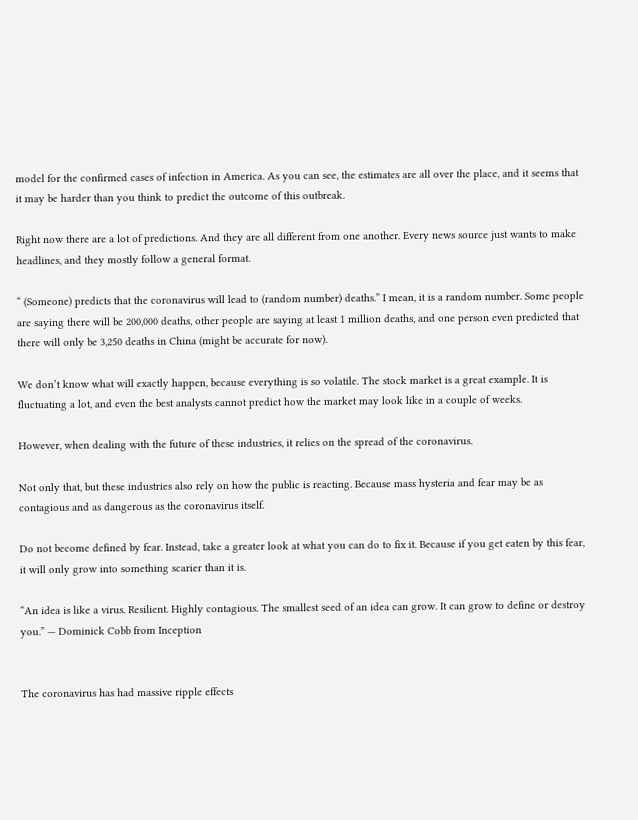model for the confirmed cases of infection in America. As you can see, the estimates are all over the place, and it seems that it may be harder than you think to predict the outcome of this outbreak.

Right now there are a lot of predictions. And they are all different from one another. Every news source just wants to make headlines, and they mostly follow a general format.

“ (Someone) predicts that the coronavirus will lead to (random number) deaths.” I mean, it is a random number. Some people are saying there will be 200,000 deaths, other people are saying at least 1 million deaths, and one person even predicted that there will only be 3,250 deaths in China (might be accurate for now).

We don’t know what will exactly happen, because everything is so volatile. The stock market is a great example. It is fluctuating a lot, and even the best analysts cannot predict how the market may look like in a couple of weeks.

However, when dealing with the future of these industries, it relies on the spread of the coronavirus.

Not only that, but these industries also rely on how the public is reacting. Because mass hysteria and fear may be as contagious and as dangerous as the coronavirus itself.

Do not become defined by fear. Instead, take a greater look at what you can do to fix it. Because if you get eaten by this fear, it will only grow into something scarier than it is.

“An idea is like a virus. Resilient. Highly contagious. The smallest seed of an idea can grow. It can grow to define or destroy you.” — Dominick Cobb from Inception


The coronavirus has had massive ripple effects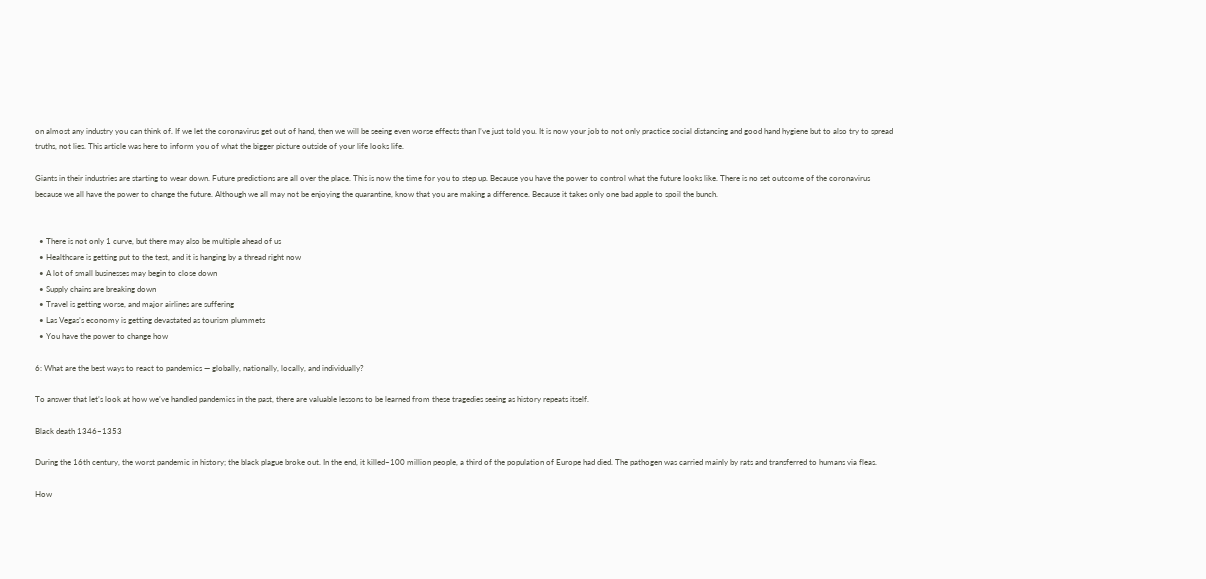on almost any industry you can think of. If we let the coronavirus get out of hand, then we will be seeing even worse effects than I’ve just told you. It is now your job to not only practice social distancing and good hand hygiene but to also try to spread truths, not lies. This article was here to inform you of what the bigger picture outside of your life looks life.

Giants in their industries are starting to wear down. Future predictions are all over the place. This is now the time for you to step up. Because you have the power to control what the future looks like. There is no set outcome of the coronavirus because we all have the power to change the future. Although we all may not be enjoying the quarantine, know that you are making a difference. Because it takes only one bad apple to spoil the bunch.


  • There is not only 1 curve, but there may also be multiple ahead of us
  • Healthcare is getting put to the test, and it is hanging by a thread right now
  • A lot of small businesses may begin to close down
  • Supply chains are breaking down
  • Travel is getting worse, and major airlines are suffering
  • Las Vegas’s economy is getting devastated as tourism plummets
  • You have the power to change how

6: What are the best ways to react to pandemics — globally, nationally, locally, and individually?

To answer that let’s look at how we’ve handled pandemics in the past, there are valuable lessons to be learned from these tragedies seeing as history repeats itself.

Black death 1346–1353

During the 16th century, the worst pandemic in history; the black plague broke out. In the end, it killed~100 million people, a third of the population of Europe had died. The pathogen was carried mainly by rats and transferred to humans via fleas.

How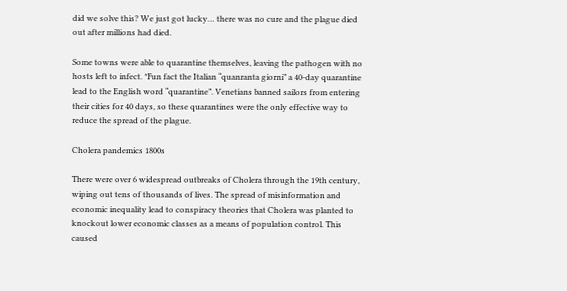did we solve this? We just got lucky… there was no cure and the plague died out after millions had died.

Some towns were able to quarantine themselves, leaving the pathogen with no hosts left to infect. *Fun fact the Italian “quanranta giorni” a 40-day quarantine lead to the English word “quarantine”. Venetians banned sailors from entering their cities for 40 days, so these quarantines were the only effective way to reduce the spread of the plague.

Cholera pandemics 1800s

There were over 6 widespread outbreaks of Cholera through the 19th century, wiping out tens of thousands of lives. The spread of misinformation and economic inequality lead to conspiracy theories that Cholera was planted to knockout lower economic classes as a means of population control. This caused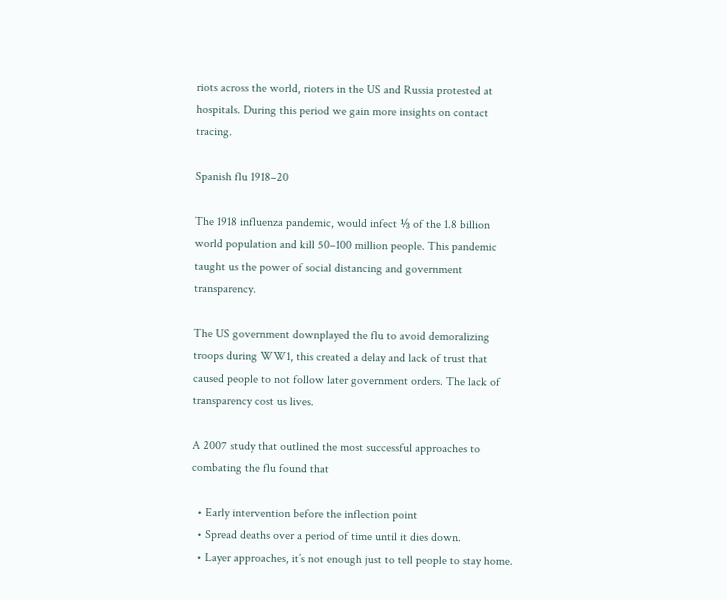riots across the world, rioters in the US and Russia protested at hospitals. During this period we gain more insights on contact tracing.

Spanish flu 1918–20

The 1918 influenza pandemic, would infect ⅓ of the 1.8 billion world population and kill 50–100 million people. This pandemic taught us the power of social distancing and government transparency.

The US government downplayed the flu to avoid demoralizing troops during WW1, this created a delay and lack of trust that caused people to not follow later government orders. The lack of transparency cost us lives.

A 2007 study that outlined the most successful approaches to combating the flu found that

  • Early intervention before the inflection point
  • Spread deaths over a period of time until it dies down.
  • Layer approaches, it’s not enough just to tell people to stay home.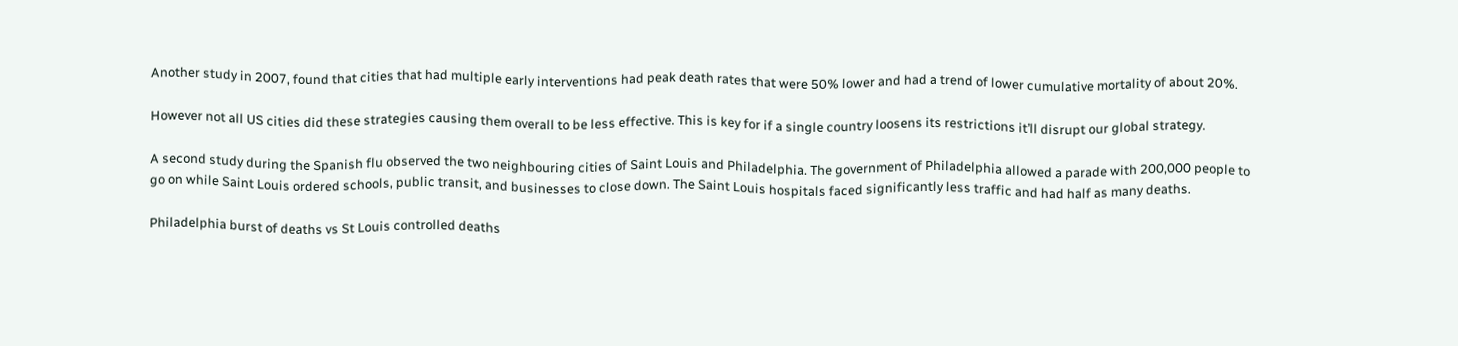Another study in 2007, found that cities that had multiple early interventions had peak death rates that were 50% lower and had a trend of lower cumulative mortality of about 20%.

However not all US cities did these strategies causing them overall to be less effective. This is key for if a single country loosens its restrictions it’ll disrupt our global strategy.

A second study during the Spanish flu observed the two neighbouring cities of Saint Louis and Philadelphia. The government of Philadelphia allowed a parade with 200,000 people to go on while Saint Louis ordered schools, public transit, and businesses to close down. The Saint Louis hospitals faced significantly less traffic and had half as many deaths.

Philadelphia burst of deaths vs St Louis controlled deaths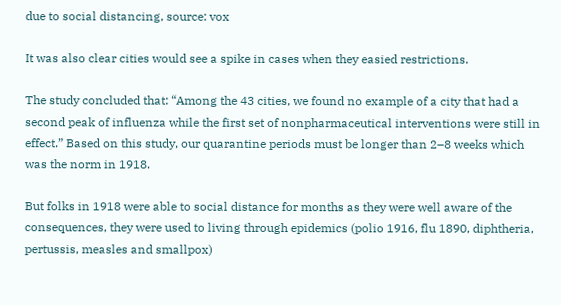due to social distancing, source: vox

It was also clear cities would see a spike in cases when they easied restrictions.

The study concluded that: “Among the 43 cities, we found no example of a city that had a second peak of influenza while the first set of nonpharmaceutical interventions were still in effect.” Based on this study, our quarantine periods must be longer than 2–8 weeks which was the norm in 1918.

But folks in 1918 were able to social distance for months as they were well aware of the consequences, they were used to living through epidemics (polio 1916, flu 1890, diphtheria, pertussis, measles and smallpox)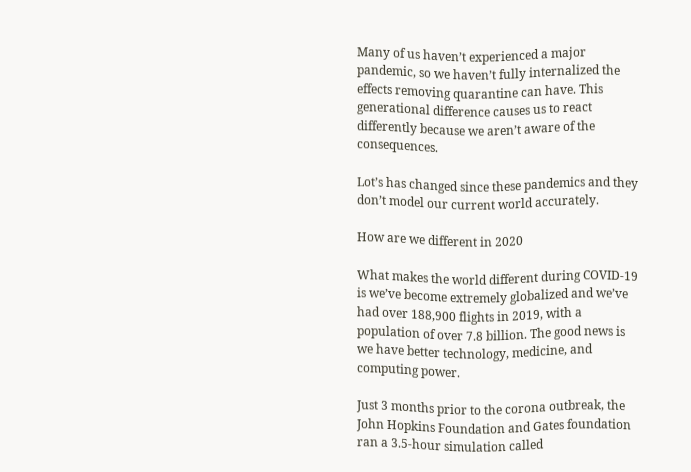Many of us haven’t experienced a major pandemic, so we haven’t fully internalized the effects removing quarantine can have. This generational difference causes us to react differently because we aren’t aware of the consequences.

Lot’s has changed since these pandemics and they don’t model our current world accurately.

How are we different in 2020

What makes the world different during COVID-19 is we’ve become extremely globalized and we’ve had over 188,900 flights in 2019, with a population of over 7.8 billion. The good news is we have better technology, medicine, and computing power.

Just 3 months prior to the corona outbreak, the John Hopkins Foundation and Gates foundation ran a 3.5-hour simulation called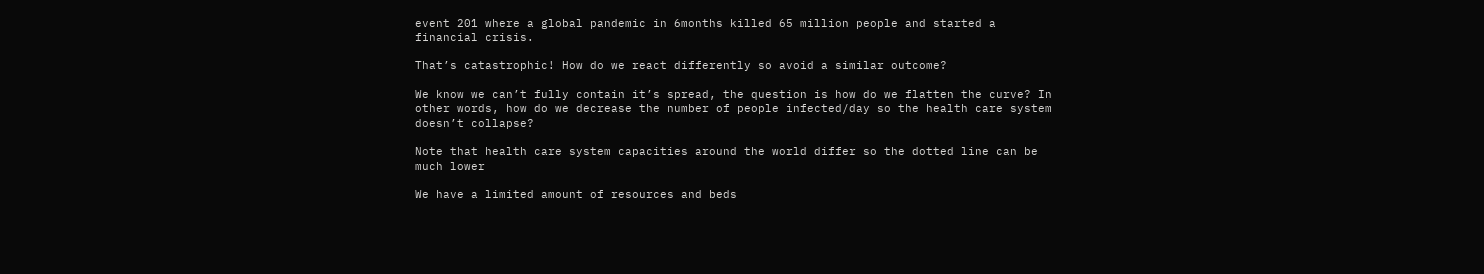event 201 where a global pandemic in 6months killed 65 million people and started a financial crisis.

That’s catastrophic! How do we react differently so avoid a similar outcome?

We know we can’t fully contain it’s spread, the question is how do we flatten the curve? In other words, how do we decrease the number of people infected/day so the health care system doesn’t collapse?

Note that health care system capacities around the world differ so the dotted line can be much lower

We have a limited amount of resources and beds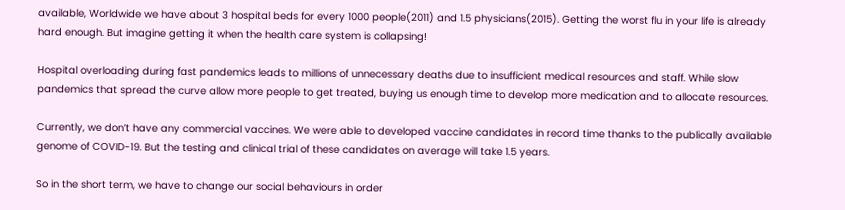available, Worldwide we have about 3 hospital beds for every 1000 people(2011) and 1.5 physicians(2015). Getting the worst flu in your life is already hard enough. But imagine getting it when the health care system is collapsing!

Hospital overloading during fast pandemics leads to millions of unnecessary deaths due to insufficient medical resources and staff. While slow pandemics that spread the curve allow more people to get treated, buying us enough time to develop more medication and to allocate resources.

Currently, we don’t have any commercial vaccines. We were able to developed vaccine candidates in record time thanks to the publically available genome of COVID-19. But the testing and clinical trial of these candidates on average will take 1.5 years.

So in the short term, we have to change our social behaviours in order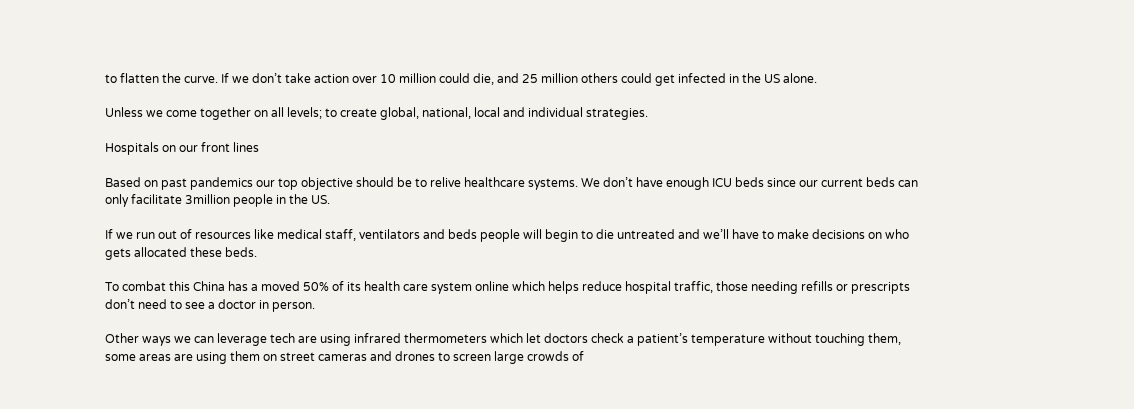to flatten the curve. If we don’t take action over 10 million could die, and 25 million others could get infected in the US alone.

Unless we come together on all levels; to create global, national, local and individual strategies.

Hospitals on our front lines

Based on past pandemics our top objective should be to relive healthcare systems. We don’t have enough ICU beds since our current beds can only facilitate 3million people in the US.

If we run out of resources like medical staff, ventilators and beds people will begin to die untreated and we’ll have to make decisions on who gets allocated these beds.

To combat this China has a moved 50% of its health care system online which helps reduce hospital traffic, those needing refills or prescripts don’t need to see a doctor in person.

Other ways we can leverage tech are using infrared thermometers which let doctors check a patient’s temperature without touching them, some areas are using them on street cameras and drones to screen large crowds of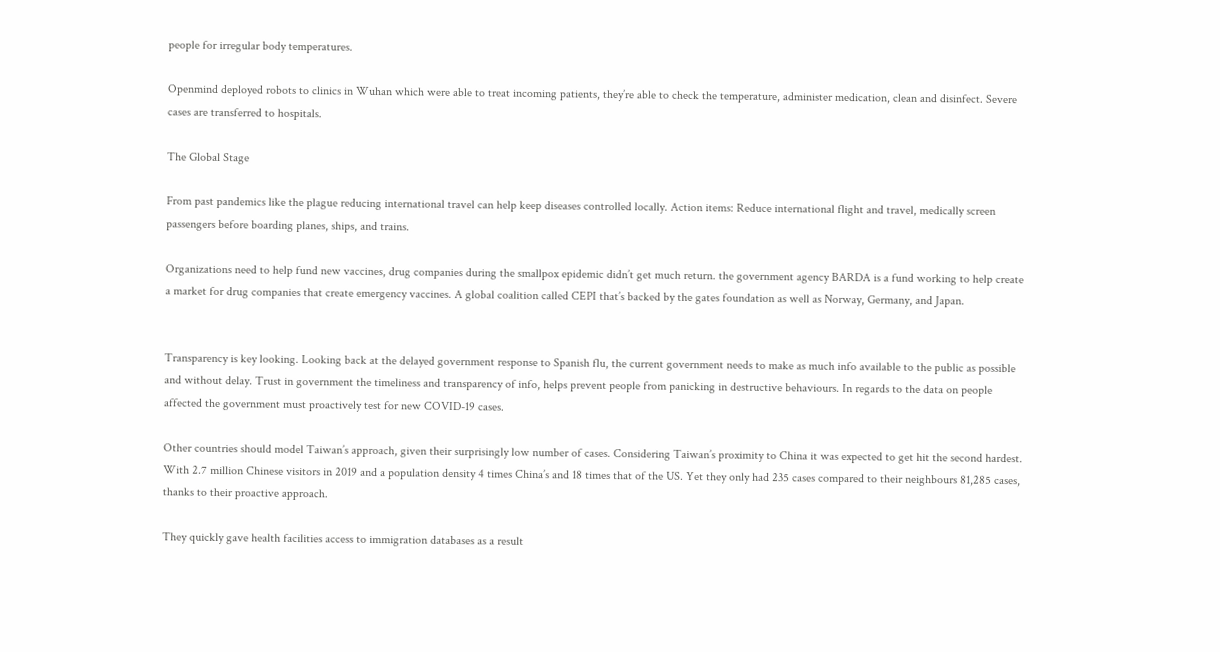people for irregular body temperatures.

Openmind deployed robots to clinics in Wuhan which were able to treat incoming patients, they’re able to check the temperature, administer medication, clean and disinfect. Severe cases are transferred to hospitals.

The Global Stage

From past pandemics like the plague reducing international travel can help keep diseases controlled locally. Action items: Reduce international flight and travel, medically screen passengers before boarding planes, ships, and trains.

Organizations need to help fund new vaccines, drug companies during the smallpox epidemic didn’t get much return. the government agency BARDA is a fund working to help create a market for drug companies that create emergency vaccines. A global coalition called CEPI that’s backed by the gates foundation as well as Norway, Germany, and Japan.


Transparency is key looking. Looking back at the delayed government response to Spanish flu, the current government needs to make as much info available to the public as possible and without delay. Trust in government the timeliness and transparency of info, helps prevent people from panicking in destructive behaviours. In regards to the data on people affected the government must proactively test for new COVID-19 cases.

Other countries should model Taiwan’s approach, given their surprisingly low number of cases. Considering Taiwan’s proximity to China it was expected to get hit the second hardest. With 2.7 million Chinese visitors in 2019 and a population density 4 times China’s and 18 times that of the US. Yet they only had 235 cases compared to their neighbours 81,285 cases, thanks to their proactive approach.

They quickly gave health facilities access to immigration databases as a result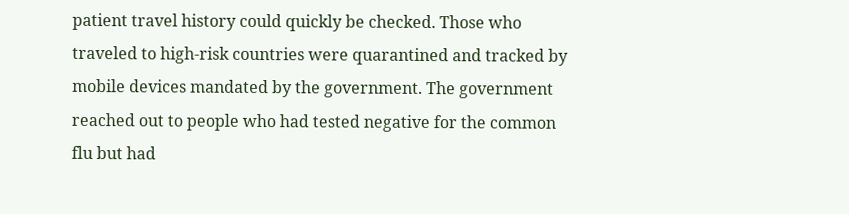patient travel history could quickly be checked. Those who traveled to high-risk countries were quarantined and tracked by mobile devices mandated by the government. The government reached out to people who had tested negative for the common flu but had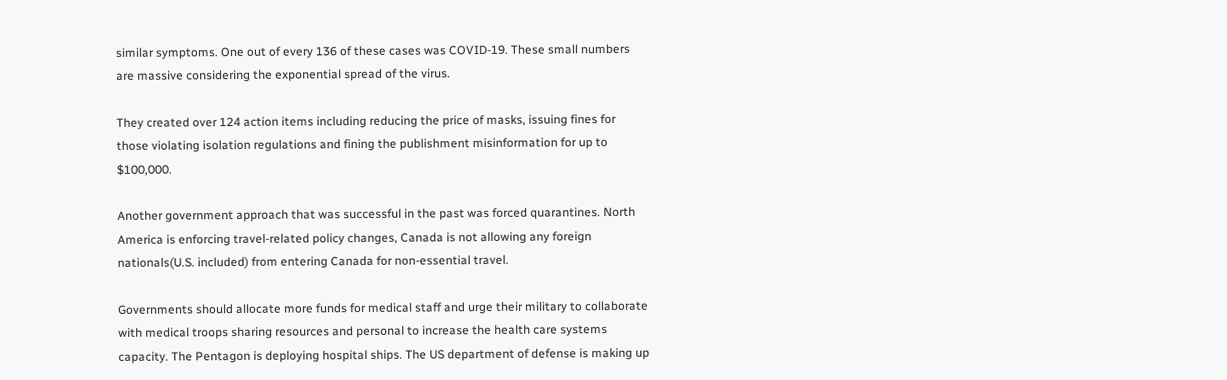similar symptoms. One out of every 136 of these cases was COVID-19. These small numbers are massive considering the exponential spread of the virus.

They created over 124 action items including reducing the price of masks, issuing fines for those violating isolation regulations and fining the publishment misinformation for up to $100,000.

Another government approach that was successful in the past was forced quarantines. North America is enforcing travel-related policy changes, Canada is not allowing any foreign nationals(U.S. included) from entering Canada for non-essential travel.

Governments should allocate more funds for medical staff and urge their military to collaborate with medical troops sharing resources and personal to increase the health care systems capacity. The Pentagon is deploying hospital ships. The US department of defense is making up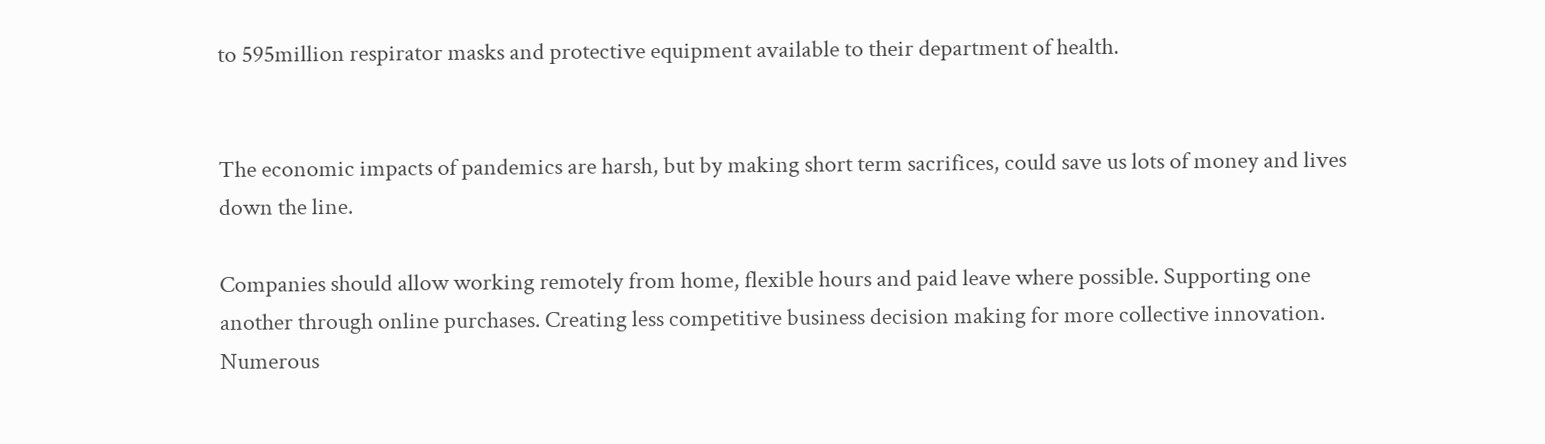to 595million respirator masks and protective equipment available to their department of health.


The economic impacts of pandemics are harsh, but by making short term sacrifices, could save us lots of money and lives down the line.

Companies should allow working remotely from home, flexible hours and paid leave where possible. Supporting one another through online purchases. Creating less competitive business decision making for more collective innovation. Numerous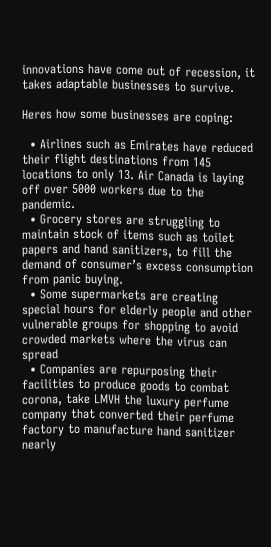innovations have come out of recession, it takes adaptable businesses to survive.

Heres how some businesses are coping:

  • Airlines such as Emirates have reduced their flight destinations from 145 locations to only 13. Air Canada is laying off over 5000 workers due to the pandemic.
  • Grocery stores are struggling to maintain stock of items such as toilet papers and hand sanitizers, to fill the demand of consumer’s excess consumption from panic buying.
  • Some supermarkets are creating special hours for elderly people and other vulnerable groups for shopping to avoid crowded markets where the virus can spread
  • Companies are repurposing their facilities to produce goods to combat corona, take LMVH the luxury perfume company that converted their perfume factory to manufacture hand sanitizer nearly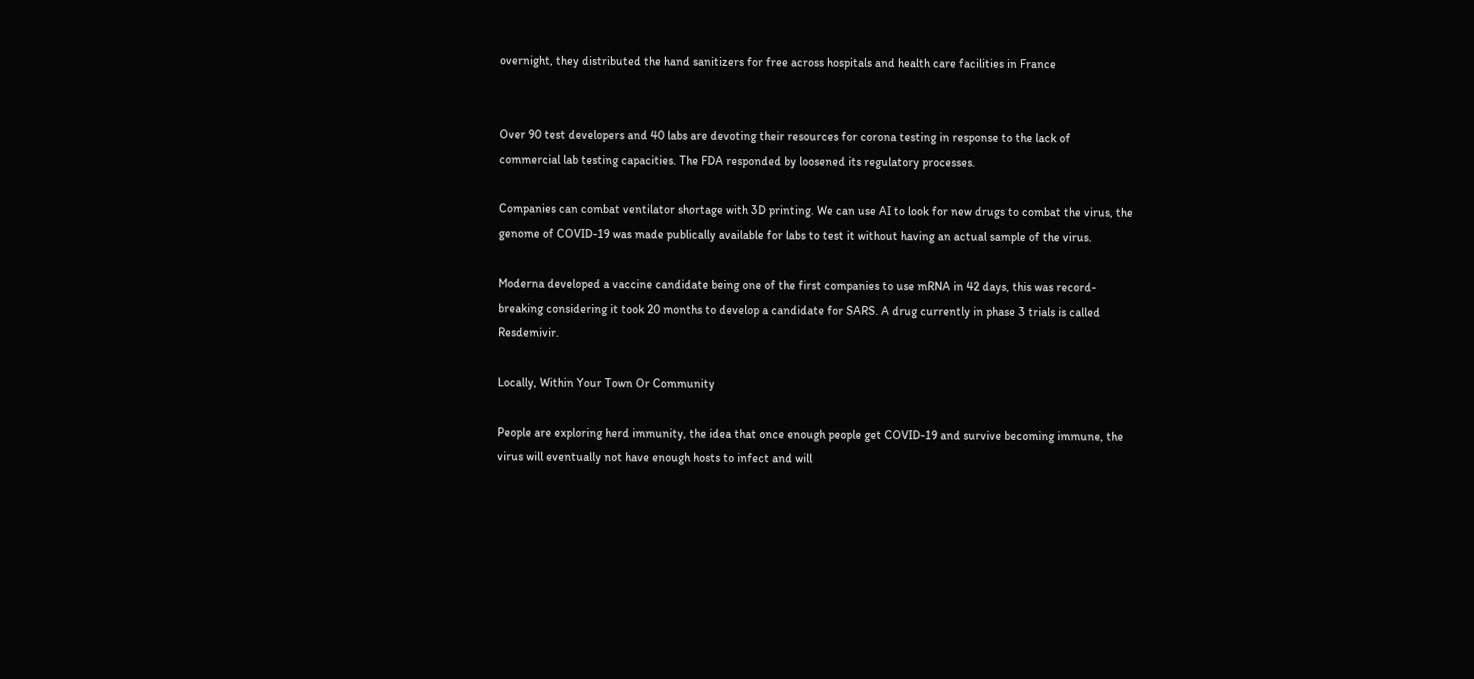overnight, they distributed the hand sanitizers for free across hospitals and health care facilities in France


Over 90 test developers and 40 labs are devoting their resources for corona testing in response to the lack of commercial lab testing capacities. The FDA responded by loosened its regulatory processes.

Companies can combat ventilator shortage with 3D printing. We can use AI to look for new drugs to combat the virus, the genome of COVID-19 was made publically available for labs to test it without having an actual sample of the virus.

Moderna developed a vaccine candidate being one of the first companies to use mRNA in 42 days, this was record-breaking considering it took 20 months to develop a candidate for SARS. A drug currently in phase 3 trials is called Resdemivir.

Locally, Within Your Town Or Community

People are exploring herd immunity, the idea that once enough people get COVID-19 and survive becoming immune, the virus will eventually not have enough hosts to infect and will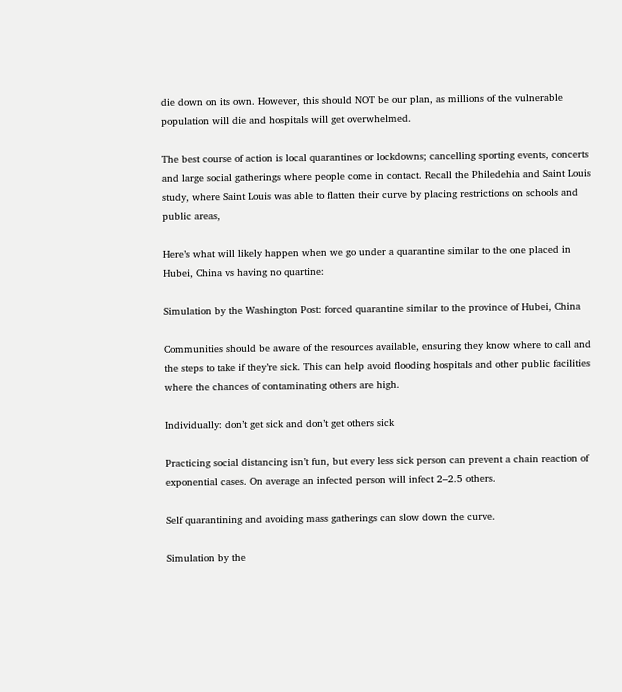die down on its own. However, this should NOT be our plan, as millions of the vulnerable population will die and hospitals will get overwhelmed.

The best course of action is local quarantines or lockdowns; cancelling sporting events, concerts and large social gatherings where people come in contact. Recall the Philedehia and Saint Louis study, where Saint Louis was able to flatten their curve by placing restrictions on schools and public areas,

Here’s what will likely happen when we go under a quarantine similar to the one placed in Hubei, China vs having no quartine:

Simulation by the Washington Post: forced quarantine similar to the province of Hubei, China

Communities should be aware of the resources available, ensuring they know where to call and the steps to take if they’re sick. This can help avoid flooding hospitals and other public facilities where the chances of contaminating others are high.

Individually: don’t get sick and don’t get others sick

Practicing social distancing isn’t fun, but every less sick person can prevent a chain reaction of exponential cases. On average an infected person will infect 2–2.5 others.

Self quarantining and avoiding mass gatherings can slow down the curve.

Simulation by the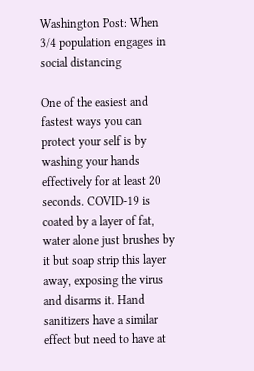Washington Post: When 3/4 population engages in social distancing

One of the easiest and fastest ways you can protect your self is by washing your hands effectively for at least 20 seconds. COVID-19 is coated by a layer of fat, water alone just brushes by it but soap strip this layer away, exposing the virus and disarms it. Hand sanitizers have a similar effect but need to have at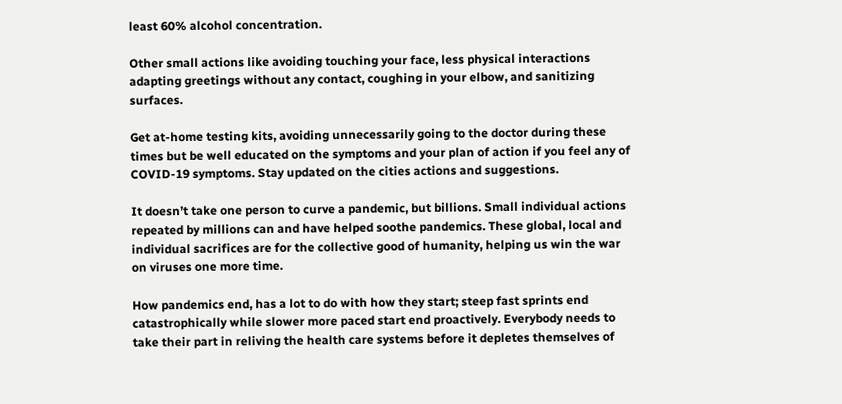least 60% alcohol concentration.

Other small actions like avoiding touching your face, less physical interactions adapting greetings without any contact, coughing in your elbow, and sanitizing surfaces.

Get at-home testing kits, avoiding unnecessarily going to the doctor during these times but be well educated on the symptoms and your plan of action if you feel any of COVID-19 symptoms. Stay updated on the cities actions and suggestions.

It doesn’t take one person to curve a pandemic, but billions. Small individual actions repeated by millions can and have helped soothe pandemics. These global, local and individual sacrifices are for the collective good of humanity, helping us win the war on viruses one more time.

How pandemics end, has a lot to do with how they start; steep fast sprints end catastrophically while slower more paced start end proactively. Everybody needs to take their part in reliving the health care systems before it depletes themselves of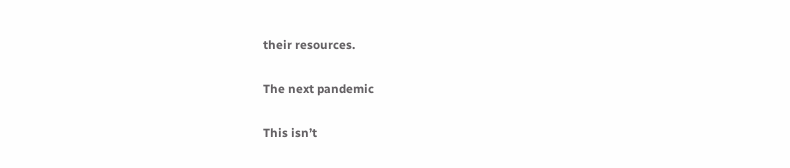their resources.

The next pandemic

This isn’t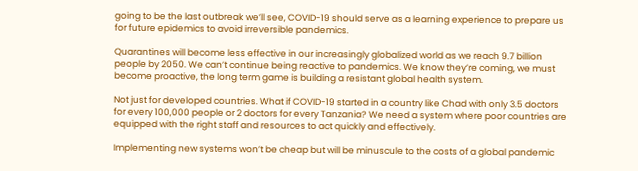going to be the last outbreak we’ll see, COVID-19 should serve as a learning experience to prepare us for future epidemics to avoid irreversible pandemics.

Quarantines will become less effective in our increasingly globalized world as we reach 9.7 billion people by 2050. We can’t continue being reactive to pandemics. We know they’re coming, we must become proactive, the long term game is building a resistant global health system.

Not just for developed countries. What if COVID-19 started in a country like Chad with only 3.5 doctors for every 100,000 people or 2 doctors for every Tanzania? We need a system where poor countries are equipped with the right staff and resources to act quickly and effectively.

Implementing new systems won’t be cheap but will be minuscule to the costs of a global pandemic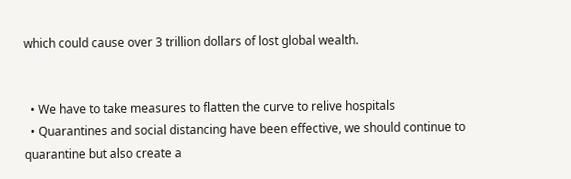which could cause over 3 trillion dollars of lost global wealth.


  • We have to take measures to flatten the curve to relive hospitals
  • Quarantines and social distancing have been effective, we should continue to quarantine but also create a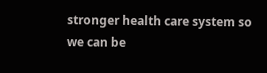stronger health care system so we can be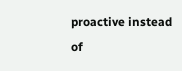proactive instead of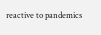reactive to pandemics